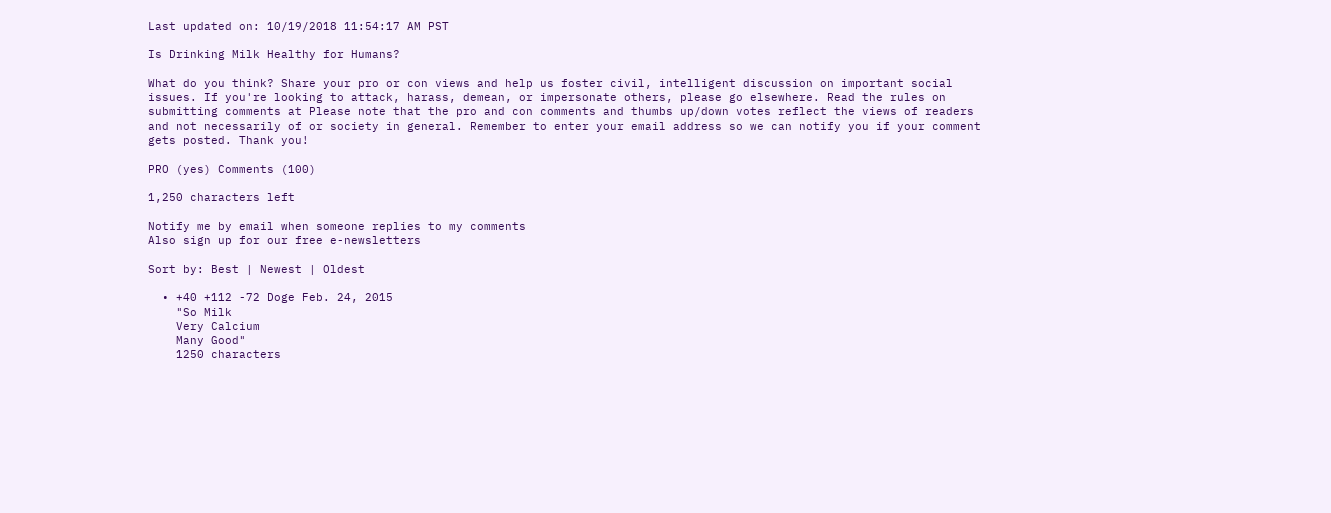Last updated on: 10/19/2018 11:54:17 AM PST

Is Drinking Milk Healthy for Humans?

What do you think? Share your pro or con views and help us foster civil, intelligent discussion on important social issues. If you're looking to attack, harass, demean, or impersonate others, please go elsewhere. Read the rules on submitting comments at Please note that the pro and con comments and thumbs up/down votes reflect the views of readers and not necessarily of or society in general. Remember to enter your email address so we can notify you if your comment gets posted. Thank you!

PRO (yes) Comments (100)

1,250 characters left

Notify me by email when someone replies to my comments
Also sign up for our free e-newsletters

Sort by: Best | Newest | Oldest

  • +40 +112 -72 Doge Feb. 24, 2015
    "So Milk
    Very Calcium
    Many Good"
    1250 characters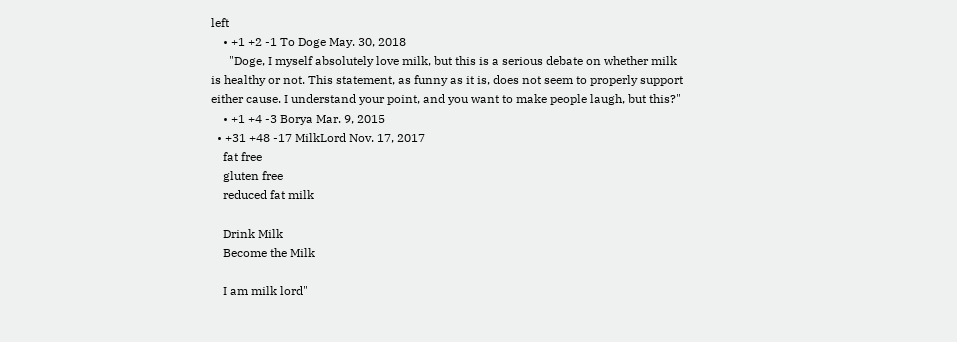left
    • +1 +2 -1 To Doge May. 30, 2018
      "Doge, I myself absolutely love milk, but this is a serious debate on whether milk is healthy or not. This statement, as funny as it is, does not seem to properly support either cause. I understand your point, and you want to make people laugh, but this?"
    • +1 +4 -3 Borya Mar. 9, 2015
  • +31 +48 -17 MilkLord Nov. 17, 2017
    fat free
    gluten free
    reduced fat milk

    Drink Milk
    Become the Milk

    I am milk lord"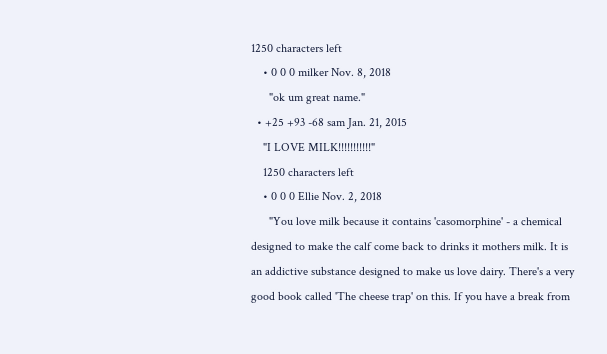1250 characters left
    • 0 0 0 milker Nov. 8, 2018
      "ok um great name."
  • +25 +93 -68 sam Jan. 21, 2015
    "I LOVE MILK!!!!!!!!!!!"
    1250 characters left
    • 0 0 0 Ellie Nov. 2, 2018
      "You love milk because it contains 'casomorphine' - a chemical designed to make the calf come back to drinks it mothers milk. It is an addictive substance designed to make us love dairy. There's a very good book called 'The cheese trap' on this. If you have a break from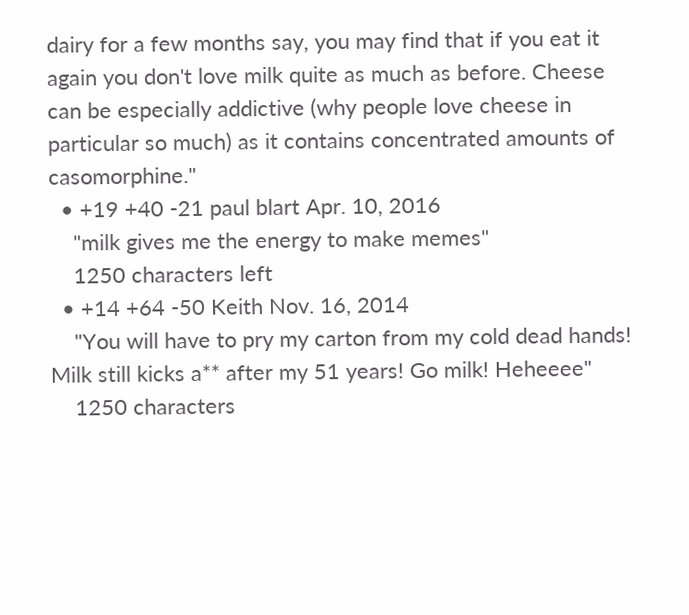dairy for a few months say, you may find that if you eat it again you don't love milk quite as much as before. Cheese can be especially addictive (why people love cheese in particular so much) as it contains concentrated amounts of casomorphine."
  • +19 +40 -21 paul blart Apr. 10, 2016
    "milk gives me the energy to make memes"
    1250 characters left
  • +14 +64 -50 Keith Nov. 16, 2014
    "You will have to pry my carton from my cold dead hands! Milk still kicks a** after my 51 years! Go milk! Heheeee"
    1250 characters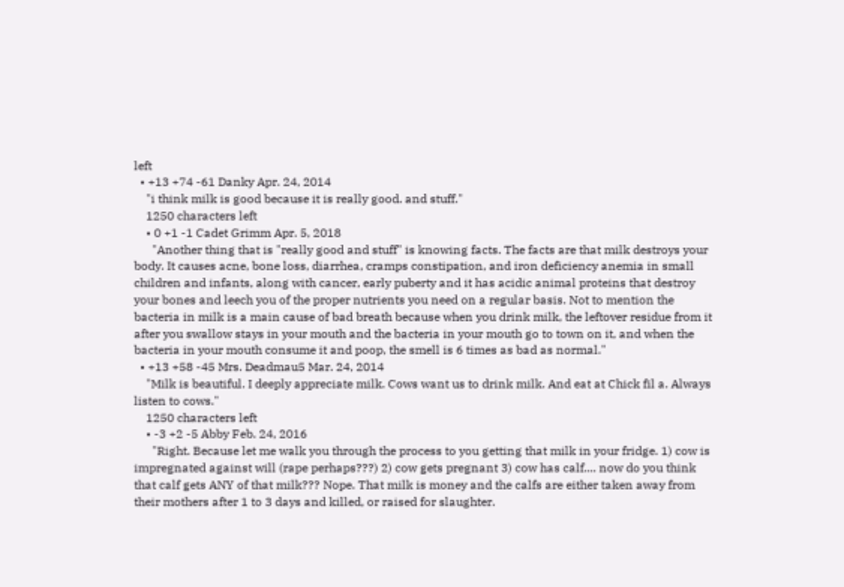left
  • +13 +74 -61 Danky Apr. 24, 2014
    "i think milk is good because it is really good. and stuff."
    1250 characters left
    • 0 +1 -1 Cadet Grimm Apr. 5, 2018
      "Another thing that is "really good and stuff" is knowing facts. The facts are that milk destroys your body. It causes acne, bone loss, diarrhea, cramps constipation, and iron deficiency anemia in small children and infants, along with cancer, early puberty and it has acidic animal proteins that destroy your bones and leech you of the proper nutrients you need on a regular basis. Not to mention the bacteria in milk is a main cause of bad breath because when you drink milk, the leftover residue from it after you swallow stays in your mouth and the bacteria in your mouth go to town on it, and when the bacteria in your mouth consume it and poop, the smell is 6 times as bad as normal."
  • +13 +58 -45 Mrs. Deadmau5 Mar. 24, 2014
    "Milk is beautiful. I deeply appreciate milk. Cows want us to drink milk. And eat at Chick fil a. Always listen to cows."
    1250 characters left
    • -3 +2 -5 Abby Feb. 24, 2016
      "Right. Because let me walk you through the process to you getting that milk in your fridge. 1) cow is impregnated against will (rape perhaps???) 2) cow gets pregnant 3) cow has calf.... now do you think that calf gets ANY of that milk??? Nope. That milk is money and the calfs are either taken away from their mothers after 1 to 3 days and killed, or raised for slaughter.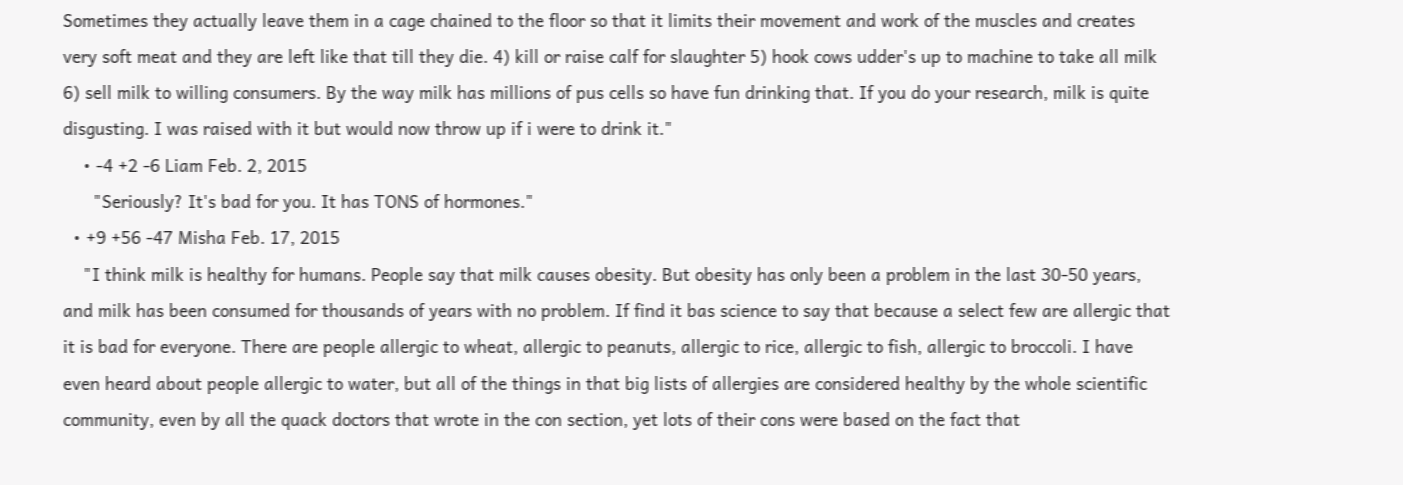Sometimes they actually leave them in a cage chained to the floor so that it limits their movement and work of the muscles and creates very soft meat and they are left like that till they die. 4) kill or raise calf for slaughter 5) hook cows udder's up to machine to take all milk 6) sell milk to willing consumers. By the way milk has millions of pus cells so have fun drinking that. If you do your research, milk is quite disgusting. I was raised with it but would now throw up if i were to drink it."
    • -4 +2 -6 Liam Feb. 2, 2015
      "Seriously? It's bad for you. It has TONS of hormones."
  • +9 +56 -47 Misha Feb. 17, 2015
    "I think milk is healthy for humans. People say that milk causes obesity. But obesity has only been a problem in the last 30-50 years, and milk has been consumed for thousands of years with no problem. If find it bas science to say that because a select few are allergic that it is bad for everyone. There are people allergic to wheat, allergic to peanuts, allergic to rice, allergic to fish, allergic to broccoli. I have even heard about people allergic to water, but all of the things in that big lists of allergies are considered healthy by the whole scientific community, even by all the quack doctors that wrote in the con section, yet lots of their cons were based on the fact that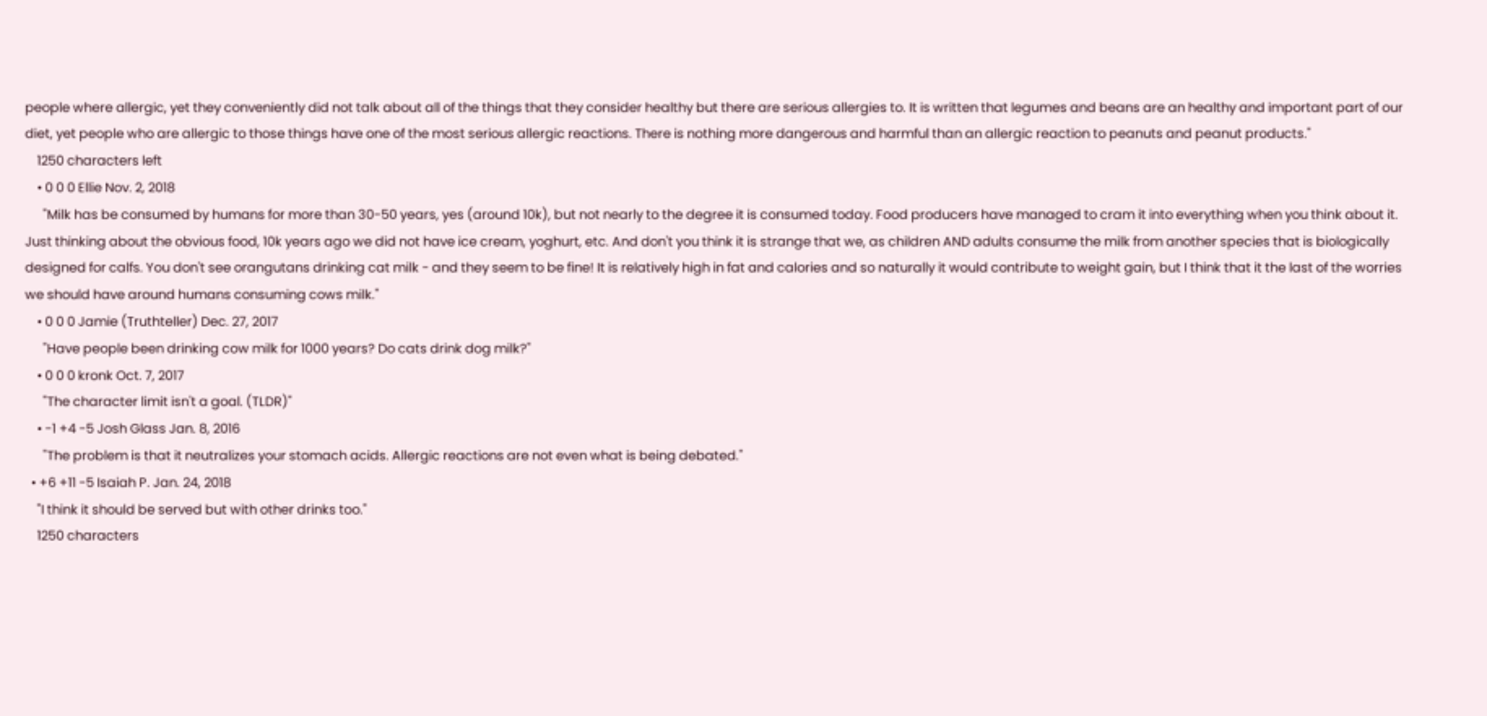people where allergic, yet they conveniently did not talk about all of the things that they consider healthy but there are serious allergies to. It is written that legumes and beans are an healthy and important part of our diet, yet people who are allergic to those things have one of the most serious allergic reactions. There is nothing more dangerous and harmful than an allergic reaction to peanuts and peanut products."
    1250 characters left
    • 0 0 0 Ellie Nov. 2, 2018
      "Milk has be consumed by humans for more than 30-50 years, yes (around 10k), but not nearly to the degree it is consumed today. Food producers have managed to cram it into everything when you think about it. Just thinking about the obvious food, 10k years ago we did not have ice cream, yoghurt, etc. And don't you think it is strange that we, as children AND adults consume the milk from another species that is biologically designed for calfs. You don't see orangutans drinking cat milk - and they seem to be fine! It is relatively high in fat and calories and so naturally it would contribute to weight gain, but I think that it the last of the worries we should have around humans consuming cows milk."
    • 0 0 0 Jamie (Truthteller) Dec. 27, 2017
      "Have people been drinking cow milk for 1000 years? Do cats drink dog milk?"
    • 0 0 0 kronk Oct. 7, 2017
      "The character limit isn't a goal. (TLDR)"
    • -1 +4 -5 Josh Glass Jan. 8, 2016
      "The problem is that it neutralizes your stomach acids. Allergic reactions are not even what is being debated."
  • +6 +11 -5 Isaiah P. Jan. 24, 2018
    "I think it should be served but with other drinks too."
    1250 characters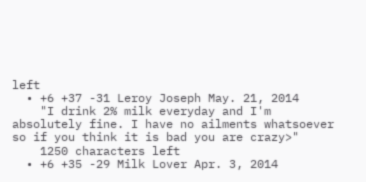left
  • +6 +37 -31 Leroy Joseph May. 21, 2014
    "I drink 2% milk everyday and I'm absolutely fine. I have no ailments whatsoever so if you think it is bad you are crazy>"
    1250 characters left
  • +6 +35 -29 Milk Lover Apr. 3, 2014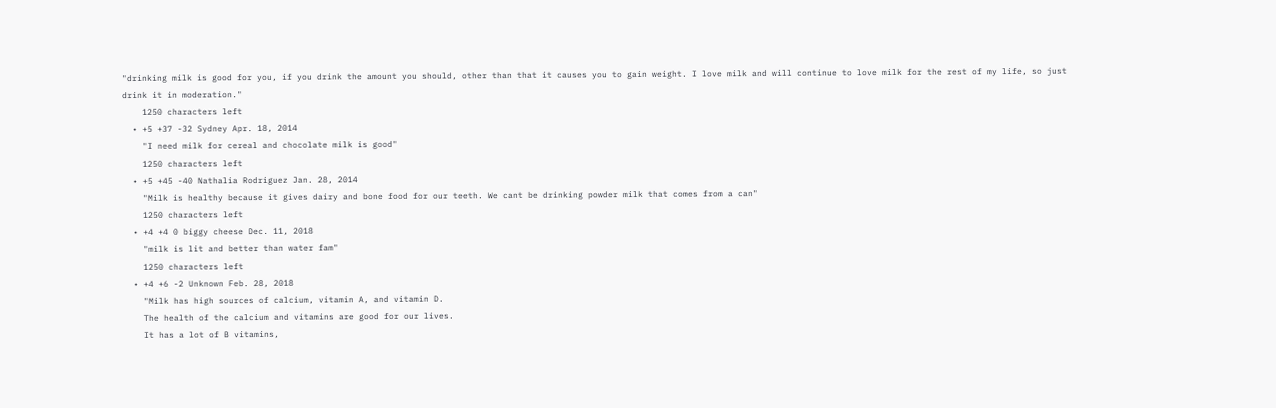"drinking milk is good for you, if you drink the amount you should, other than that it causes you to gain weight. I love milk and will continue to love milk for the rest of my life, so just drink it in moderation."
    1250 characters left
  • +5 +37 -32 Sydney Apr. 18, 2014
    "I need milk for cereal and chocolate milk is good"
    1250 characters left
  • +5 +45 -40 Nathalia Rodriguez Jan. 28, 2014
    "Milk is healthy because it gives dairy and bone food for our teeth. We cant be drinking powder milk that comes from a can"
    1250 characters left
  • +4 +4 0 biggy cheese Dec. 11, 2018
    "milk is lit and better than water fam"
    1250 characters left
  • +4 +6 -2 Unknown Feb. 28, 2018
    "Milk has high sources of calcium, vitamin A, and vitamin D.
    The health of the calcium and vitamins are good for our lives.
    It has a lot of B vitamins,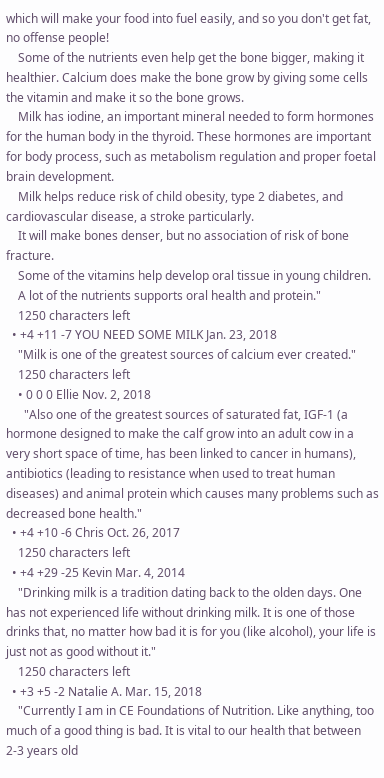which will make your food into fuel easily, and so you don't get fat, no offense people!
    Some of the nutrients even help get the bone bigger, making it healthier. Calcium does make the bone grow by giving some cells the vitamin and make it so the bone grows.
    Milk has iodine, an important mineral needed to form hormones for the human body in the thyroid. These hormones are important for body process, such as metabolism regulation and proper foetal brain development.
    Milk helps reduce risk of child obesity, type 2 diabetes, and cardiovascular disease, a stroke particularly.
    It will make bones denser, but no association of risk of bone fracture.
    Some of the vitamins help develop oral tissue in young children.
    A lot of the nutrients supports oral health and protein."
    1250 characters left
  • +4 +11 -7 YOU NEED SOME MILK Jan. 23, 2018
    "Milk is one of the greatest sources of calcium ever created."
    1250 characters left
    • 0 0 0 Ellie Nov. 2, 2018
      "Also one of the greatest sources of saturated fat, IGF-1 (a hormone designed to make the calf grow into an adult cow in a very short space of time, has been linked to cancer in humans), antibiotics (leading to resistance when used to treat human diseases) and animal protein which causes many problems such as decreased bone health."
  • +4 +10 -6 Chris Oct. 26, 2017
    1250 characters left
  • +4 +29 -25 Kevin Mar. 4, 2014
    "Drinking milk is a tradition dating back to the olden days. One has not experienced life without drinking milk. It is one of those drinks that, no matter how bad it is for you (like alcohol), your life is just not as good without it."
    1250 characters left
  • +3 +5 -2 Natalie A. Mar. 15, 2018
    "Currently I am in CE Foundations of Nutrition. Like anything, too much of a good thing is bad. It is vital to our health that between 2-3 years old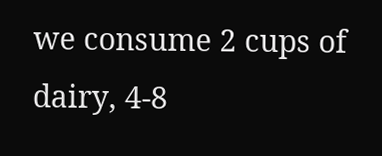we consume 2 cups of dairy, 4-8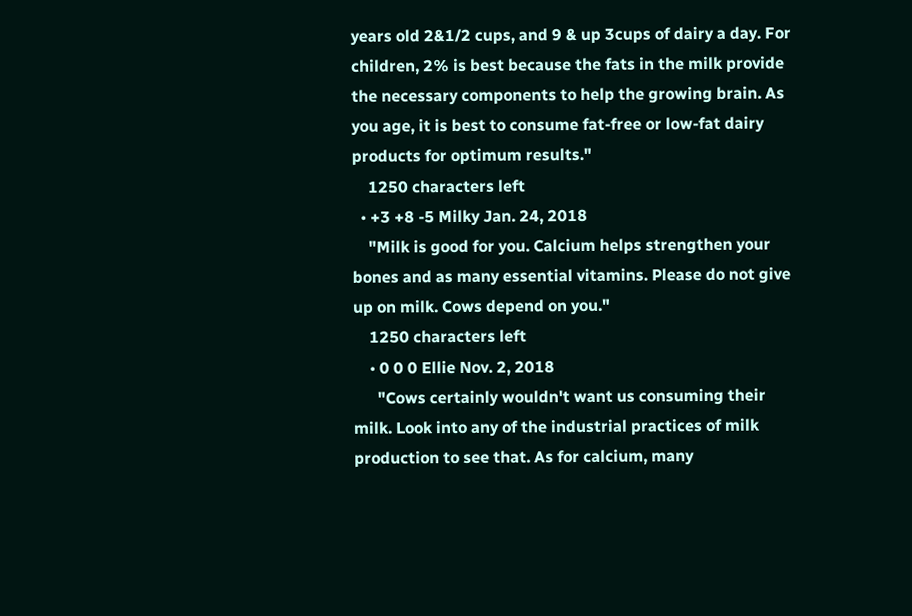years old 2&1/2 cups, and 9 & up 3cups of dairy a day. For children, 2% is best because the fats in the milk provide the necessary components to help the growing brain. As you age, it is best to consume fat-free or low-fat dairy products for optimum results."
    1250 characters left
  • +3 +8 -5 Milky Jan. 24, 2018
    "Milk is good for you. Calcium helps strengthen your bones and as many essential vitamins. Please do not give up on milk. Cows depend on you."
    1250 characters left
    • 0 0 0 Ellie Nov. 2, 2018
      "Cows certainly wouldn't want us consuming their milk. Look into any of the industrial practices of milk production to see that. As for calcium, many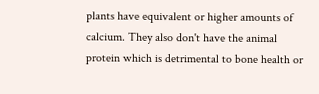plants have equivalent or higher amounts of calcium. They also don't have the animal protein which is detrimental to bone health or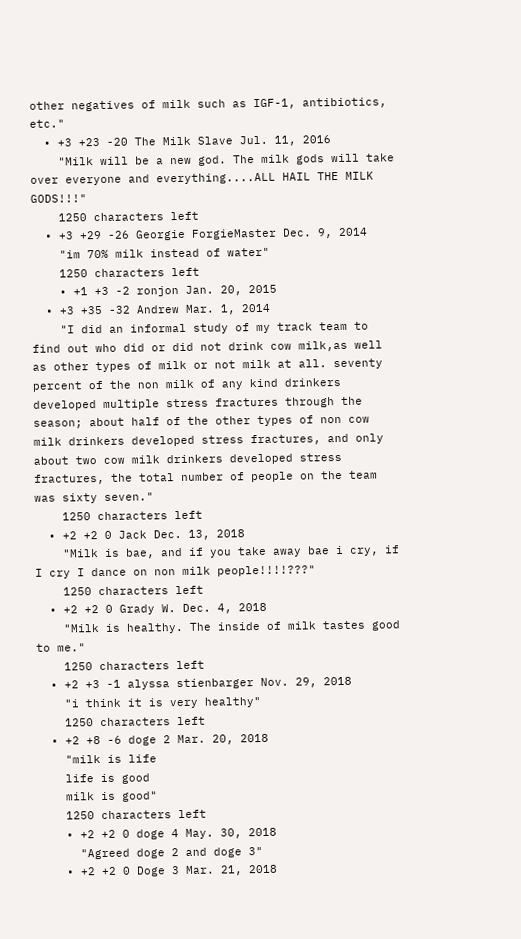other negatives of milk such as IGF-1, antibiotics, etc."
  • +3 +23 -20 The Milk Slave Jul. 11, 2016
    "Milk will be a new god. The milk gods will take over everyone and everything....ALL HAIL THE MILK GODS!!!"
    1250 characters left
  • +3 +29 -26 Georgie ForgieMaster Dec. 9, 2014
    "im 70% milk instead of water"
    1250 characters left
    • +1 +3 -2 ronjon Jan. 20, 2015
  • +3 +35 -32 Andrew Mar. 1, 2014
    "I did an informal study of my track team to find out who did or did not drink cow milk,as well as other types of milk or not milk at all. seventy percent of the non milk of any kind drinkers developed multiple stress fractures through the season; about half of the other types of non cow milk drinkers developed stress fractures, and only about two cow milk drinkers developed stress fractures, the total number of people on the team was sixty seven."
    1250 characters left
  • +2 +2 0 Jack Dec. 13, 2018
    "Milk is bae, and if you take away bae i cry, if I cry I dance on non milk people!!!!???"
    1250 characters left
  • +2 +2 0 Grady W. Dec. 4, 2018
    "Milk is healthy. The inside of milk tastes good to me."
    1250 characters left
  • +2 +3 -1 alyssa stienbarger Nov. 29, 2018
    "i think it is very healthy"
    1250 characters left
  • +2 +8 -6 doge 2 Mar. 20, 2018
    "milk is life
    life is good
    milk is good"
    1250 characters left
    • +2 +2 0 doge 4 May. 30, 2018
      "Agreed doge 2 and doge 3"
    • +2 +2 0 Doge 3 Mar. 21, 2018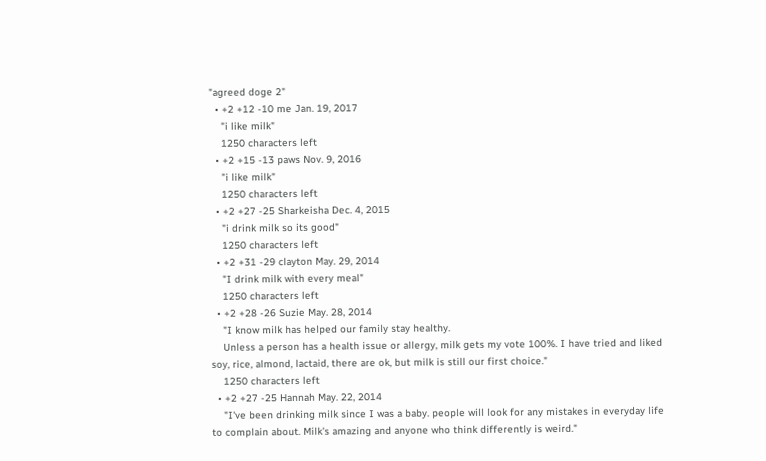"agreed doge 2"
  • +2 +12 -10 me Jan. 19, 2017
    "i like milk"
    1250 characters left
  • +2 +15 -13 paws Nov. 9, 2016
    "i like milk"
    1250 characters left
  • +2 +27 -25 Sharkeisha Dec. 4, 2015
    "i drink milk so its good"
    1250 characters left
  • +2 +31 -29 clayton May. 29, 2014
    "I drink milk with every meal"
    1250 characters left
  • +2 +28 -26 Suzie May. 28, 2014
    "I know milk has helped our family stay healthy.
    Unless a person has a health issue or allergy, milk gets my vote 100%. I have tried and liked soy, rice, almond, lactaid, there are ok, but milk is still our first choice."
    1250 characters left
  • +2 +27 -25 Hannah May. 22, 2014
    "I've been drinking milk since I was a baby. people will look for any mistakes in everyday life to complain about. Milk's amazing and anyone who think differently is weird."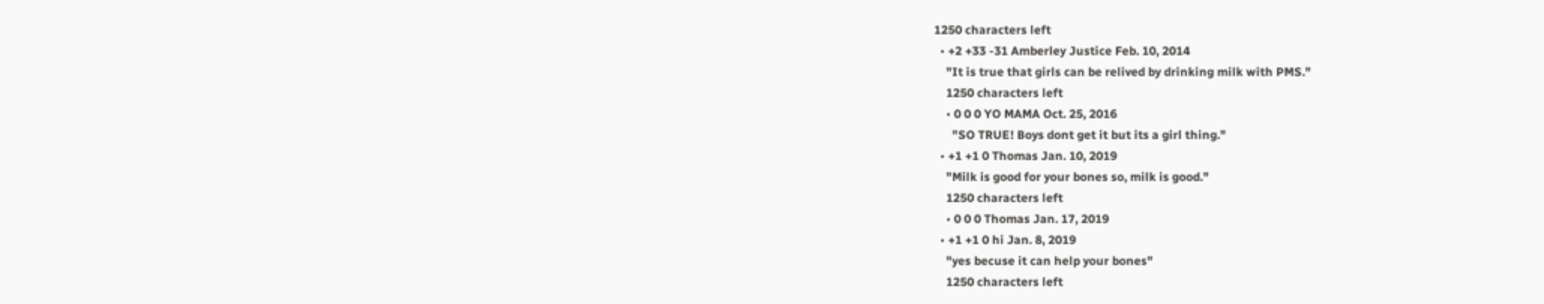1250 characters left
  • +2 +33 -31 Amberley Justice Feb. 10, 2014
    "It is true that girls can be relived by drinking milk with PMS."
    1250 characters left
    • 0 0 0 YO MAMA Oct. 25, 2016
      "SO TRUE! Boys dont get it but its a girl thing."
  • +1 +1 0 Thomas Jan. 10, 2019
    "Milk is good for your bones so, milk is good."
    1250 characters left
    • 0 0 0 Thomas Jan. 17, 2019
  • +1 +1 0 hi Jan. 8, 2019
    "yes becuse it can help your bones"
    1250 characters left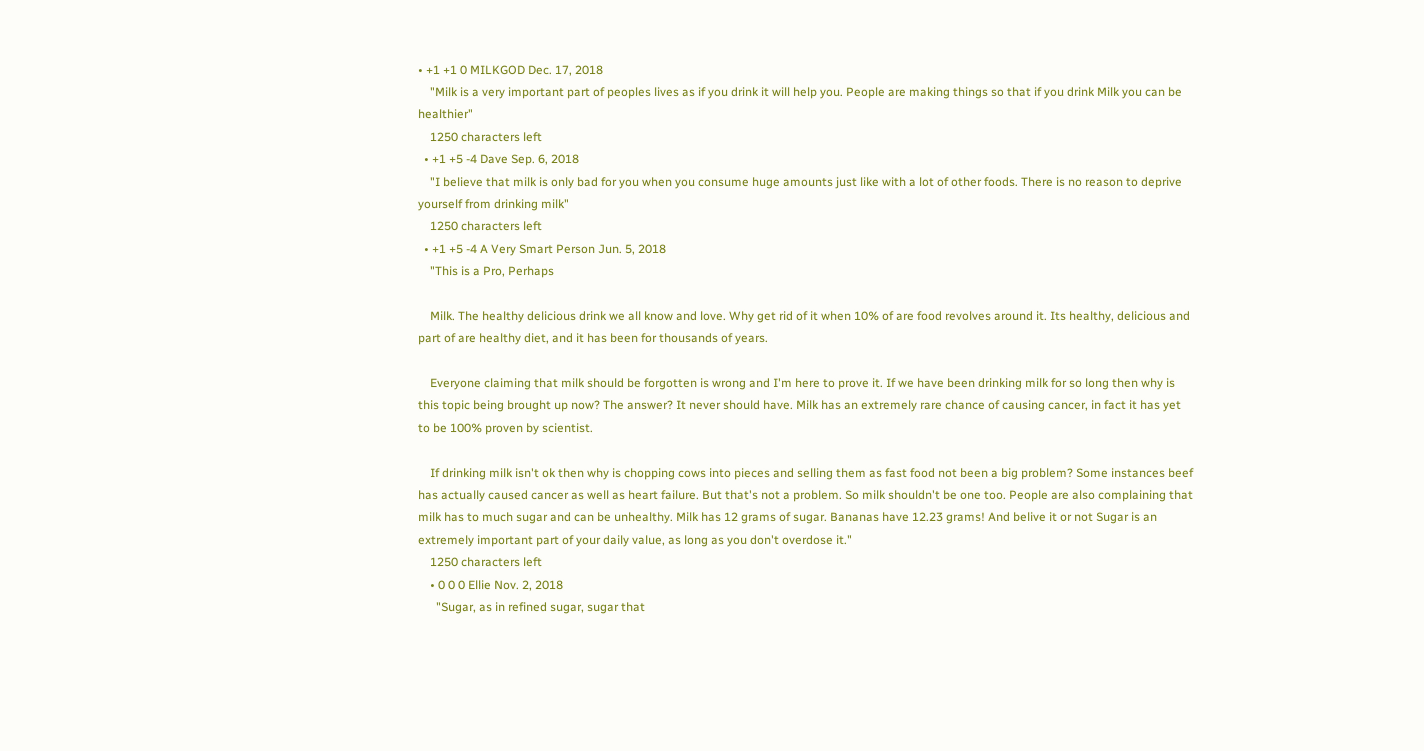• +1 +1 0 MILKGOD Dec. 17, 2018
    "Milk is a very important part of peoples lives as if you drink it will help you. People are making things so that if you drink Milk you can be healthier"
    1250 characters left
  • +1 +5 -4 Dave Sep. 6, 2018
    "I believe that milk is only bad for you when you consume huge amounts just like with a lot of other foods. There is no reason to deprive yourself from drinking milk"
    1250 characters left
  • +1 +5 -4 A Very Smart Person Jun. 5, 2018
    "This is a Pro, Perhaps

    Milk. The healthy delicious drink we all know and love. Why get rid of it when 10% of are food revolves around it. Its healthy, delicious and part of are healthy diet, and it has been for thousands of years.

    Everyone claiming that milk should be forgotten is wrong and I'm here to prove it. If we have been drinking milk for so long then why is this topic being brought up now? The answer? It never should have. Milk has an extremely rare chance of causing cancer, in fact it has yet to be 100% proven by scientist.

    If drinking milk isn't ok then why is chopping cows into pieces and selling them as fast food not been a big problem? Some instances beef has actually caused cancer as well as heart failure. But that's not a problem. So milk shouldn't be one too. People are also complaining that milk has to much sugar and can be unhealthy. Milk has 12 grams of sugar. Bananas have 12.23 grams! And belive it or not Sugar is an extremely important part of your daily value, as long as you don't overdose it."
    1250 characters left
    • 0 0 0 Ellie Nov. 2, 2018
      "Sugar, as in refined sugar, sugar that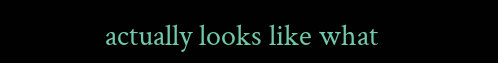actually looks like what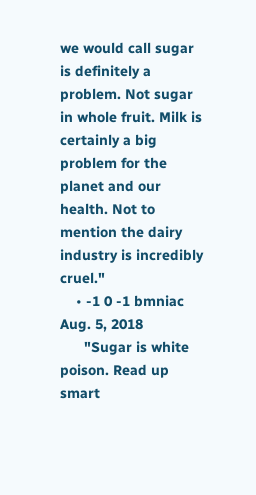we would call sugar is definitely a problem. Not sugar in whole fruit. Milk is certainly a big problem for the planet and our health. Not to mention the dairy industry is incredibly cruel."
    • -1 0 -1 bmniac Aug. 5, 2018
      "Sugar is white poison. Read up smart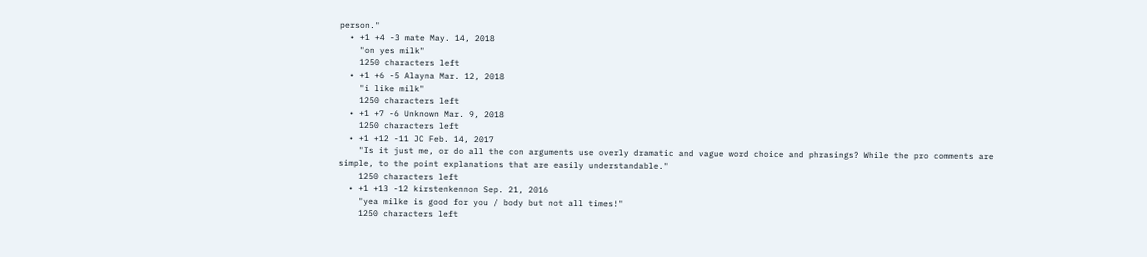person."
  • +1 +4 -3 mate May. 14, 2018
    "on yes milk"
    1250 characters left
  • +1 +6 -5 Alayna Mar. 12, 2018
    "i like milk"
    1250 characters left
  • +1 +7 -6 Unknown Mar. 9, 2018
    1250 characters left
  • +1 +12 -11 JC Feb. 14, 2017
    "Is it just me, or do all the con arguments use overly dramatic and vague word choice and phrasings? While the pro comments are simple, to the point explanations that are easily understandable."
    1250 characters left
  • +1 +13 -12 kirstenkennon Sep. 21, 2016
    "yea milke is good for you / body but not all times!"
    1250 characters left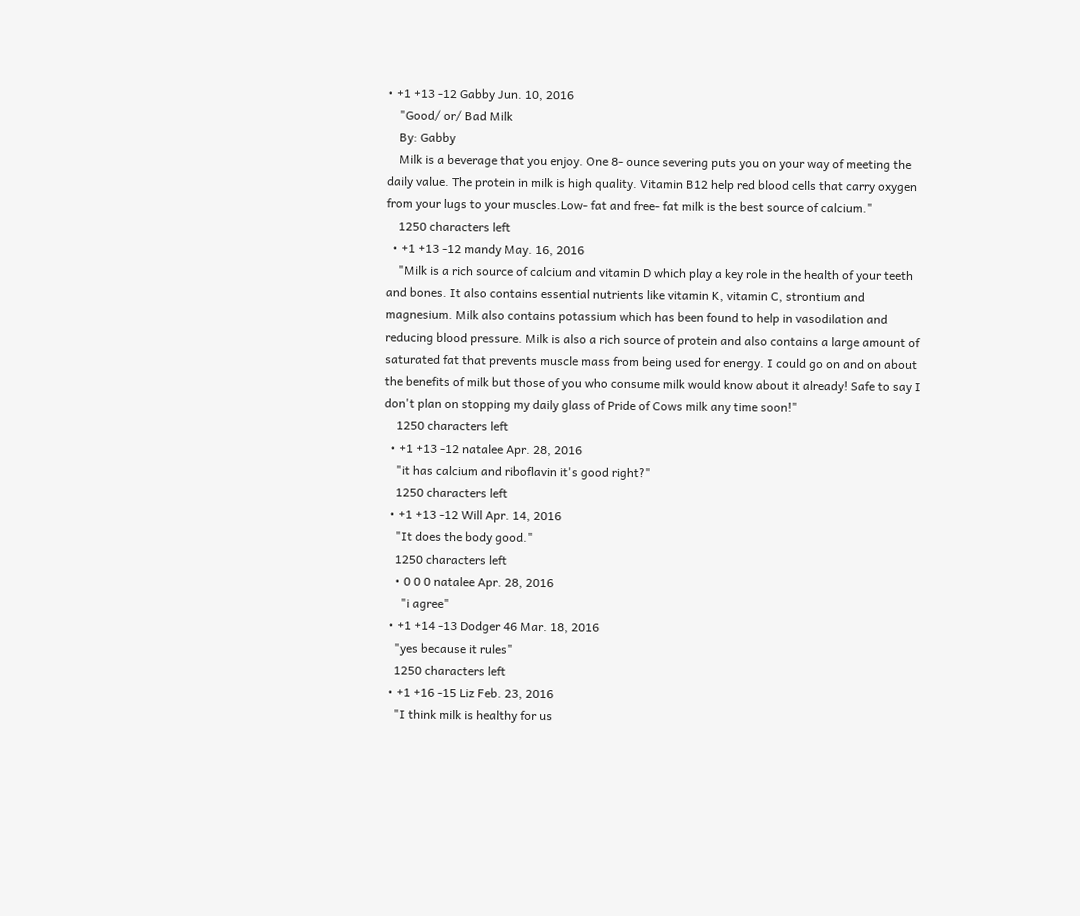• +1 +13 -12 Gabby Jun. 10, 2016
    "Good/ or/ Bad Milk
    By: Gabby
    Milk is a beverage that you enjoy. One 8- ounce severing puts you on your way of meeting the daily value. The protein in milk is high quality. Vitamin B12 help red blood cells that carry oxygen from your lugs to your muscles.Low- fat and free- fat milk is the best source of calcium."
    1250 characters left
  • +1 +13 -12 mandy May. 16, 2016
    "Milk is a rich source of calcium and vitamin D which play a key role in the health of your teeth and bones. It also contains essential nutrients like vitamin K, vitamin C, strontium and magnesium. Milk also contains potassium which has been found to help in vasodilation and reducing blood pressure. Milk is also a rich source of protein and also contains a large amount of saturated fat that prevents muscle mass from being used for energy. I could go on and on about the benefits of milk but those of you who consume milk would know about it already! Safe to say I don't plan on stopping my daily glass of Pride of Cows milk any time soon!"
    1250 characters left
  • +1 +13 -12 natalee Apr. 28, 2016
    "it has calcium and riboflavin it's good right?"
    1250 characters left
  • +1 +13 -12 Will Apr. 14, 2016
    "It does the body good."
    1250 characters left
    • 0 0 0 natalee Apr. 28, 2016
      "i agree"
  • +1 +14 -13 Dodger 46 Mar. 18, 2016
    "yes because it rules"
    1250 characters left
  • +1 +16 -15 Liz Feb. 23, 2016
    "I think milk is healthy for us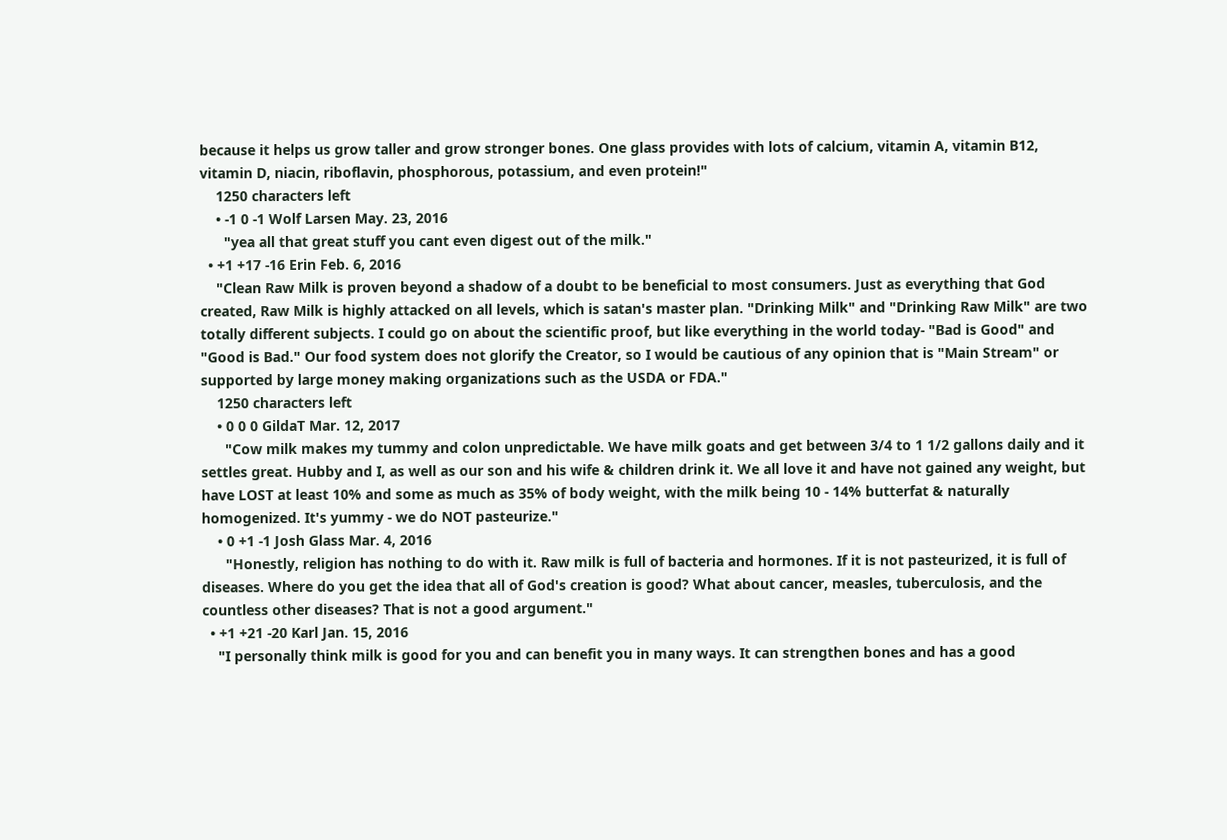because it helps us grow taller and grow stronger bones. One glass provides with lots of calcium, vitamin A, vitamin B12, vitamin D, niacin, riboflavin, phosphorous, potassium, and even protein!"
    1250 characters left
    • -1 0 -1 Wolf Larsen May. 23, 2016
      "yea all that great stuff you cant even digest out of the milk."
  • +1 +17 -16 Erin Feb. 6, 2016
    "Clean Raw Milk is proven beyond a shadow of a doubt to be beneficial to most consumers. Just as everything that God created, Raw Milk is highly attacked on all levels, which is satan's master plan. "Drinking Milk" and "Drinking Raw Milk" are two totally different subjects. I could go on about the scientific proof, but like everything in the world today- "Bad is Good" and "Good is Bad." Our food system does not glorify the Creator, so I would be cautious of any opinion that is "Main Stream" or supported by large money making organizations such as the USDA or FDA."
    1250 characters left
    • 0 0 0 GildaT Mar. 12, 2017
      "Cow milk makes my tummy and colon unpredictable. We have milk goats and get between 3/4 to 1 1/2 gallons daily and it settles great. Hubby and I, as well as our son and his wife & children drink it. We all love it and have not gained any weight, but have LOST at least 10% and some as much as 35% of body weight, with the milk being 10 - 14% butterfat & naturally homogenized. It's yummy - we do NOT pasteurize."
    • 0 +1 -1 Josh Glass Mar. 4, 2016
      "Honestly, religion has nothing to do with it. Raw milk is full of bacteria and hormones. If it is not pasteurized, it is full of diseases. Where do you get the idea that all of God's creation is good? What about cancer, measles, tuberculosis, and the countless other diseases? That is not a good argument."
  • +1 +21 -20 Karl Jan. 15, 2016
    "I personally think milk is good for you and can benefit you in many ways. It can strengthen bones and has a good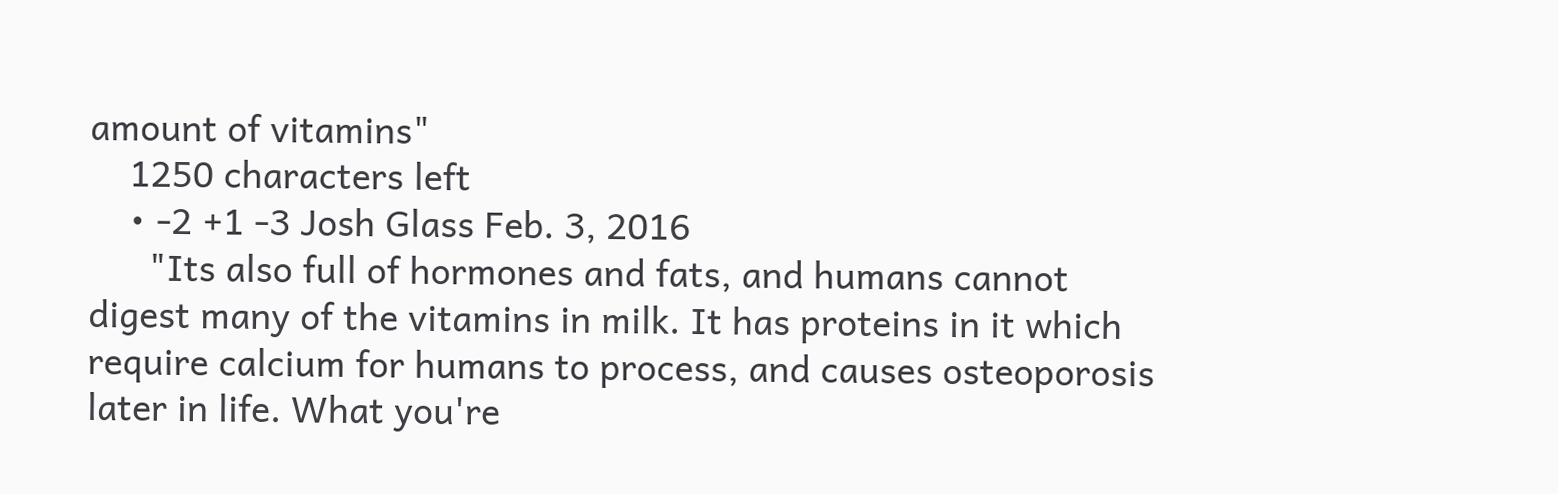amount of vitamins"
    1250 characters left
    • -2 +1 -3 Josh Glass Feb. 3, 2016
      "Its also full of hormones and fats, and humans cannot digest many of the vitamins in milk. It has proteins in it which require calcium for humans to process, and causes osteoporosis later in life. What you're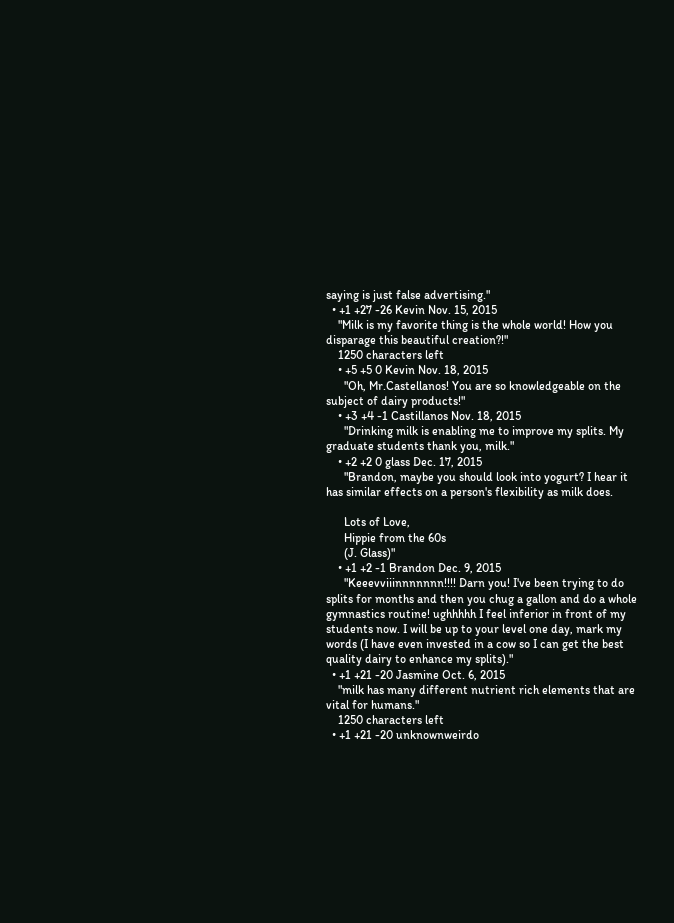saying is just false advertising."
  • +1 +27 -26 Kevin Nov. 15, 2015
    "Milk is my favorite thing is the whole world! How you disparage this beautiful creation?!"
    1250 characters left
    • +5 +5 0 Kevin Nov. 18, 2015
      "Oh, Mr.Castellanos! You are so knowledgeable on the subject of dairy products!"
    • +3 +4 -1 Castillanos Nov. 18, 2015
      "Drinking milk is enabling me to improve my splits. My graduate students thank you, milk."
    • +2 +2 0 glass Dec. 17, 2015
      "Brandon, maybe you should look into yogurt? I hear it has similar effects on a person's flexibility as milk does.

      Lots of Love,
      Hippie from the 60s
      (J. Glass)"
    • +1 +2 -1 Brandon Dec. 9, 2015
      "Keeevviiinnnnnnn!!!! Darn you! I've been trying to do splits for months and then you chug a gallon and do a whole gymnastics routine! ughhhhh I feel inferior in front of my students now. I will be up to your level one day, mark my words (I have even invested in a cow so I can get the best quality dairy to enhance my splits)."
  • +1 +21 -20 Jasmine Oct. 6, 2015
    "milk has many different nutrient rich elements that are vital for humans."
    1250 characters left
  • +1 +21 -20 unknownweirdo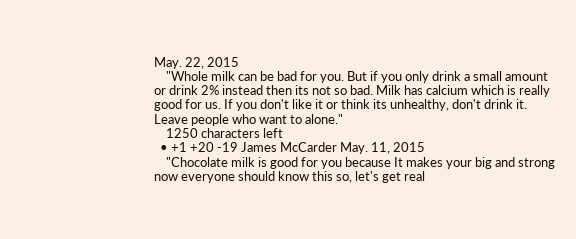May. 22, 2015
    "Whole milk can be bad for you. But if you only drink a small amount or drink 2% instead then its not so bad. Milk has calcium which is really good for us. If you don't like it or think its unhealthy, don't drink it. Leave people who want to alone."
    1250 characters left
  • +1 +20 -19 James McCarder May. 11, 2015
    "Chocolate milk is good for you because It makes your big and strong now everyone should know this so, let's get real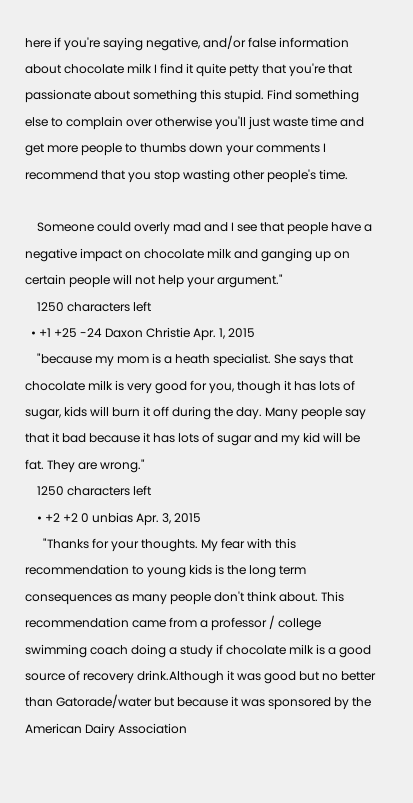here if you're saying negative, and/or false information about chocolate milk I find it quite petty that you're that passionate about something this stupid. Find something else to complain over otherwise you'll just waste time and get more people to thumbs down your comments I recommend that you stop wasting other people's time.

    Someone could overly mad and I see that people have a negative impact on chocolate milk and ganging up on certain people will not help your argument."
    1250 characters left
  • +1 +25 -24 Daxon Christie Apr. 1, 2015
    "because my mom is a heath specialist. She says that chocolate milk is very good for you, though it has lots of sugar, kids will burn it off during the day. Many people say that it bad because it has lots of sugar and my kid will be fat. They are wrong."
    1250 characters left
    • +2 +2 0 unbias Apr. 3, 2015
      "Thanks for your thoughts. My fear with this recommendation to young kids is the long term consequences as many people don't think about. This recommendation came from a professor / college swimming coach doing a study if chocolate milk is a good source of recovery drink.Although it was good but no better than Gatorade/water but because it was sponsored by the American Dairy Association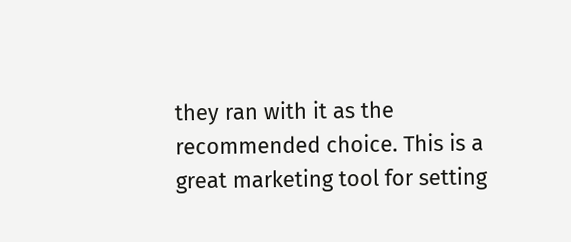they ran with it as the recommended choice. This is a great marketing tool for setting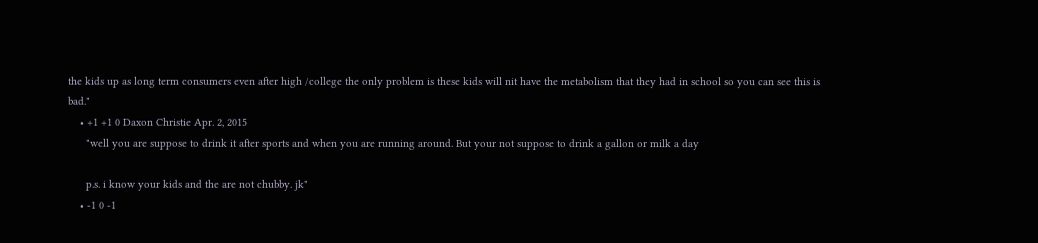the kids up as long term consumers even after high /college the only problem is these kids will nit have the metabolism that they had in school so you can see this is bad."
    • +1 +1 0 Daxon Christie Apr. 2, 2015
      "well you are suppose to drink it after sports and when you are running around. But your not suppose to drink a gallon or milk a day

      p.s. i know your kids and the are not chubby. jk"
    • -1 0 -1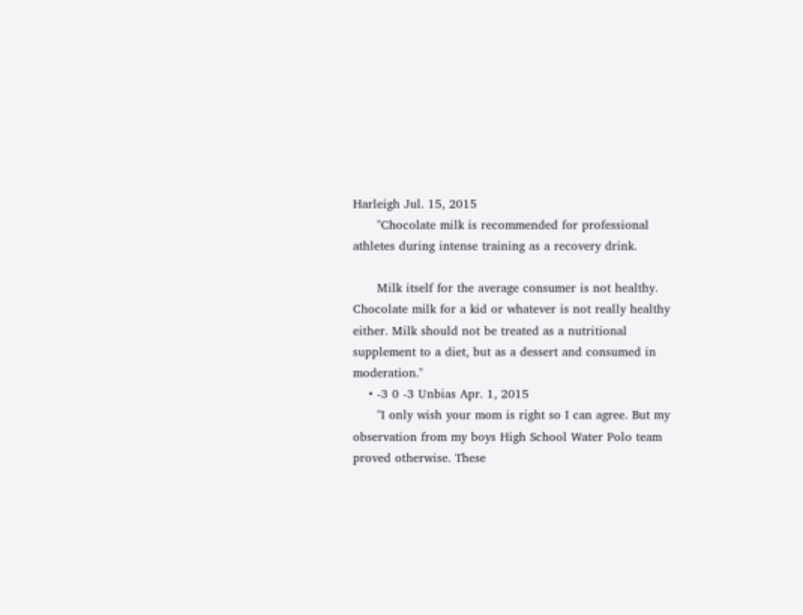Harleigh Jul. 15, 2015
      "Chocolate milk is recommended for professional athletes during intense training as a recovery drink.

      Milk itself for the average consumer is not healthy. Chocolate milk for a kid or whatever is not really healthy either. Milk should not be treated as a nutritional supplement to a diet, but as a dessert and consumed in moderation."
    • -3 0 -3 Unbias Apr. 1, 2015
      "I only wish your mom is right so I can agree. But my observation from my boys High School Water Polo team proved otherwise. These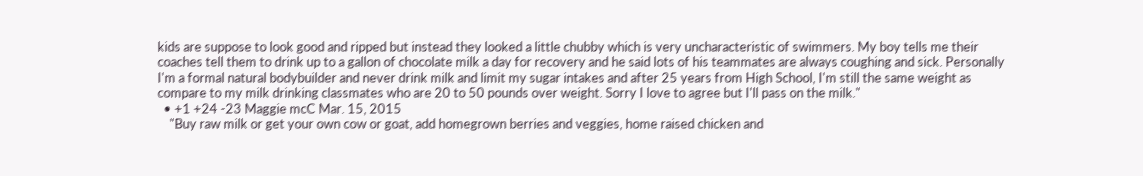kids are suppose to look good and ripped but instead they looked a little chubby which is very uncharacteristic of swimmers. My boy tells me their coaches tell them to drink up to a gallon of chocolate milk a day for recovery and he said lots of his teammates are always coughing and sick. Personally I'm a formal natural bodybuilder and never drink milk and limit my sugar intakes and after 25 years from High School, I'm still the same weight as compare to my milk drinking classmates who are 20 to 50 pounds over weight. Sorry I love to agree but I'll pass on the milk."
  • +1 +24 -23 Maggie mcC Mar. 15, 2015
    "Buy raw milk or get your own cow or goat, add homegrown berries and veggies, home raised chicken and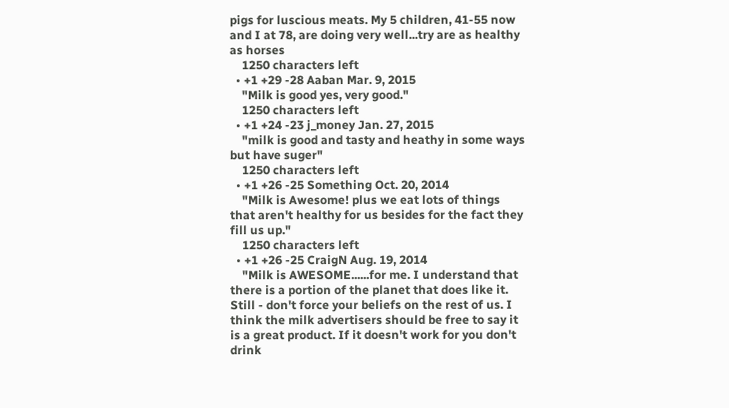pigs for luscious meats. My 5 children, 41-55 now and I at 78, are doing very well...try are as healthy as horses
    1250 characters left
  • +1 +29 -28 Aaban Mar. 9, 2015
    "Milk is good yes, very good."
    1250 characters left
  • +1 +24 -23 j_money Jan. 27, 2015
    "milk is good and tasty and heathy in some ways but have suger"
    1250 characters left
  • +1 +26 -25 Something Oct. 20, 2014
    "Milk is Awesome! plus we eat lots of things that aren't healthy for us besides for the fact they fill us up."
    1250 characters left
  • +1 +26 -25 CraigN Aug. 19, 2014
    "Milk is AWESOME......for me. I understand that there is a portion of the planet that does like it. Still - don't force your beliefs on the rest of us. I think the milk advertisers should be free to say it is a great product. If it doesn't work for you don't drink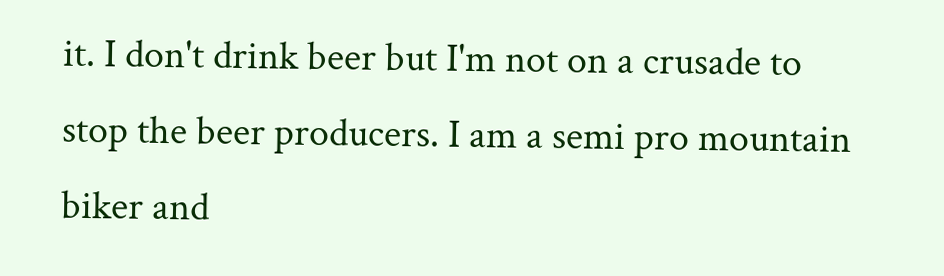it. I don't drink beer but I'm not on a crusade to stop the beer producers. I am a semi pro mountain biker and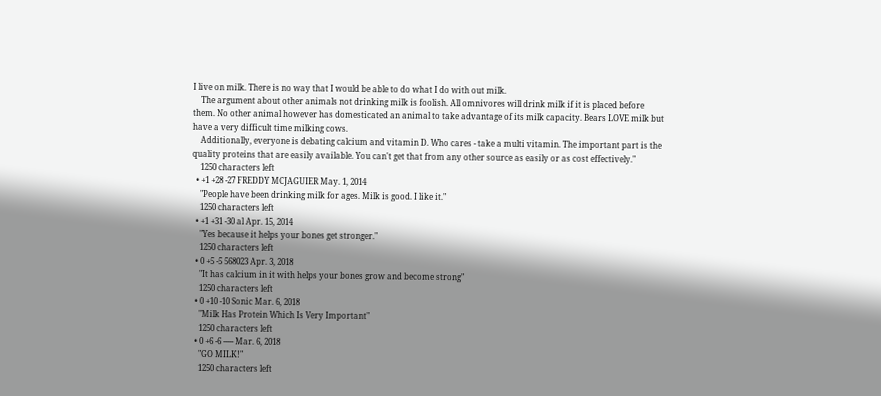I live on milk. There is no way that I would be able to do what I do with out milk.
    The argument about other animals not drinking milk is foolish. All omnivores will drink milk if it is placed before them. No other animal however has domesticated an animal to take advantage of its milk capacity. Bears LOVE milk but have a very difficult time milking cows.
    Additionally, everyone is debating calcium and vitamin D. Who cares - take a multi vitamin. The important part is the quality proteins that are easily available. You can't get that from any other source as easily or as cost effectively."
    1250 characters left
  • +1 +28 -27 FREDDY MCJAGUIER May. 1, 2014
    "People have been drinking milk for ages. Milk is good. I like it."
    1250 characters left
  • +1 +31 -30 al Apr. 15, 2014
    "Yes because it helps your bones get stronger."
    1250 characters left
  • 0 +5 -5 568023 Apr. 3, 2018
    "It has calcium in it with helps your bones grow and become strong"
    1250 characters left
  • 0 +10 -10 Sonic Mar. 6, 2018
    "Milk Has Protein Which Is Very Important"
    1250 characters left
  • 0 +6 -6 ----- Mar. 6, 2018
    "GO MILK!"
    1250 characters left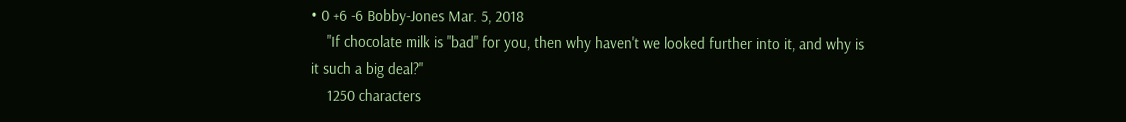• 0 +6 -6 Bobby-Jones Mar. 5, 2018
    "If chocolate milk is "bad" for you, then why haven't we looked further into it, and why is it such a big deal?"
    1250 characters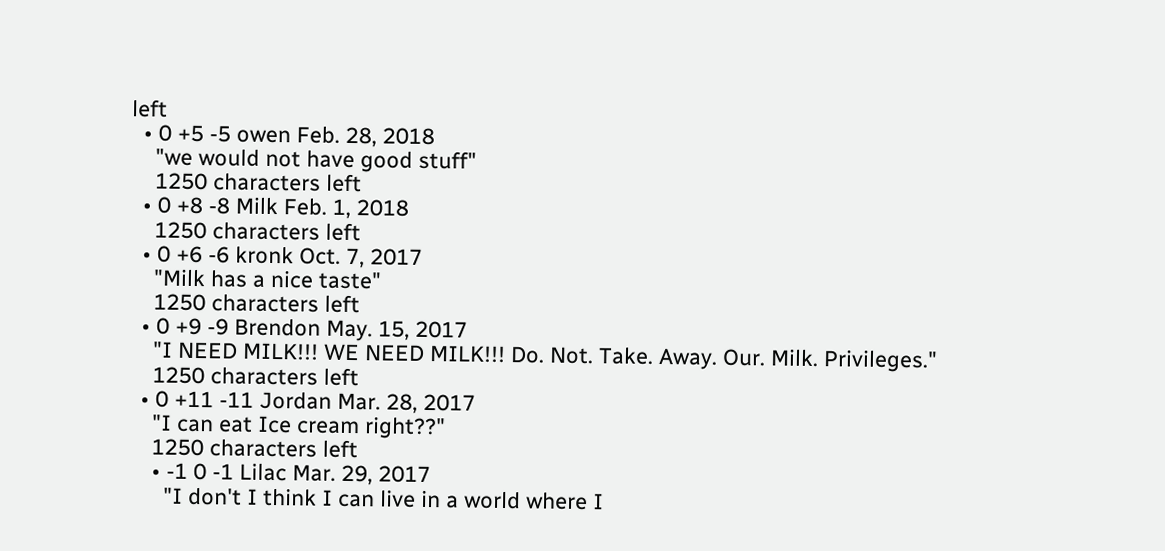left
  • 0 +5 -5 owen Feb. 28, 2018
    "we would not have good stuff"
    1250 characters left
  • 0 +8 -8 Milk Feb. 1, 2018
    1250 characters left
  • 0 +6 -6 kronk Oct. 7, 2017
    "Milk has a nice taste"
    1250 characters left
  • 0 +9 -9 Brendon May. 15, 2017
    "I NEED MILK!!! WE NEED MILK!!! Do. Not. Take. Away. Our. Milk. Privileges."
    1250 characters left
  • 0 +11 -11 Jordan Mar. 28, 2017
    "I can eat Ice cream right??"
    1250 characters left
    • -1 0 -1 Lilac Mar. 29, 2017
      "I don't I think I can live in a world where I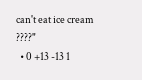can't eat ice cream ????"
  • 0 +13 -13 1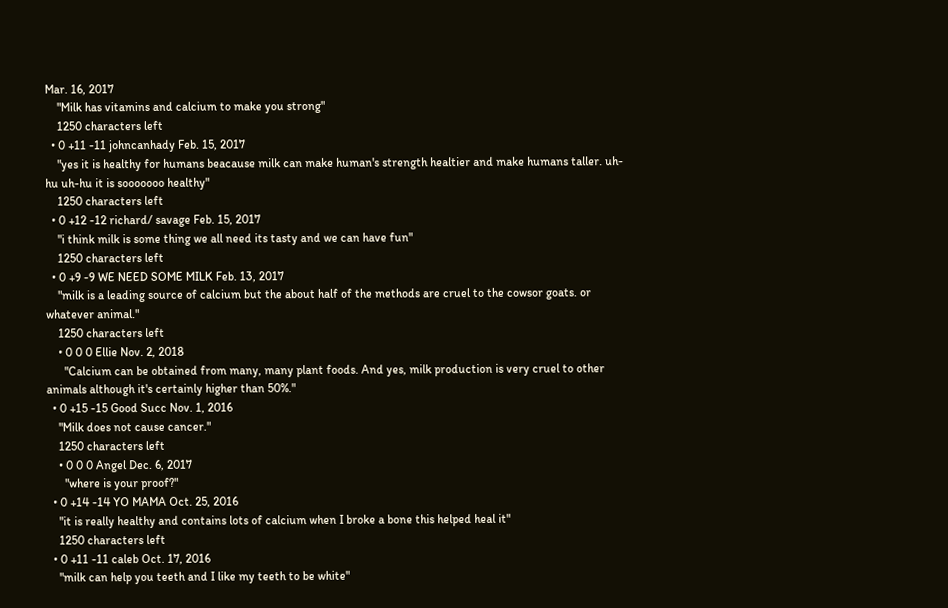Mar. 16, 2017
    "Milk has vitamins and calcium to make you strong"
    1250 characters left
  • 0 +11 -11 johncanhady Feb. 15, 2017
    "yes it is healthy for humans beacause milk can make human's strength healtier and make humans taller. uh-hu uh-hu it is sooooooo healthy"
    1250 characters left
  • 0 +12 -12 richard/ savage Feb. 15, 2017
    "i think milk is some thing we all need its tasty and we can have fun"
    1250 characters left
  • 0 +9 -9 WE NEED SOME MILK Feb. 13, 2017
    "milk is a leading source of calcium but the about half of the methods are cruel to the cowsor goats. or whatever animal."
    1250 characters left
    • 0 0 0 Ellie Nov. 2, 2018
      "Calcium can be obtained from many, many plant foods. And yes, milk production is very cruel to other animals although it's certainly higher than 50%."
  • 0 +15 -15 Good Succ Nov. 1, 2016
    "Milk does not cause cancer."
    1250 characters left
    • 0 0 0 Angel Dec. 6, 2017
      "where is your proof?"
  • 0 +14 -14 YO MAMA Oct. 25, 2016
    "it is really healthy and contains lots of calcium when I broke a bone this helped heal it"
    1250 characters left
  • 0 +11 -11 caleb Oct. 17, 2016
    "milk can help you teeth and I like my teeth to be white"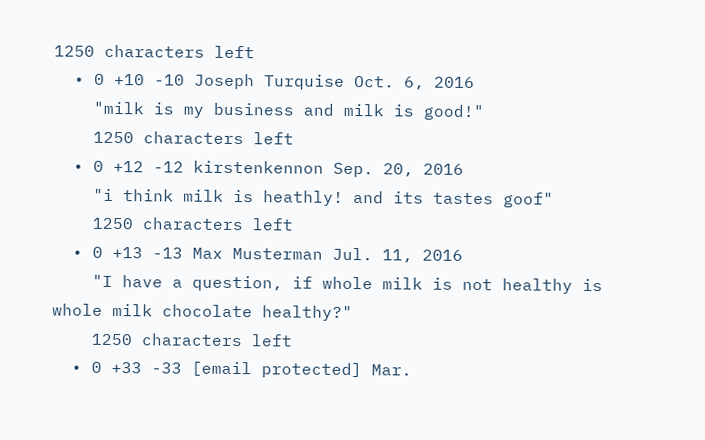1250 characters left
  • 0 +10 -10 Joseph Turquise Oct. 6, 2016
    "milk is my business and milk is good!"
    1250 characters left
  • 0 +12 -12 kirstenkennon Sep. 20, 2016
    "i think milk is heathly! and its tastes goof"
    1250 characters left
  • 0 +13 -13 Max Musterman Jul. 11, 2016
    "I have a question, if whole milk is not healthy is whole milk chocolate healthy?"
    1250 characters left
  • 0 +33 -33 [email protected] Mar.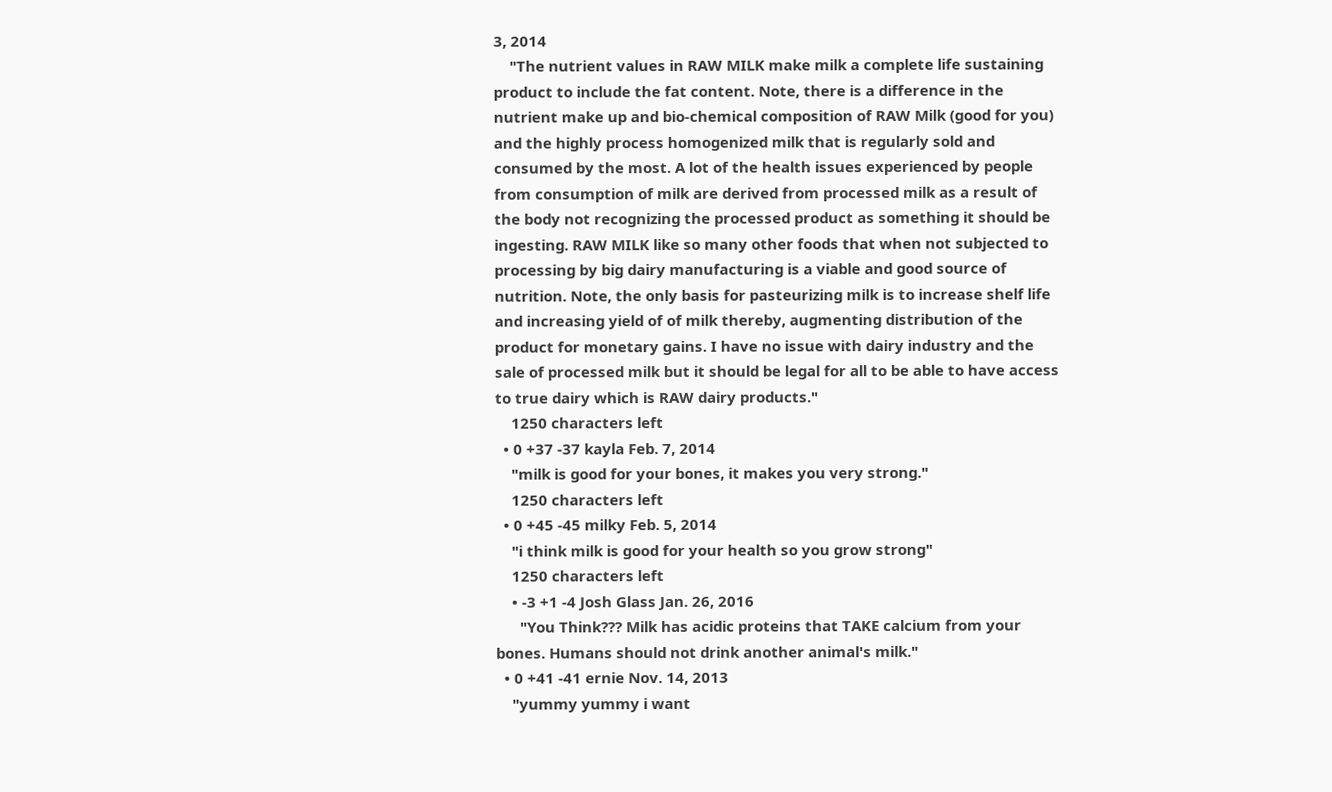3, 2014
    "The nutrient values in RAW MILK make milk a complete life sustaining product to include the fat content. Note, there is a difference in the nutrient make up and bio-chemical composition of RAW Milk (good for you) and the highly process homogenized milk that is regularly sold and consumed by the most. A lot of the health issues experienced by people from consumption of milk are derived from processed milk as a result of the body not recognizing the processed product as something it should be ingesting. RAW MILK like so many other foods that when not subjected to processing by big dairy manufacturing is a viable and good source of nutrition. Note, the only basis for pasteurizing milk is to increase shelf life and increasing yield of of milk thereby, augmenting distribution of the product for monetary gains. I have no issue with dairy industry and the sale of processed milk but it should be legal for all to be able to have access to true dairy which is RAW dairy products."
    1250 characters left
  • 0 +37 -37 kayla Feb. 7, 2014
    "milk is good for your bones, it makes you very strong."
    1250 characters left
  • 0 +45 -45 milky Feb. 5, 2014
    "i think milk is good for your health so you grow strong"
    1250 characters left
    • -3 +1 -4 Josh Glass Jan. 26, 2016
      "You Think??? Milk has acidic proteins that TAKE calcium from your bones. Humans should not drink another animal's milk."
  • 0 +41 -41 ernie Nov. 14, 2013
    "yummy yummy i want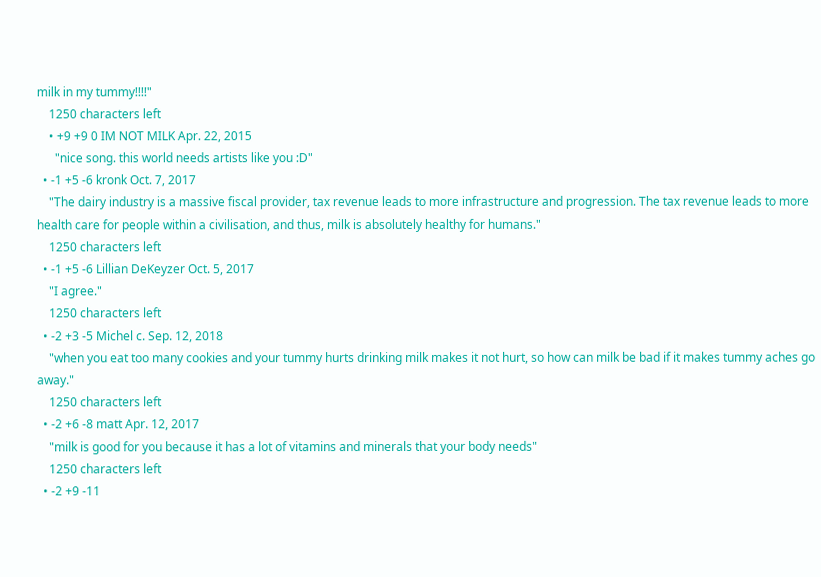milk in my tummy!!!!"
    1250 characters left
    • +9 +9 0 IM NOT MILK Apr. 22, 2015
      "nice song. this world needs artists like you :D"
  • -1 +5 -6 kronk Oct. 7, 2017
    "The dairy industry is a massive fiscal provider, tax revenue leads to more infrastructure and progression. The tax revenue leads to more health care for people within a civilisation, and thus, milk is absolutely healthy for humans."
    1250 characters left
  • -1 +5 -6 Lillian DeKeyzer Oct. 5, 2017
    "I agree."
    1250 characters left
  • -2 +3 -5 Michel c. Sep. 12, 2018
    "when you eat too many cookies and your tummy hurts drinking milk makes it not hurt, so how can milk be bad if it makes tummy aches go away."
    1250 characters left
  • -2 +6 -8 matt Apr. 12, 2017
    "milk is good for you because it has a lot of vitamins and minerals that your body needs"
    1250 characters left
  • -2 +9 -11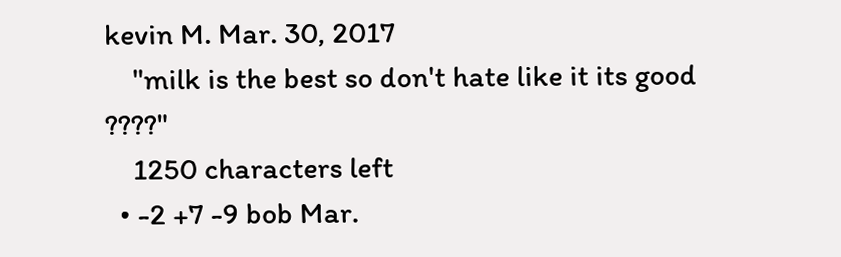kevin M. Mar. 30, 2017
    "milk is the best so don't hate like it its good ????"
    1250 characters left
  • -2 +7 -9 bob Mar.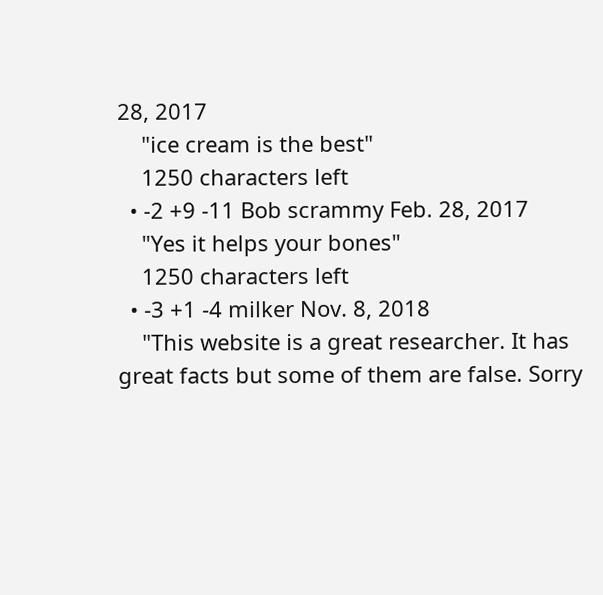28, 2017
    "ice cream is the best"
    1250 characters left
  • -2 +9 -11 Bob scrammy Feb. 28, 2017
    "Yes it helps your bones"
    1250 characters left
  • -3 +1 -4 milker Nov. 8, 2018
    "This website is a great researcher. It has great facts but some of them are false. Sorry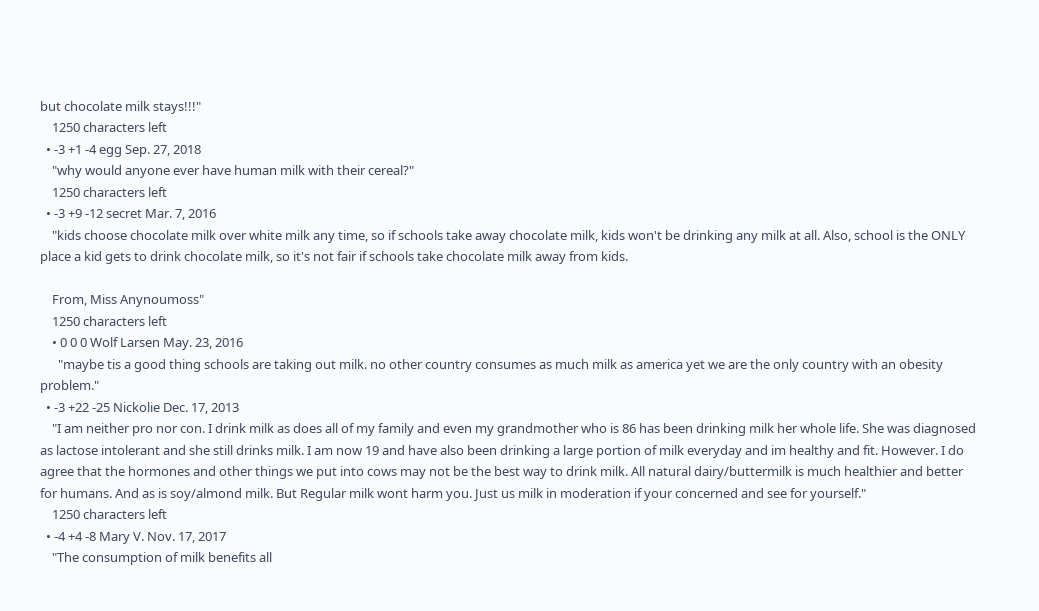but chocolate milk stays!!!"
    1250 characters left
  • -3 +1 -4 egg Sep. 27, 2018
    "why would anyone ever have human milk with their cereal?"
    1250 characters left
  • -3 +9 -12 secret Mar. 7, 2016
    "kids choose chocolate milk over white milk any time, so if schools take away chocolate milk, kids won't be drinking any milk at all. Also, school is the ONLY place a kid gets to drink chocolate milk, so it's not fair if schools take chocolate milk away from kids.

    From, Miss Anynoumoss"
    1250 characters left
    • 0 0 0 Wolf Larsen May. 23, 2016
      "maybe tis a good thing schools are taking out milk. no other country consumes as much milk as america yet we are the only country with an obesity problem."
  • -3 +22 -25 Nickolie Dec. 17, 2013
    "I am neither pro nor con. I drink milk as does all of my family and even my grandmother who is 86 has been drinking milk her whole life. She was diagnosed as lactose intolerant and she still drinks milk. I am now 19 and have also been drinking a large portion of milk everyday and im healthy and fit. However. I do agree that the hormones and other things we put into cows may not be the best way to drink milk. All natural dairy/buttermilk is much healthier and better for humans. And as is soy/almond milk. But Regular milk wont harm you. Just us milk in moderation if your concerned and see for yourself."
    1250 characters left
  • -4 +4 -8 Mary V. Nov. 17, 2017
    "The consumption of milk benefits all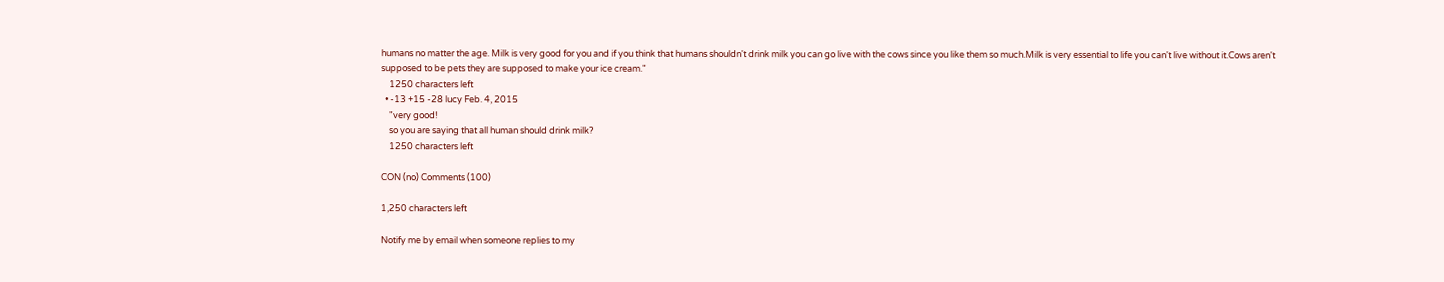humans no matter the age. Milk is very good for you and if you think that humans shouldn't drink milk you can go live with the cows since you like them so much.Milk is very essential to life you can't live without it.Cows aren't supposed to be pets they are supposed to make your ice cream."
    1250 characters left
  • -13 +15 -28 lucy Feb. 4, 2015
    "very good!
    so you are saying that all human should drink milk?
    1250 characters left

CON (no) Comments (100)

1,250 characters left

Notify me by email when someone replies to my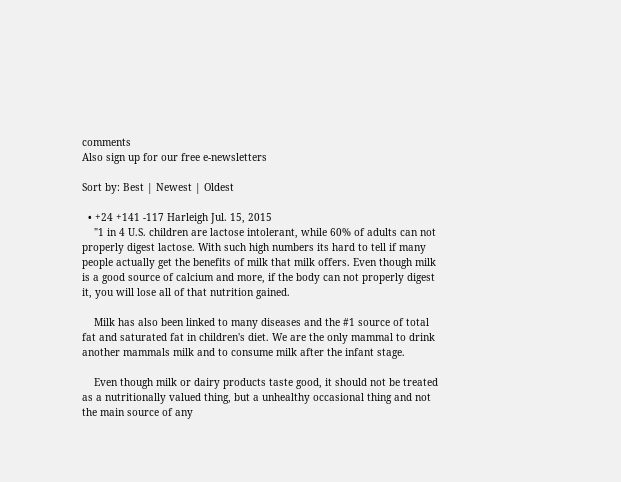comments
Also sign up for our free e-newsletters

Sort by: Best | Newest | Oldest

  • +24 +141 -117 Harleigh Jul. 15, 2015
    "1 in 4 U.S. children are lactose intolerant, while 60% of adults can not properly digest lactose. With such high numbers its hard to tell if many people actually get the benefits of milk that milk offers. Even though milk is a good source of calcium and more, if the body can not properly digest it, you will lose all of that nutrition gained.

    Milk has also been linked to many diseases and the #1 source of total fat and saturated fat in children's diet. We are the only mammal to drink another mammals milk and to consume milk after the infant stage.

    Even though milk or dairy products taste good, it should not be treated as a nutritionally valued thing, but a unhealthy occasional thing and not the main source of any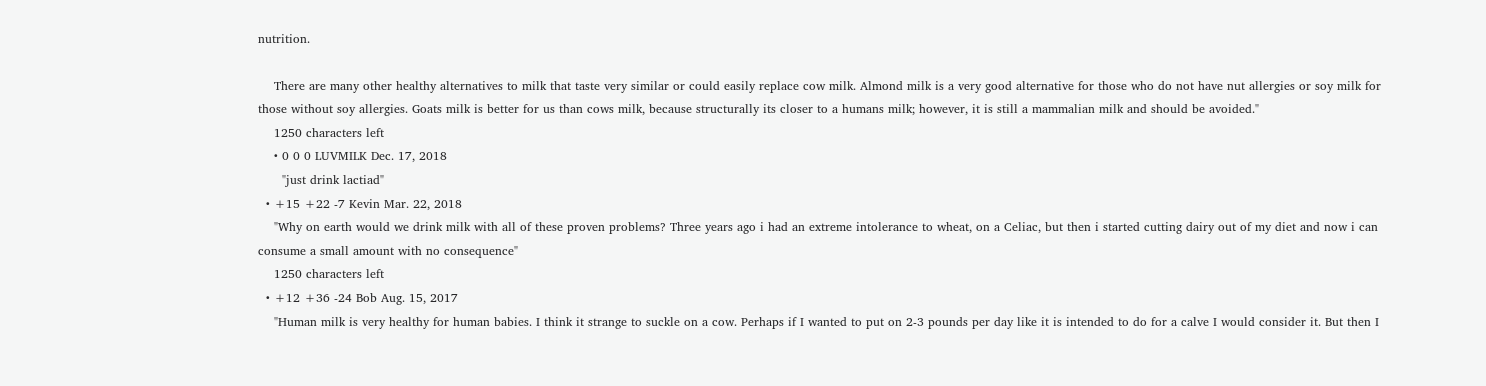nutrition.

    There are many other healthy alternatives to milk that taste very similar or could easily replace cow milk. Almond milk is a very good alternative for those who do not have nut allergies or soy milk for those without soy allergies. Goats milk is better for us than cows milk, because structurally its closer to a humans milk; however, it is still a mammalian milk and should be avoided."
    1250 characters left
    • 0 0 0 LUVMILK Dec. 17, 2018
      "just drink lactiad"
  • +15 +22 -7 Kevin Mar. 22, 2018
    "Why on earth would we drink milk with all of these proven problems? Three years ago i had an extreme intolerance to wheat, on a Celiac, but then i started cutting dairy out of my diet and now i can consume a small amount with no consequence"
    1250 characters left
  • +12 +36 -24 Bob Aug. 15, 2017
    "Human milk is very healthy for human babies. I think it strange to suckle on a cow. Perhaps if I wanted to put on 2-3 pounds per day like it is intended to do for a calve I would consider it. But then I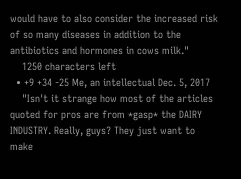would have to also consider the increased risk of so many diseases in addition to the antibiotics and hormones in cows milk."
    1250 characters left
  • +9 +34 -25 Me, an intellectual Dec. 5, 2017
    "Isn't it strange how most of the articles quoted for pros are from *gasp* the DAIRY INDUSTRY. Really, guys? They just want to make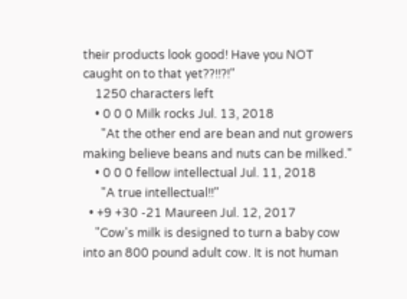their products look good! Have you NOT caught on to that yet??!!?!"
    1250 characters left
    • 0 0 0 Milk rocks Jul. 13, 2018
      "At the other end are bean and nut growers making believe beans and nuts can be milked."
    • 0 0 0 fellow intellectual Jul. 11, 2018
      "A true intellectual!!"
  • +9 +30 -21 Maureen Jul. 12, 2017
    "Cow's milk is designed to turn a baby cow into an 800 pound adult cow. It is not human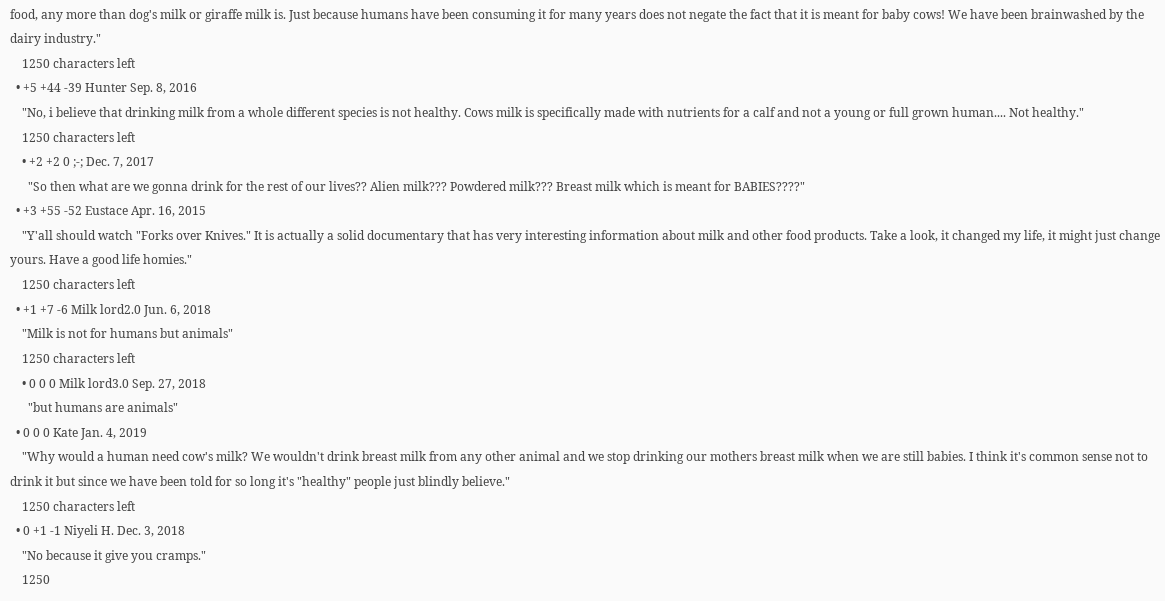food, any more than dog's milk or giraffe milk is. Just because humans have been consuming it for many years does not negate the fact that it is meant for baby cows! We have been brainwashed by the dairy industry."
    1250 characters left
  • +5 +44 -39 Hunter Sep. 8, 2016
    "No, i believe that drinking milk from a whole different species is not healthy. Cows milk is specifically made with nutrients for a calf and not a young or full grown human.... Not healthy."
    1250 characters left
    • +2 +2 0 ;-; Dec. 7, 2017
      "So then what are we gonna drink for the rest of our lives?? Alien milk??? Powdered milk??? Breast milk which is meant for BABIES????"
  • +3 +55 -52 Eustace Apr. 16, 2015
    "Y'all should watch "Forks over Knives." It is actually a solid documentary that has very interesting information about milk and other food products. Take a look, it changed my life, it might just change yours. Have a good life homies."
    1250 characters left
  • +1 +7 -6 Milk lord2.0 Jun. 6, 2018
    "Milk is not for humans but animals"
    1250 characters left
    • 0 0 0 Milk lord3.0 Sep. 27, 2018
      "but humans are animals"
  • 0 0 0 Kate Jan. 4, 2019
    "Why would a human need cow's milk? We wouldn't drink breast milk from any other animal and we stop drinking our mothers breast milk when we are still babies. I think it's common sense not to drink it but since we have been told for so long it's "healthy" people just blindly believe."
    1250 characters left
  • 0 +1 -1 Niyeli H. Dec. 3, 2018
    "No because it give you cramps."
    1250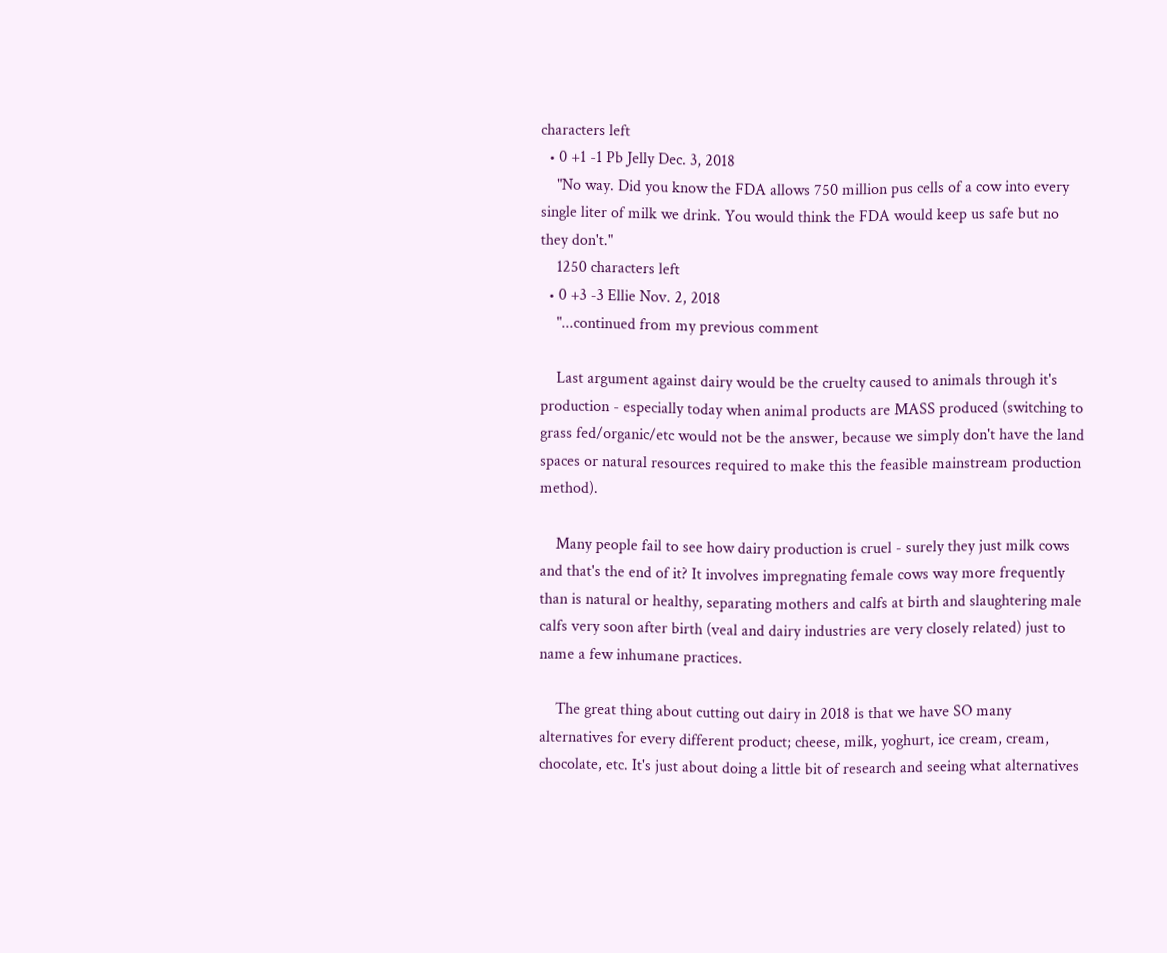characters left
  • 0 +1 -1 Pb Jelly Dec. 3, 2018
    "No way. Did you know the FDA allows 750 million pus cells of a cow into every single liter of milk we drink. You would think the FDA would keep us safe but no they don't."
    1250 characters left
  • 0 +3 -3 Ellie Nov. 2, 2018
    "...continued from my previous comment

    Last argument against dairy would be the cruelty caused to animals through it's production - especially today when animal products are MASS produced (switching to grass fed/organic/etc would not be the answer, because we simply don't have the land spaces or natural resources required to make this the feasible mainstream production method).

    Many people fail to see how dairy production is cruel - surely they just milk cows and that's the end of it? It involves impregnating female cows way more frequently than is natural or healthy, separating mothers and calfs at birth and slaughtering male calfs very soon after birth (veal and dairy industries are very closely related) just to name a few inhumane practices.

    The great thing about cutting out dairy in 2018 is that we have SO many alternatives for every different product; cheese, milk, yoghurt, ice cream, cream, chocolate, etc. It's just about doing a little bit of research and seeing what alternatives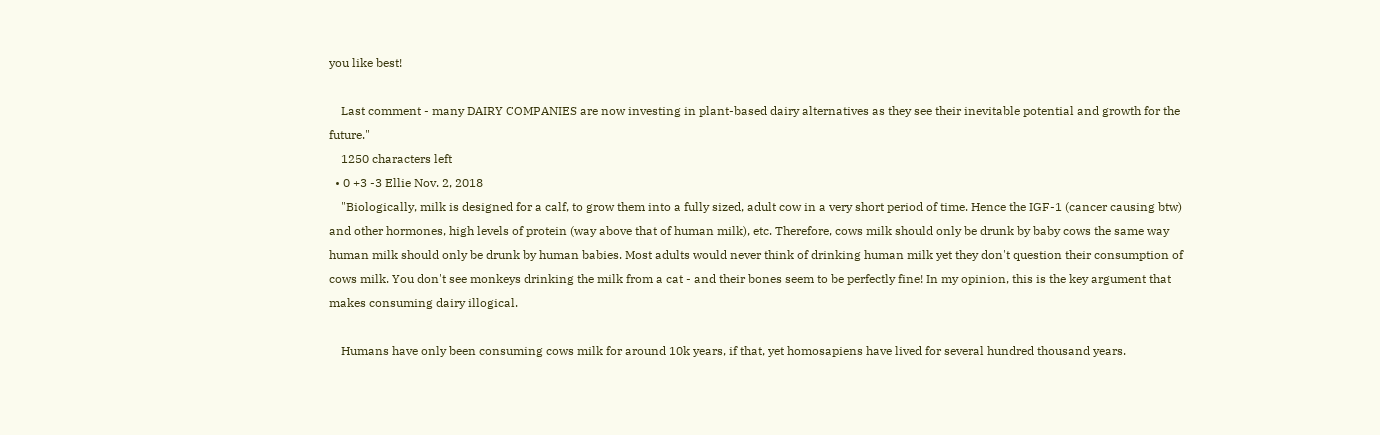you like best!

    Last comment - many DAIRY COMPANIES are now investing in plant-based dairy alternatives as they see their inevitable potential and growth for the future."
    1250 characters left
  • 0 +3 -3 Ellie Nov. 2, 2018
    "Biologically, milk is designed for a calf, to grow them into a fully sized, adult cow in a very short period of time. Hence the IGF-1 (cancer causing btw) and other hormones, high levels of protein (way above that of human milk), etc. Therefore, cows milk should only be drunk by baby cows the same way human milk should only be drunk by human babies. Most adults would never think of drinking human milk yet they don't question their consumption of cows milk. You don't see monkeys drinking the milk from a cat - and their bones seem to be perfectly fine! In my opinion, this is the key argument that makes consuming dairy illogical.

    Humans have only been consuming cows milk for around 10k years, if that, yet homosapiens have lived for several hundred thousand years.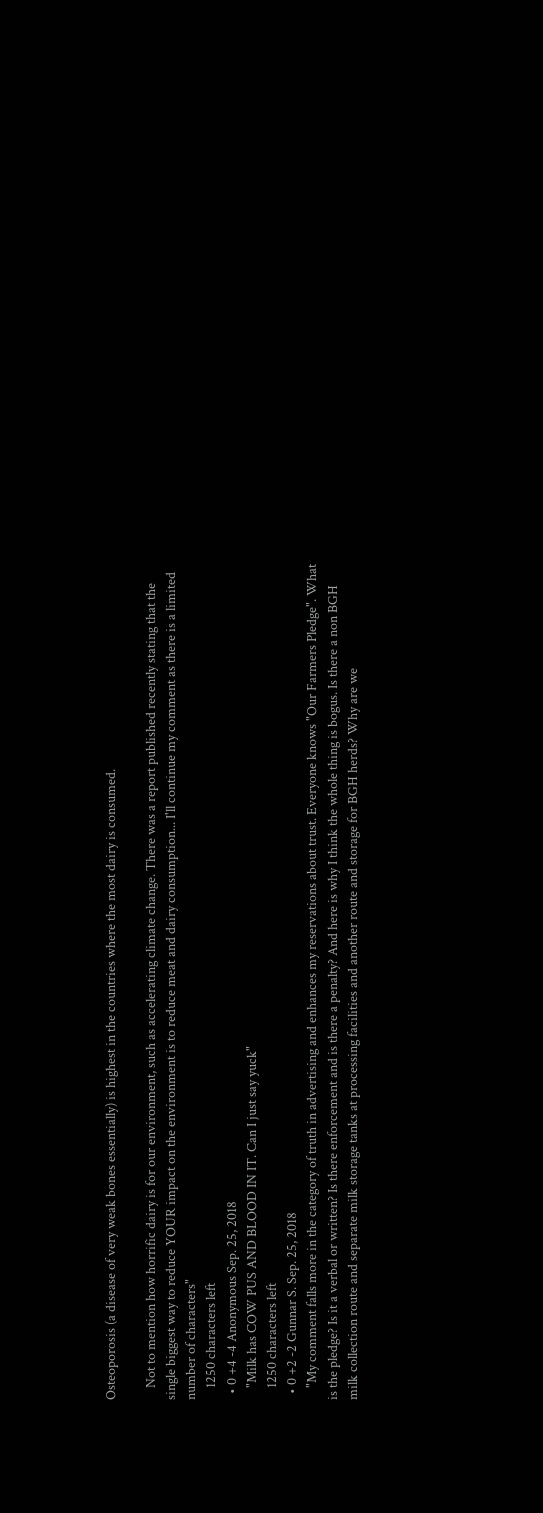Osteoporosis (a disease of very weak bones essentially) is highest in the countries where the most dairy is consumed.

    Not to mention how horrific dairy is for our environment, such as accelerating climate change. There was a report published recently stating that the single biggest way to reduce YOUR impact on the environment is to reduce meat and dairy consumption... I'll continue my comment as there is a limited number of characters"
    1250 characters left
  • 0 +4 -4 Anonymous Sep. 25, 2018
    "Milk has COW PUS AND BLOOD IN IT. Can I just say yuck"
    1250 characters left
  • 0 +2 -2 Gunnar S. Sep. 25, 2018
    "My comment falls more in the category of truth in advertising and enhances my reservations about trust. Everyone knows "Our Farmers Pledge". What is the pledge? Is it a verbal or written? Is there enforcement and is there a penalty? And here is why I think the whole thing is bogus. Is there a non BGH milk collection route and separate milk storage tanks at processing facilities and another route and storage for BGH herds? Why are we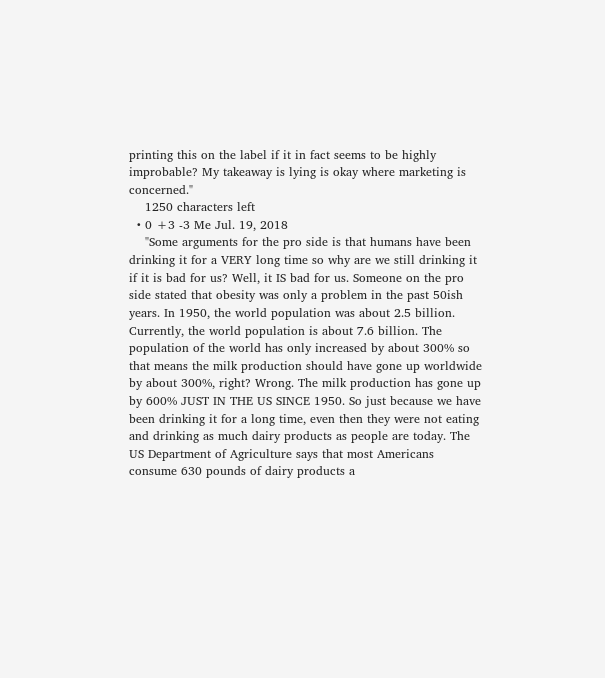printing this on the label if it in fact seems to be highly improbable? My takeaway is lying is okay where marketing is concerned."
    1250 characters left
  • 0 +3 -3 Me Jul. 19, 2018
    "Some arguments for the pro side is that humans have been drinking it for a VERY long time so why are we still drinking it if it is bad for us? Well, it IS bad for us. Someone on the pro side stated that obesity was only a problem in the past 50ish years. In 1950, the world population was about 2.5 billion. Currently, the world population is about 7.6 billion. The population of the world has only increased by about 300% so that means the milk production should have gone up worldwide by about 300%, right? Wrong. The milk production has gone up by 600% JUST IN THE US SINCE 1950. So just because we have been drinking it for a long time, even then they were not eating and drinking as much dairy products as people are today. The US Department of Agriculture says that most Americans consume 630 pounds of dairy products a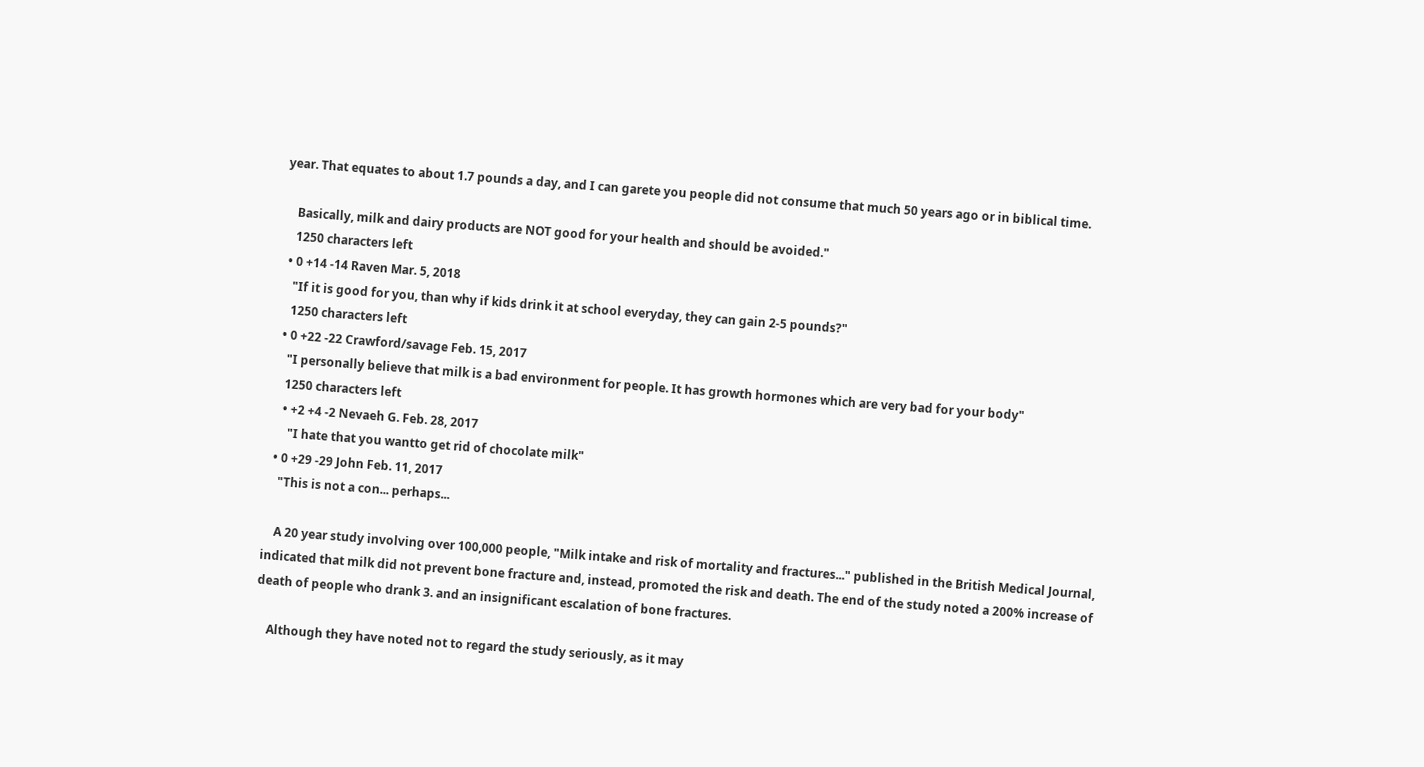year. That equates to about 1.7 pounds a day, and I can garete you people did not consume that much 50 years ago or in biblical time.

    Basically, milk and dairy products are NOT good for your health and should be avoided."
    1250 characters left
  • 0 +14 -14 Raven Mar. 5, 2018
    "If it is good for you, than why if kids drink it at school everyday, they can gain 2-5 pounds?"
    1250 characters left
  • 0 +22 -22 Crawford/savage Feb. 15, 2017
    "I personally believe that milk is a bad environment for people. It has growth hormones which are very bad for your body"
    1250 characters left
    • +2 +4 -2 Nevaeh G. Feb. 28, 2017
      "I hate that you wantto get rid of chocolate milk"
  • 0 +29 -29 John Feb. 11, 2017
    "This is not a con... perhaps...

    A 20 year study involving over 100,000 people, "Milk intake and risk of mortality and fractures..." published in the British Medical Journal, indicated that milk did not prevent bone fracture and, instead, promoted the risk and death. The end of the study noted a 200% increase of death of people who drank 3. and an insignificant escalation of bone fractures.

    Although they have noted not to regard the study seriously, as it may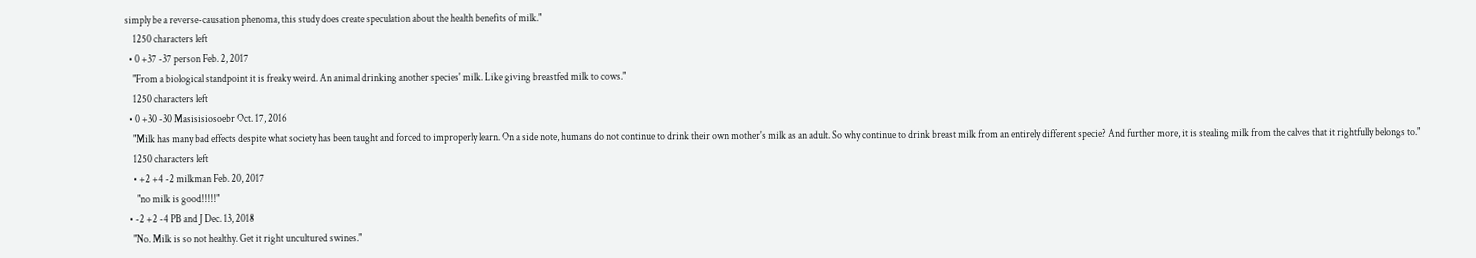simply be a reverse-causation phenoma, this study does create speculation about the health benefits of milk."
    1250 characters left
  • 0 +37 -37 person Feb. 2, 2017
    "From a biological standpoint it is freaky weird. An animal drinking another species' milk. Like giving breastfed milk to cows."
    1250 characters left
  • 0 +30 -30 Masisisiosoebr Oct. 17, 2016
    "Milk has many bad effects despite what society has been taught and forced to improperly learn. On a side note, humans do not continue to drink their own mother's milk as an adult. So why continue to drink breast milk from an entirely different specie? And further more, it is stealing milk from the calves that it rightfully belongs to."
    1250 characters left
    • +2 +4 -2 milkman Feb. 20, 2017
      "no milk is good!!!!!"
  • -2 +2 -4 PB and J Dec. 13, 2018
    "No. Milk is so not healthy. Get it right uncultured swines."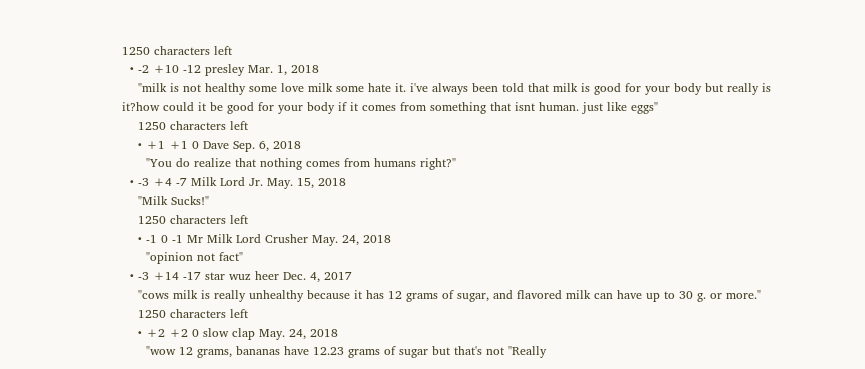1250 characters left
  • -2 +10 -12 presley Mar. 1, 2018
    "milk is not healthy some love milk some hate it. i've always been told that milk is good for your body but really is it?how could it be good for your body if it comes from something that isnt human. just like eggs"
    1250 characters left
    • +1 +1 0 Dave Sep. 6, 2018
      "You do realize that nothing comes from humans right?"
  • -3 +4 -7 Milk Lord Jr. May. 15, 2018
    "Milk Sucks!"
    1250 characters left
    • -1 0 -1 Mr Milk Lord Crusher May. 24, 2018
      "opinion not fact"
  • -3 +14 -17 star wuz heer Dec. 4, 2017
    "cows milk is really unhealthy because it has 12 grams of sugar, and flavored milk can have up to 30 g. or more."
    1250 characters left
    • +2 +2 0 slow clap May. 24, 2018
      "wow 12 grams, bananas have 12.23 grams of sugar but that's not ''Really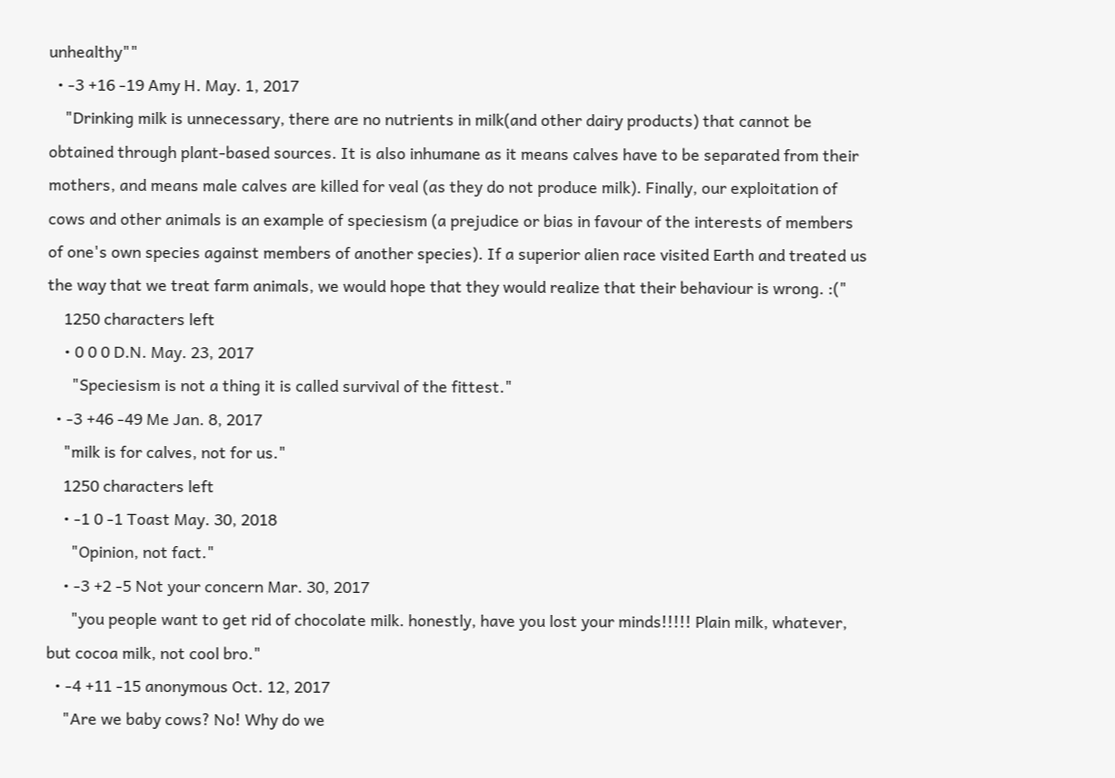unhealthy""
  • -3 +16 -19 Amy H. May. 1, 2017
    "Drinking milk is unnecessary, there are no nutrients in milk(and other dairy products) that cannot be obtained through plant-based sources. It is also inhumane as it means calves have to be separated from their mothers, and means male calves are killed for veal (as they do not produce milk). Finally, our exploitation of cows and other animals is an example of speciesism (a prejudice or bias in favour of the interests of members of one's own species against members of another species). If a superior alien race visited Earth and treated us the way that we treat farm animals, we would hope that they would realize that their behaviour is wrong. :("
    1250 characters left
    • 0 0 0 D.N. May. 23, 2017
      "Speciesism is not a thing it is called survival of the fittest."
  • -3 +46 -49 Me Jan. 8, 2017
    "milk is for calves, not for us."
    1250 characters left
    • -1 0 -1 Toast May. 30, 2018
      "Opinion, not fact."
    • -3 +2 -5 Not your concern Mar. 30, 2017
      "you people want to get rid of chocolate milk. honestly, have you lost your minds!!!!! Plain milk, whatever, but cocoa milk, not cool bro."
  • -4 +11 -15 anonymous Oct. 12, 2017
    "Are we baby cows? No! Why do we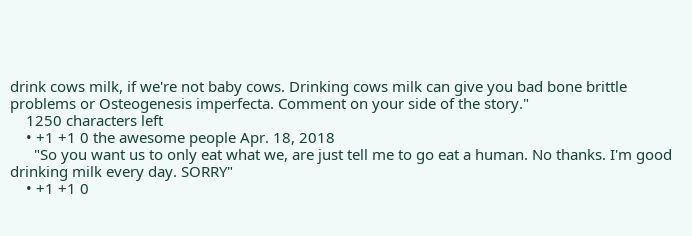drink cows milk, if we're not baby cows. Drinking cows milk can give you bad bone brittle problems or Osteogenesis imperfecta. Comment on your side of the story."
    1250 characters left
    • +1 +1 0 the awesome people Apr. 18, 2018
      "So you want us to only eat what we, are just tell me to go eat a human. No thanks. I'm good drinking milk every day. SORRY"
    • +1 +1 0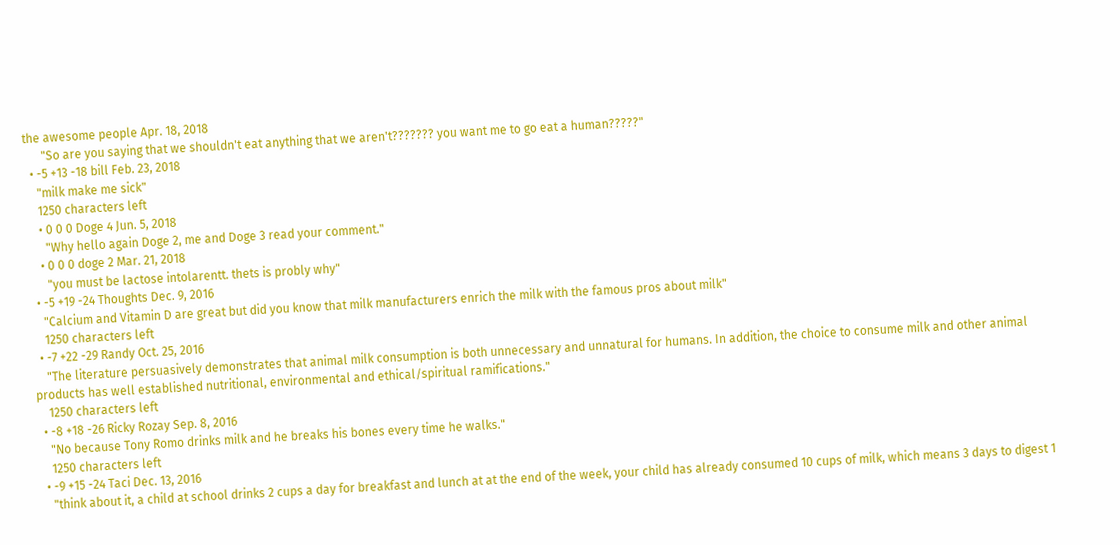the awesome people Apr. 18, 2018
      "So are you saying that we shouldn't eat anything that we aren't??????? you want me to go eat a human?????"
  • -5 +13 -18 bill Feb. 23, 2018
    "milk make me sick"
    1250 characters left
    • 0 0 0 Doge 4 Jun. 5, 2018
      "Why hello again Doge 2, me and Doge 3 read your comment."
    • 0 0 0 doge 2 Mar. 21, 2018
      "you must be lactose intolarentt. thets is probly why"
  • -5 +19 -24 Thoughts Dec. 9, 2016
    "Calcium and Vitamin D are great but did you know that milk manufacturers enrich the milk with the famous pros about milk"
    1250 characters left
  • -7 +22 -29 Randy Oct. 25, 2016
    "The literature persuasively demonstrates that animal milk consumption is both unnecessary and unnatural for humans. In addition, the choice to consume milk and other animal products has well established nutritional, environmental and ethical/spiritual ramifications."
    1250 characters left
  • -8 +18 -26 Ricky Rozay Sep. 8, 2016
    "No because Tony Romo drinks milk and he breaks his bones every time he walks."
    1250 characters left
  • -9 +15 -24 Taci Dec. 13, 2016
    "think about it, a child at school drinks 2 cups a day for breakfast and lunch at at the end of the week, your child has already consumed 10 cups of milk, which means 3 days to digest 1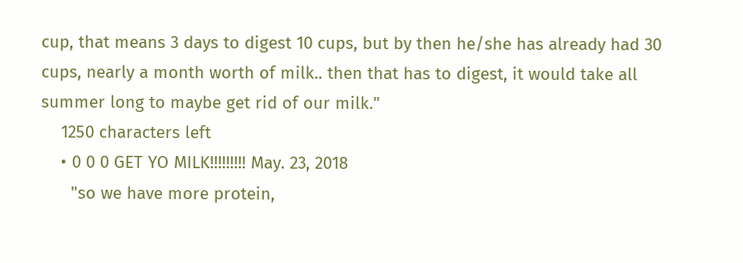cup, that means 3 days to digest 10 cups, but by then he/she has already had 30 cups, nearly a month worth of milk.. then that has to digest, it would take all summer long to maybe get rid of our milk."
    1250 characters left
    • 0 0 0 GET YO MILK!!!!!!!!! May. 23, 2018
      "so we have more protein,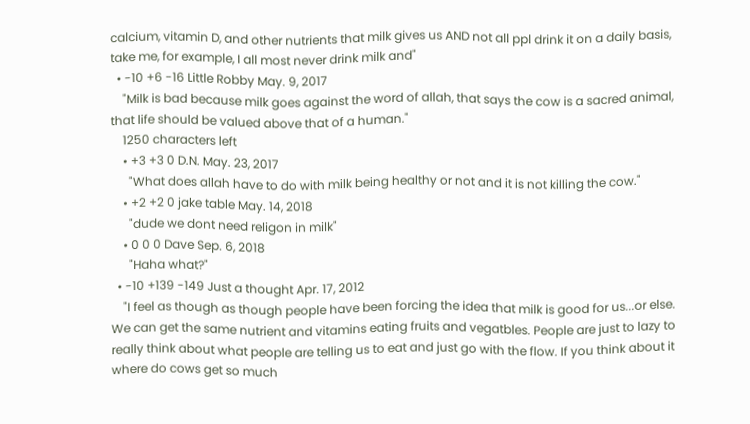calcium, vitamin D, and other nutrients that milk gives us AND not all ppl drink it on a daily basis, take me, for example, I all most never drink milk and"
  • -10 +6 -16 Little Robby May. 9, 2017
    "Milk is bad because milk goes against the word of allah, that says the cow is a sacred animal, that life should be valued above that of a human."
    1250 characters left
    • +3 +3 0 D.N. May. 23, 2017
      "What does allah have to do with milk being healthy or not and it is not killing the cow."
    • +2 +2 0 jake table May. 14, 2018
      "dude we dont need religon in milk"
    • 0 0 0 Dave Sep. 6, 2018
      "Haha what?"
  • -10 +139 -149 Just a thought Apr. 17, 2012
    "I feel as though as though people have been forcing the idea that milk is good for us...or else. We can get the same nutrient and vitamins eating fruits and vegatbles. People are just to lazy to really think about what people are telling us to eat and just go with the flow. If you think about it where do cows get so much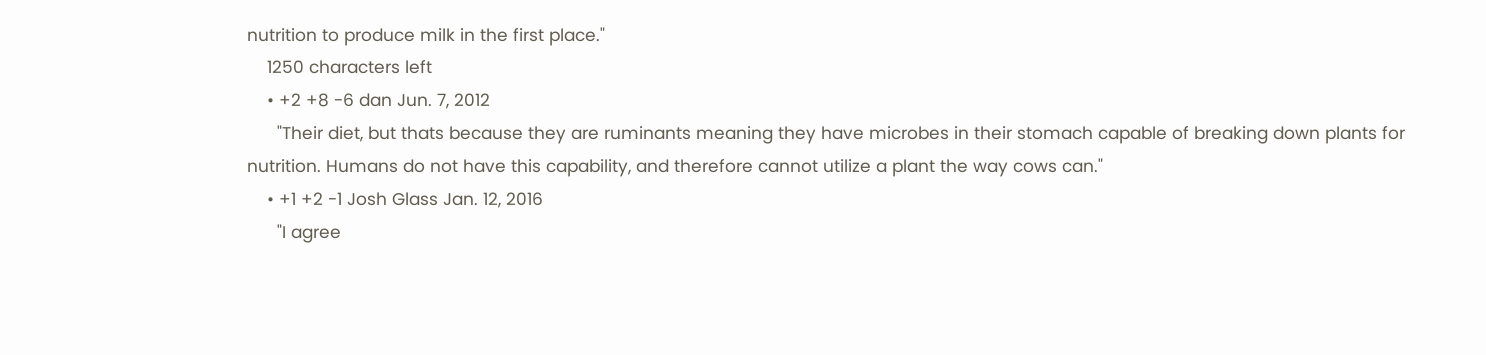nutrition to produce milk in the first place."
    1250 characters left
    • +2 +8 -6 dan Jun. 7, 2012
      "Their diet, but thats because they are ruminants meaning they have microbes in their stomach capable of breaking down plants for nutrition. Humans do not have this capability, and therefore cannot utilize a plant the way cows can."
    • +1 +2 -1 Josh Glass Jan. 12, 2016
      "I agree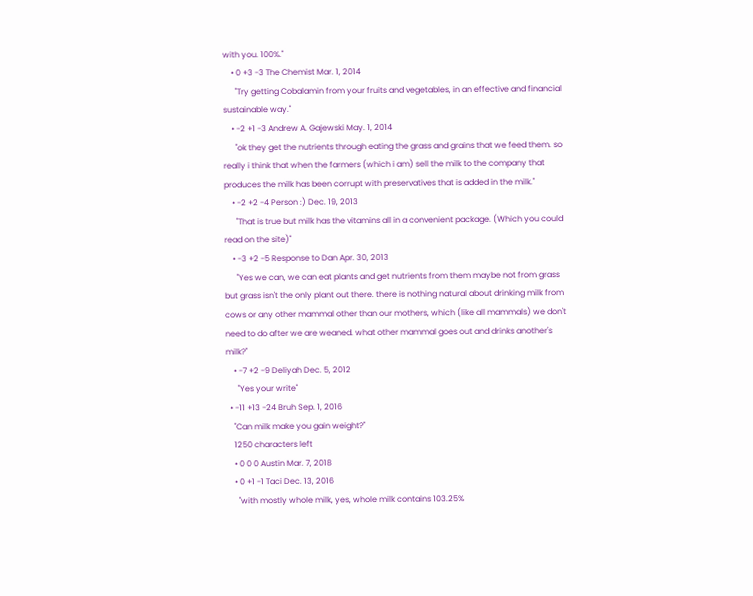with you. 100%."
    • 0 +3 -3 The Chemist Mar. 1, 2014
      "Try getting Cobalamin from your fruits and vegetables, in an effective and financial sustainable way."
    • -2 +1 -3 Andrew A. Gajewski May. 1, 2014
      "ok they get the nutrients through eating the grass and grains that we feed them. so really i think that when the farmers (which i am) sell the milk to the company that produces the milk has been corrupt with preservatives that is added in the milk."
    • -2 +2 -4 Person :) Dec. 19, 2013
      "That is true but milk has the vitamins all in a convenient package. (Which you could read on the site)"
    • -3 +2 -5 Response to Dan Apr. 30, 2013
      "Yes we can, we can eat plants and get nutrients from them maybe not from grass but grass isn't the only plant out there. there is nothing natural about drinking milk from cows or any other mammal other than our mothers, which (like all mammals) we don't need to do after we are weaned. what other mammal goes out and drinks another's milk?"
    • -7 +2 -9 Deliyah Dec. 5, 2012
      "Yes your write"
  • -11 +13 -24 Bruh Sep. 1, 2016
    "Can milk make you gain weight?"
    1250 characters left
    • 0 0 0 Austin Mar. 7, 2018
    • 0 +1 -1 Taci Dec. 13, 2016
      "with mostly whole milk, yes, whole milk contains 103.25%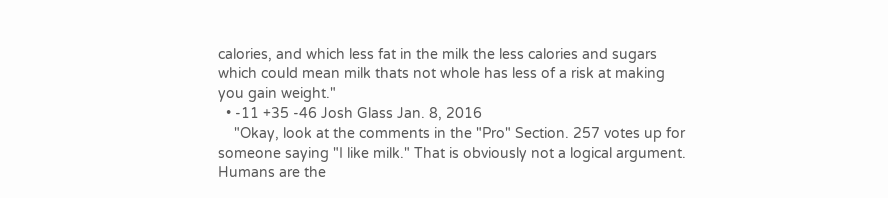calories, and which less fat in the milk the less calories and sugars which could mean milk thats not whole has less of a risk at making you gain weight."
  • -11 +35 -46 Josh Glass Jan. 8, 2016
    "Okay, look at the comments in the "Pro" Section. 257 votes up for someone saying "I like milk." That is obviously not a logical argument. Humans are the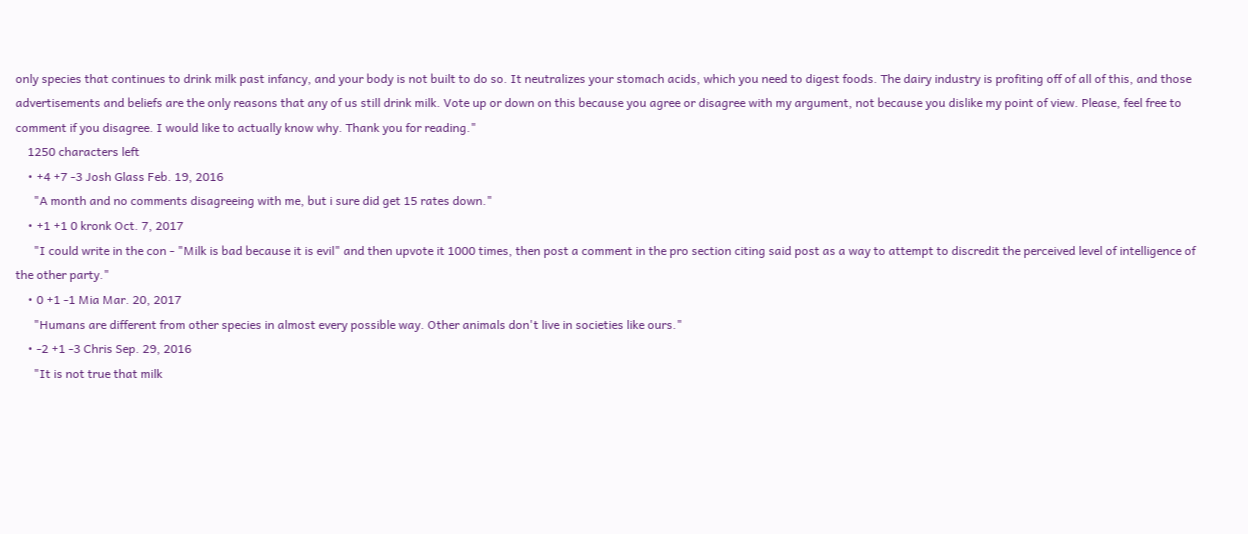only species that continues to drink milk past infancy, and your body is not built to do so. It neutralizes your stomach acids, which you need to digest foods. The dairy industry is profiting off of all of this, and those advertisements and beliefs are the only reasons that any of us still drink milk. Vote up or down on this because you agree or disagree with my argument, not because you dislike my point of view. Please, feel free to comment if you disagree. I would like to actually know why. Thank you for reading."
    1250 characters left
    • +4 +7 -3 Josh Glass Feb. 19, 2016
      "A month and no comments disagreeing with me, but i sure did get 15 rates down."
    • +1 +1 0 kronk Oct. 7, 2017
      "I could write in the con - "Milk is bad because it is evil" and then upvote it 1000 times, then post a comment in the pro section citing said post as a way to attempt to discredit the perceived level of intelligence of the other party."
    • 0 +1 -1 Mia Mar. 20, 2017
      "Humans are different from other species in almost every possible way. Other animals don't live in societies like ours."
    • -2 +1 -3 Chris Sep. 29, 2016
      "It is not true that milk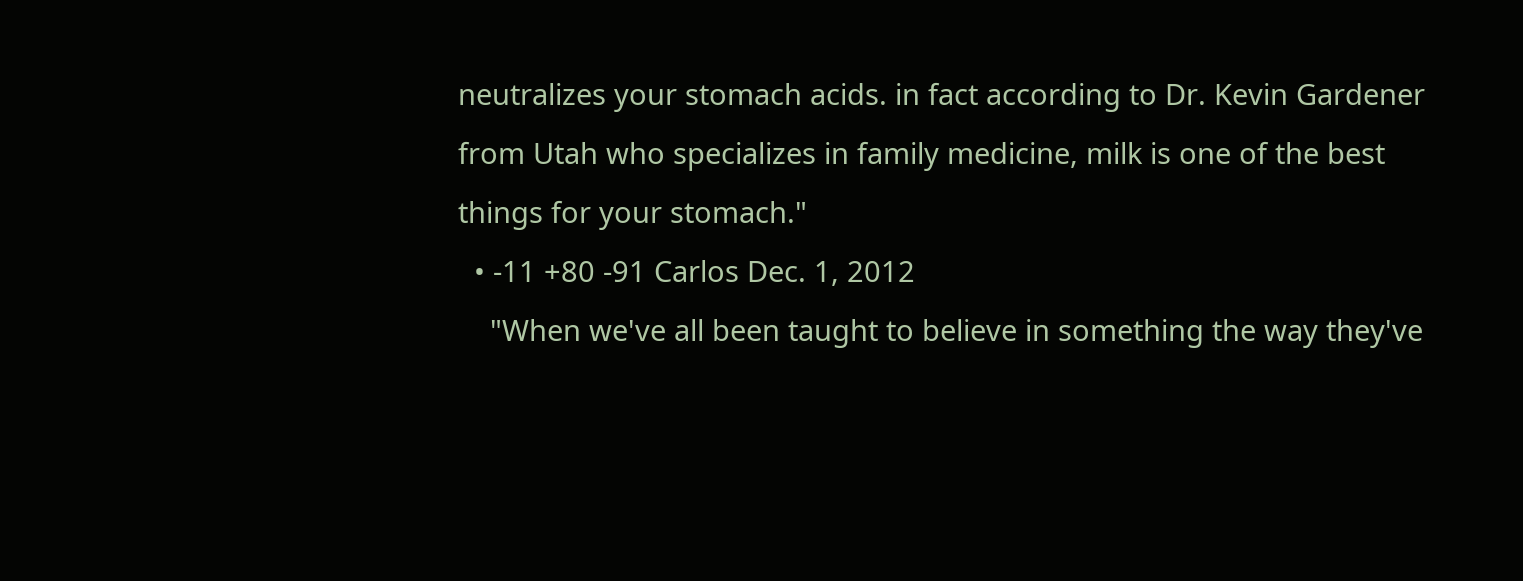neutralizes your stomach acids. in fact according to Dr. Kevin Gardener from Utah who specializes in family medicine, milk is one of the best things for your stomach."
  • -11 +80 -91 Carlos Dec. 1, 2012
    "When we've all been taught to believe in something the way they've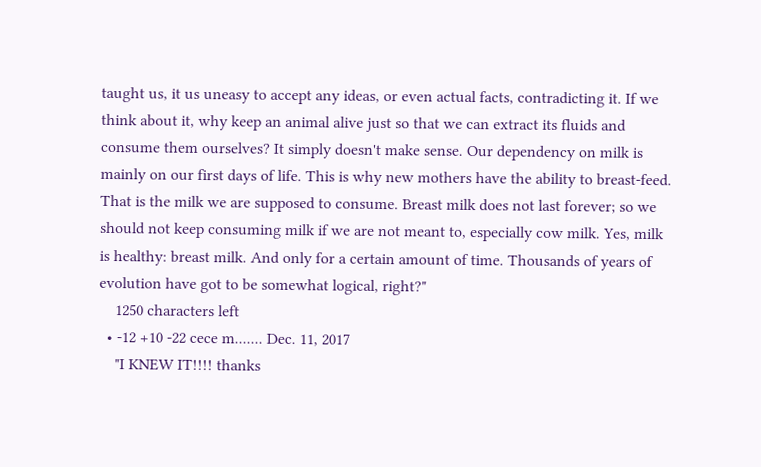taught us, it us uneasy to accept any ideas, or even actual facts, contradicting it. If we think about it, why keep an animal alive just so that we can extract its fluids and consume them ourselves? It simply doesn't make sense. Our dependency on milk is mainly on our first days of life. This is why new mothers have the ability to breast-feed. That is the milk we are supposed to consume. Breast milk does not last forever; so we should not keep consuming milk if we are not meant to, especially cow milk. Yes, milk is healthy: breast milk. And only for a certain amount of time. Thousands of years of evolution have got to be somewhat logical, right?"
    1250 characters left
  • -12 +10 -22 cece m....... Dec. 11, 2017
    "I KNEW IT!!!! thanks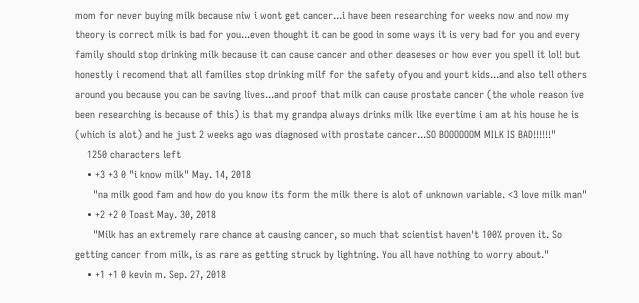mom for never buying milk because niw i wont get cancer...i have been researching for weeks now and now my theory is correct milk is bad for you...even thought it can be good in some ways it is very bad for you and every family should stop drinking milk because it can cause cancer and other deaseses or how ever you spell it lol! but honestly i recomend that all families stop drinking milf for the safety ofyou and yourt kids...and also tell others around you because you can be saving lives...and proof that milk can cause prostate cancer (the whole reason ive been researching is because of this) is that my grandpa always drinks milk like evertime i am at his house he is (which is alot) and he just 2 weeks ago was diagnosed with prostate cancer...SO BOOOOOOM MILK IS BAD!!!!!!"
    1250 characters left
    • +3 +3 0 "i know milk" May. 14, 2018
      "na milk good fam and how do you know its form the milk there is alot of unknown variable. <3 love milk man"
    • +2 +2 0 Toast May. 30, 2018
      "Milk has an extremely rare chance at causing cancer, so much that scientist haven't 100% proven it. So getting cancer from milk, is as rare as getting struck by lightning. You all have nothing to worry about."
    • +1 +1 0 kevin m. Sep. 27, 2018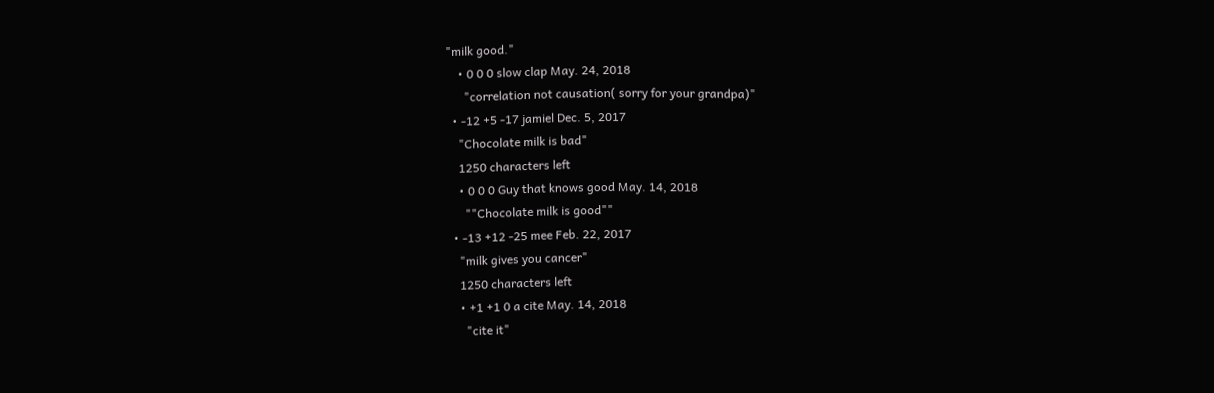"milk good."
    • 0 0 0 slow clap May. 24, 2018
      "correlation not causation( sorry for your grandpa)"
  • -12 +5 -17 jamiel Dec. 5, 2017
    "Chocolate milk is bad"
    1250 characters left
    • 0 0 0 Guy that knows good May. 14, 2018
      ""Chocolate milk is good""
  • -13 +12 -25 mee Feb. 22, 2017
    "milk gives you cancer"
    1250 characters left
    • +1 +1 0 a cite May. 14, 2018
      "cite it"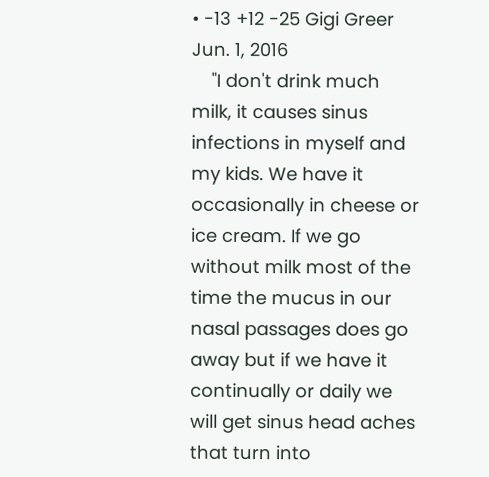• -13 +12 -25 Gigi Greer Jun. 1, 2016
    "I don't drink much milk, it causes sinus infections in myself and my kids. We have it occasionally in cheese or ice cream. If we go without milk most of the time the mucus in our nasal passages does go away but if we have it continually or daily we will get sinus head aches that turn into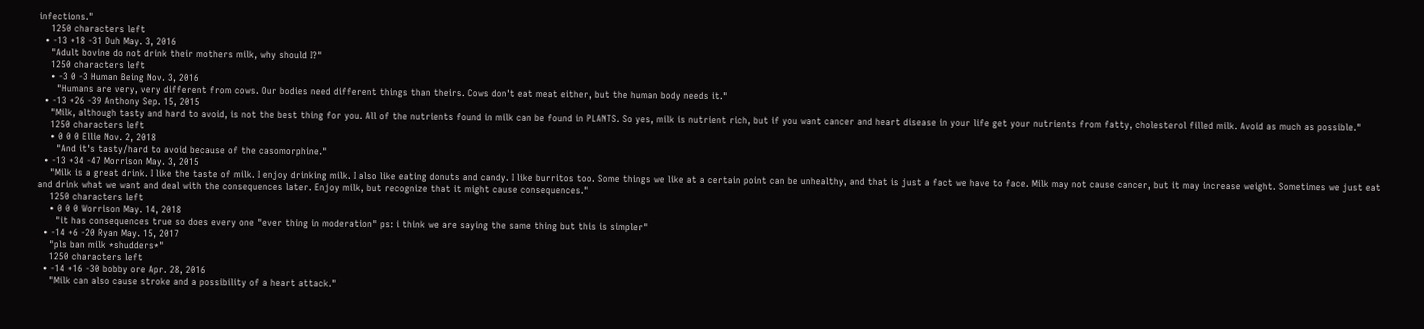infections."
    1250 characters left
  • -13 +18 -31 Duh May. 3, 2016
    "Adult bovine do not drink their mothers milk, why should I?"
    1250 characters left
    • -3 0 -3 Human Being Nov. 3, 2016
      "Humans are very, very different from cows. Our bodies need different things than theirs. Cows don't eat meat either, but the human body needs it."
  • -13 +26 -39 Anthony Sep. 15, 2015
    "Milk, although tasty and hard to avoid, is not the best thing for you. All of the nutrients found in milk can be found in PLANTS. So yes, milk is nutrient rich, but if you want cancer and heart disease in your life get your nutrients from fatty, cholesterol filled milk. Avoid as much as possible."
    1250 characters left
    • 0 0 0 Ellie Nov. 2, 2018
      "And it's tasty/hard to avoid because of the casomorphine."
  • -13 +34 -47 Morrison May. 3, 2015
    "Milk is a great drink. I like the taste of milk. I enjoy drinking milk. I also like eating donuts and candy. I like burritos too. Some things we like at a certain point can be unhealthy, and that is just a fact we have to face. Milk may not cause cancer, but it may increase weight. Sometimes we just eat and drink what we want and deal with the consequences later. Enjoy milk, but recognize that it might cause consequences."
    1250 characters left
    • 0 0 0 Worrison May. 14, 2018
      "it has consequences true so does every one "ever thing in moderation" ps: i think we are saying the same thing but this is simpler"
  • -14 +6 -20 Ryan May. 15, 2017
    "pls ban milk *shudders*"
    1250 characters left
  • -14 +16 -30 bobby ore Apr. 28, 2016
    "Milk can also cause stroke and a possibility of a heart attack."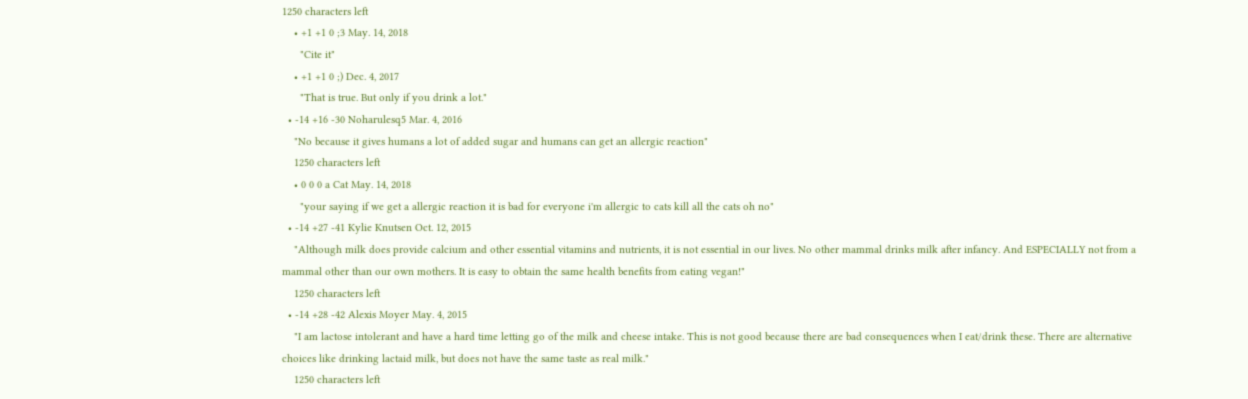1250 characters left
    • +1 +1 0 ;3 May. 14, 2018
      "Cite it"
    • +1 +1 0 ;) Dec. 4, 2017
      "That is true. But only if you drink a lot."
  • -14 +16 -30 Noharulesq5 Mar. 4, 2016
    "No because it gives humans a lot of added sugar and humans can get an allergic reaction"
    1250 characters left
    • 0 0 0 a Cat May. 14, 2018
      "your saying if we get a allergic reaction it is bad for everyone i'm allergic to cats kill all the cats oh no"
  • -14 +27 -41 Kylie Knutsen Oct. 12, 2015
    "Although milk does provide calcium and other essential vitamins and nutrients, it is not essential in our lives. No other mammal drinks milk after infancy. And ESPECIALLY not from a mammal other than our own mothers. It is easy to obtain the same health benefits from eating vegan!"
    1250 characters left
  • -14 +28 -42 Alexis Moyer May. 4, 2015
    "I am lactose intolerant and have a hard time letting go of the milk and cheese intake. This is not good because there are bad consequences when I eat/drink these. There are alternative choices like drinking lactaid milk, but does not have the same taste as real milk."
    1250 characters left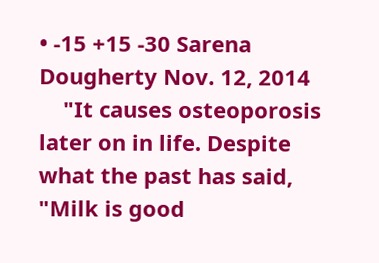• -15 +15 -30 Sarena Dougherty Nov. 12, 2014
    "It causes osteoporosis later on in life. Despite what the past has said, "Milk is good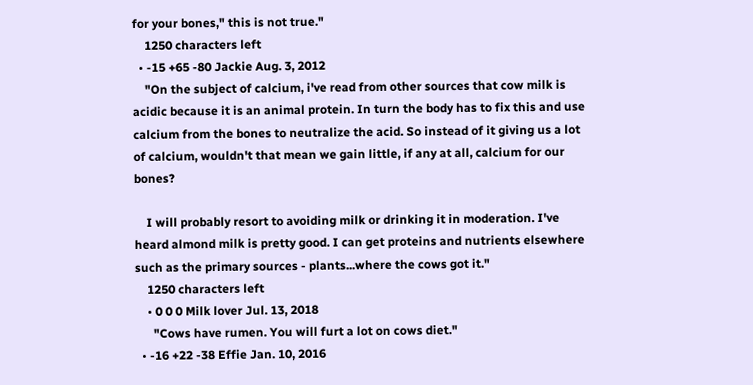for your bones," this is not true."
    1250 characters left
  • -15 +65 -80 Jackie Aug. 3, 2012
    "On the subject of calcium, i've read from other sources that cow milk is acidic because it is an animal protein. In turn the body has to fix this and use calcium from the bones to neutralize the acid. So instead of it giving us a lot of calcium, wouldn't that mean we gain little, if any at all, calcium for our bones?

    I will probably resort to avoiding milk or drinking it in moderation. I've heard almond milk is pretty good. I can get proteins and nutrients elsewhere such as the primary sources - plants...where the cows got it."
    1250 characters left
    • 0 0 0 Milk lover Jul. 13, 2018
      "Cows have rumen. You will furt a lot on cows diet."
  • -16 +22 -38 Effie Jan. 10, 2016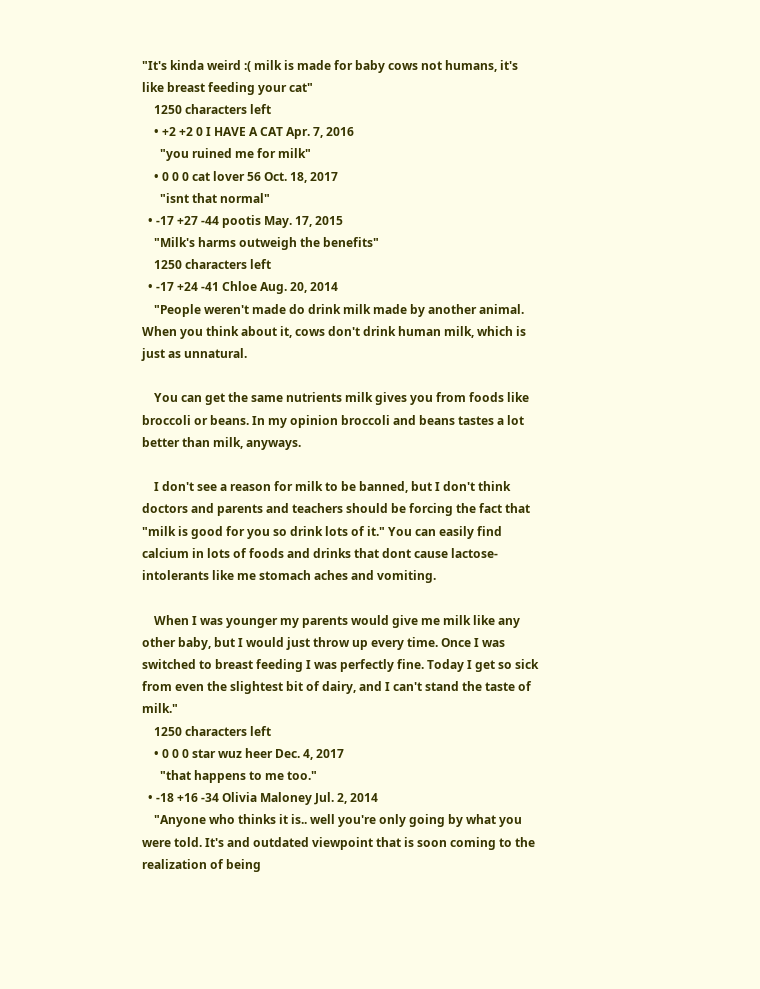"It's kinda weird :( milk is made for baby cows not humans, it's like breast feeding your cat"
    1250 characters left
    • +2 +2 0 I HAVE A CAT Apr. 7, 2016
      "you ruined me for milk"
    • 0 0 0 cat lover 56 Oct. 18, 2017
      "isnt that normal"
  • -17 +27 -44 pootis May. 17, 2015
    "Milk's harms outweigh the benefits"
    1250 characters left
  • -17 +24 -41 Chloe Aug. 20, 2014
    "People weren't made do drink milk made by another animal. When you think about it, cows don't drink human milk, which is just as unnatural.

    You can get the same nutrients milk gives you from foods like broccoli or beans. In my opinion broccoli and beans tastes a lot better than milk, anyways.

    I don't see a reason for milk to be banned, but I don't think doctors and parents and teachers should be forcing the fact that "milk is good for you so drink lots of it." You can easily find calcium in lots of foods and drinks that dont cause lactose-intolerants like me stomach aches and vomiting.

    When I was younger my parents would give me milk like any other baby, but I would just throw up every time. Once I was switched to breast feeding I was perfectly fine. Today I get so sick from even the slightest bit of dairy, and I can't stand the taste of milk."
    1250 characters left
    • 0 0 0 star wuz heer Dec. 4, 2017
      "that happens to me too."
  • -18 +16 -34 Olivia Maloney Jul. 2, 2014
    "Anyone who thinks it is.. well you're only going by what you were told. It's and outdated viewpoint that is soon coming to the realization of being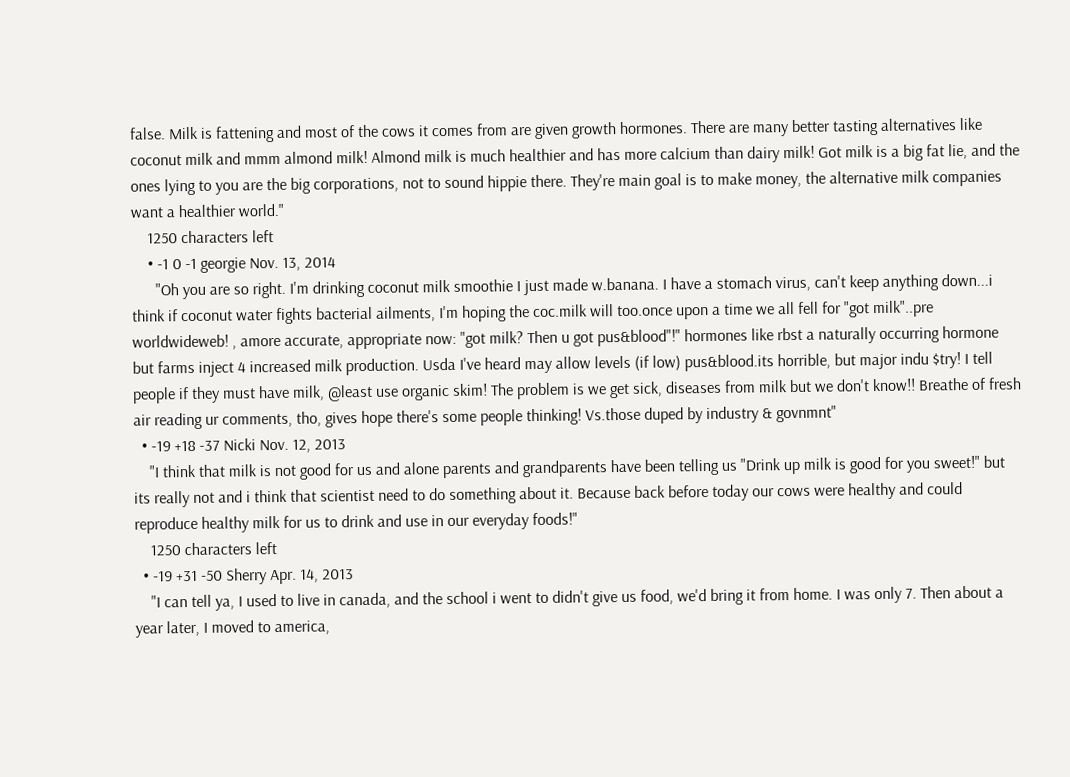false. Milk is fattening and most of the cows it comes from are given growth hormones. There are many better tasting alternatives like coconut milk and mmm almond milk! Almond milk is much healthier and has more calcium than dairy milk! Got milk is a big fat lie, and the ones lying to you are the big corporations, not to sound hippie there. They're main goal is to make money, the alternative milk companies want a healthier world."
    1250 characters left
    • -1 0 -1 georgie Nov. 13, 2014
      "Oh you are so right. I'm drinking coconut milk smoothie I just made w.banana. I have a stomach virus, can't keep anything down...i think if coconut water fights bacterial ailments, I'm hoping the coc.milk will too.once upon a time we all fell for "got milk"..pre worldwideweb! , amore accurate, appropriate now: "got milk? Then u got pus&blood"!" hormones like rbst a naturally occurring hormone but farms inject 4 increased milk production. Usda I've heard may allow levels (if low) pus&blood.its horrible, but major indu $try! I tell people if they must have milk, @least use organic skim! The problem is we get sick, diseases from milk but we don't know!! Breathe of fresh air reading ur comments, tho, gives hope there's some people thinking! Vs.those duped by industry & govnmnt"
  • -19 +18 -37 Nicki Nov. 12, 2013
    "I think that milk is not good for us and alone parents and grandparents have been telling us "Drink up milk is good for you sweet!" but its really not and i think that scientist need to do something about it. Because back before today our cows were healthy and could reproduce healthy milk for us to drink and use in our everyday foods!"
    1250 characters left
  • -19 +31 -50 Sherry Apr. 14, 2013
    "I can tell ya, I used to live in canada, and the school i went to didn't give us food, we'd bring it from home. I was only 7. Then about a year later, I moved to america,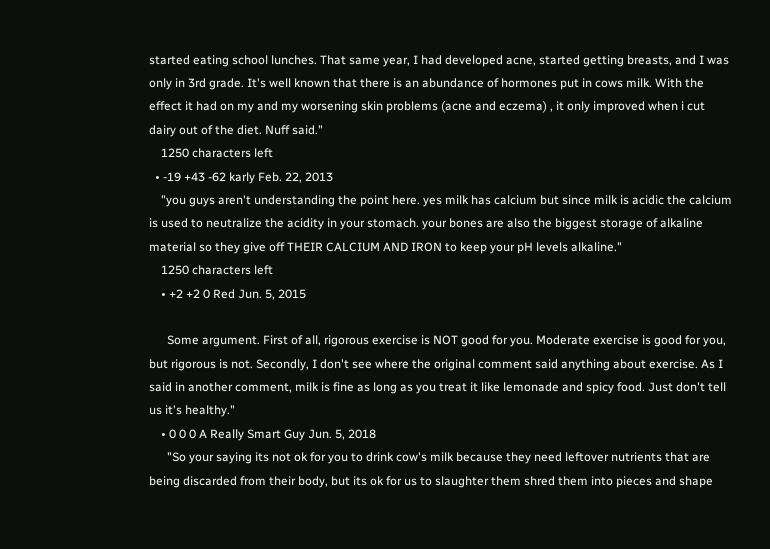started eating school lunches. That same year, I had developed acne, started getting breasts, and I was only in 3rd grade. It's well known that there is an abundance of hormones put in cows milk. With the effect it had on my and my worsening skin problems (acne and eczema) , it only improved when i cut dairy out of the diet. Nuff said."
    1250 characters left
  • -19 +43 -62 karly Feb. 22, 2013
    "you guys aren't understanding the point here. yes milk has calcium but since milk is acidic the calcium is used to neutralize the acidity in your stomach. your bones are also the biggest storage of alkaline material so they give off THEIR CALCIUM AND IRON to keep your pH levels alkaline."
    1250 characters left
    • +2 +2 0 Red Jun. 5, 2015

      Some argument. First of all, rigorous exercise is NOT good for you. Moderate exercise is good for you, but rigorous is not. Secondly, I don't see where the original comment said anything about exercise. As I said in another comment, milk is fine as long as you treat it like lemonade and spicy food. Just don't tell us it's healthy."
    • 0 0 0 A Really Smart Guy Jun. 5, 2018
      "So your saying its not ok for you to drink cow's milk because they need leftover nutrients that are being discarded from their body, but its ok for us to slaughter them shred them into pieces and shape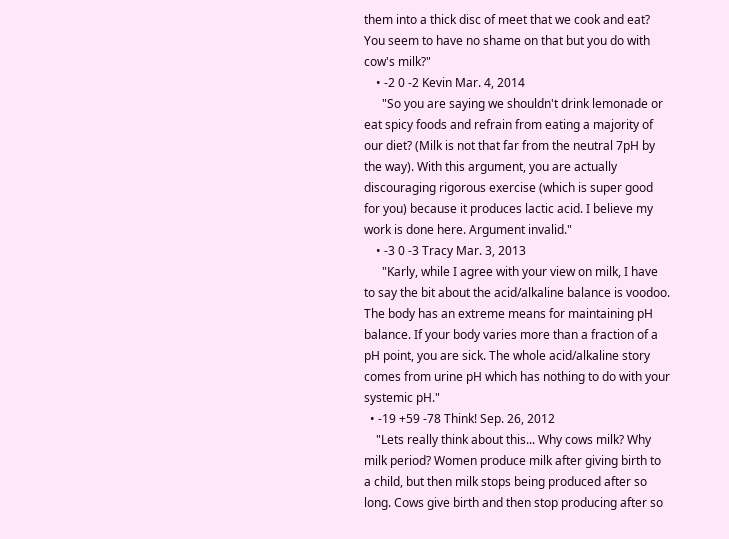them into a thick disc of meet that we cook and eat? You seem to have no shame on that but you do with cow's milk?"
    • -2 0 -2 Kevin Mar. 4, 2014
      "So you are saying we shouldn't drink lemonade or eat spicy foods and refrain from eating a majority of our diet? (Milk is not that far from the neutral 7pH by the way). With this argument, you are actually discouraging rigorous exercise (which is super good for you) because it produces lactic acid. I believe my work is done here. Argument invalid."
    • -3 0 -3 Tracy Mar. 3, 2013
      "Karly, while I agree with your view on milk, I have to say the bit about the acid/alkaline balance is voodoo. The body has an extreme means for maintaining pH balance. If your body varies more than a fraction of a pH point, you are sick. The whole acid/alkaline story comes from urine pH which has nothing to do with your systemic pH."
  • -19 +59 -78 Think! Sep. 26, 2012
    "Lets really think about this... Why cows milk? Why milk period? Women produce milk after giving birth to a child, but then milk stops being produced after so long. Cows give birth and then stop producing after so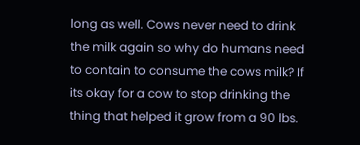long as well. Cows never need to drink the milk again so why do humans need to contain to consume the cows milk? If its okay for a cow to stop drinking the thing that helped it grow from a 90 lbs.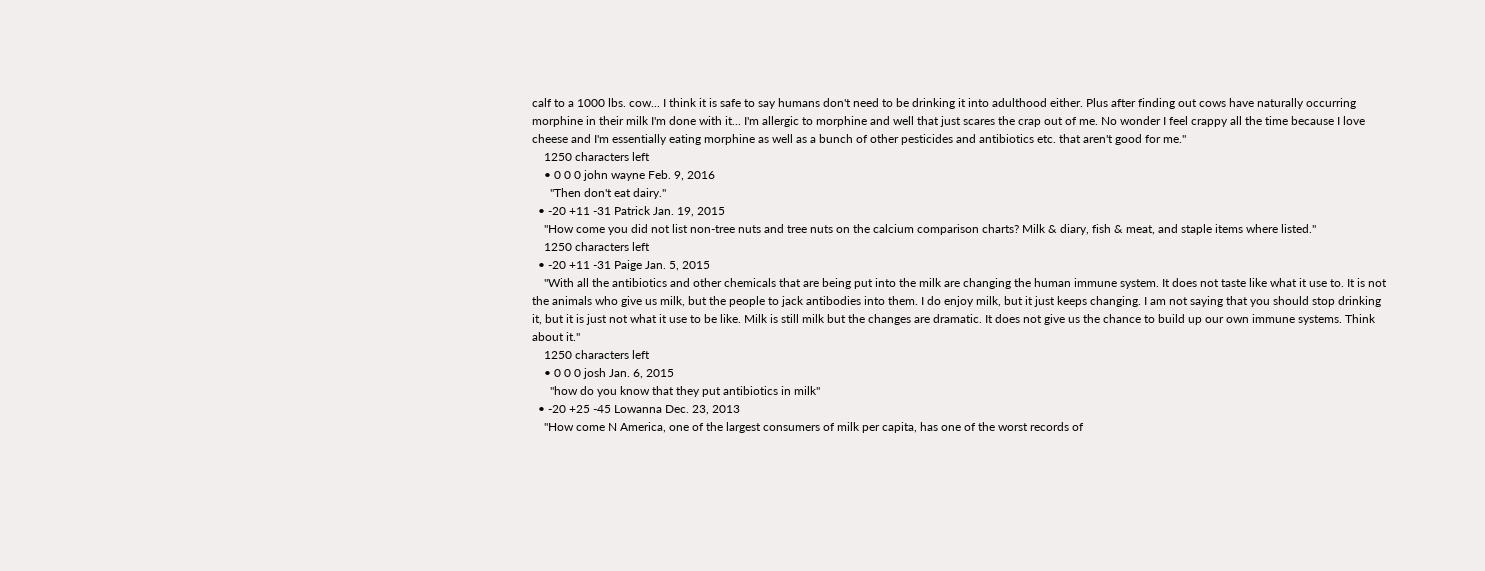calf to a 1000 lbs. cow... I think it is safe to say humans don't need to be drinking it into adulthood either. Plus after finding out cows have naturally occurring morphine in their milk I'm done with it... I'm allergic to morphine and well that just scares the crap out of me. No wonder I feel crappy all the time because I love cheese and I'm essentially eating morphine as well as a bunch of other pesticides and antibiotics etc. that aren't good for me."
    1250 characters left
    • 0 0 0 john wayne Feb. 9, 2016
      "Then don't eat dairy."
  • -20 +11 -31 Patrick Jan. 19, 2015
    "How come you did not list non-tree nuts and tree nuts on the calcium comparison charts? Milk & diary, fish & meat, and staple items where listed."
    1250 characters left
  • -20 +11 -31 Paige Jan. 5, 2015
    "With all the antibiotics and other chemicals that are being put into the milk are changing the human immune system. It does not taste like what it use to. It is not the animals who give us milk, but the people to jack antibodies into them. I do enjoy milk, but it just keeps changing. I am not saying that you should stop drinking it, but it is just not what it use to be like. Milk is still milk but the changes are dramatic. It does not give us the chance to build up our own immune systems. Think about it."
    1250 characters left
    • 0 0 0 josh Jan. 6, 2015
      "how do you know that they put antibiotics in milk"
  • -20 +25 -45 Lowanna Dec. 23, 2013
    "How come N America, one of the largest consumers of milk per capita, has one of the worst records of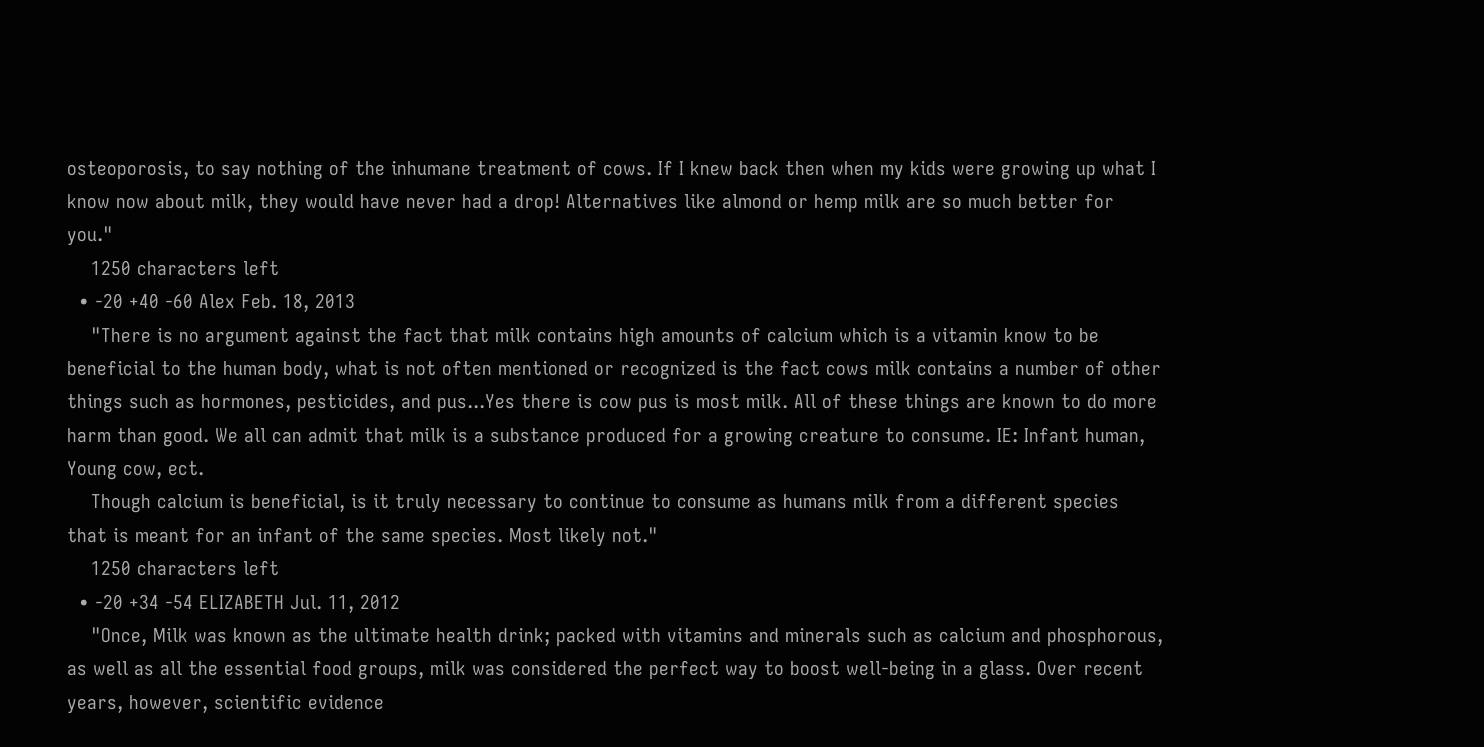osteoporosis, to say nothing of the inhumane treatment of cows. If I knew back then when my kids were growing up what I know now about milk, they would have never had a drop! Alternatives like almond or hemp milk are so much better for you."
    1250 characters left
  • -20 +40 -60 Alex Feb. 18, 2013
    "There is no argument against the fact that milk contains high amounts of calcium which is a vitamin know to be beneficial to the human body, what is not often mentioned or recognized is the fact cows milk contains a number of other things such as hormones, pesticides, and pus...Yes there is cow pus is most milk. All of these things are known to do more harm than good. We all can admit that milk is a substance produced for a growing creature to consume. IE: Infant human, Young cow, ect.
    Though calcium is beneficial, is it truly necessary to continue to consume as humans milk from a different species that is meant for an infant of the same species. Most likely not."
    1250 characters left
  • -20 +34 -54 ELIZABETH Jul. 11, 2012
    "Once, Milk was known as the ultimate health drink; packed with vitamins and minerals such as calcium and phosphorous, as well as all the essential food groups, milk was considered the perfect way to boost well-being in a glass. Over recent years, however, scientific evidence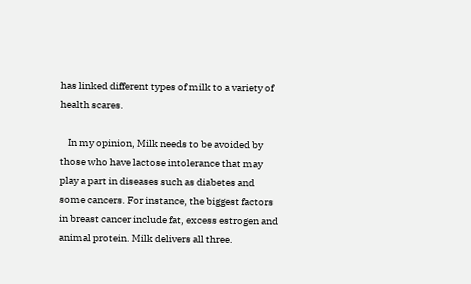has linked different types of milk to a variety of health scares.

    In my opinion, Milk needs to be avoided by those who have lactose intolerance that may play a part in diseases such as diabetes and some cancers. For instance, the biggest factors in breast cancer include fat, excess estrogen and animal protein. Milk delivers all three.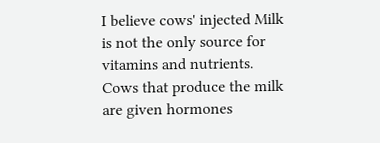I believe cows' injected Milk is not the only source for vitamins and nutrients. Cows that produce the milk are given hormones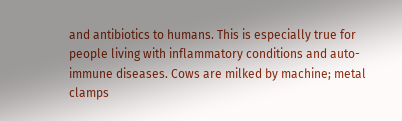and antibiotics to humans. This is especially true for people living with inflammatory conditions and auto-immune diseases. Cows are milked by machine; metal clamps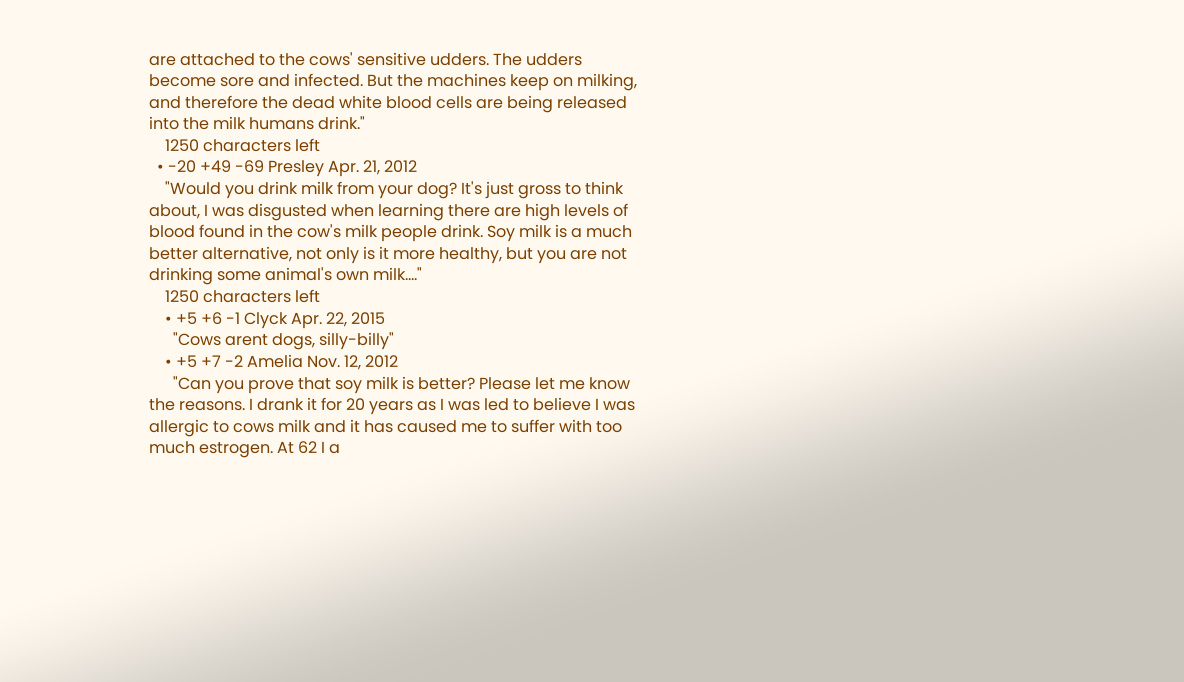are attached to the cows' sensitive udders. The udders become sore and infected. But the machines keep on milking, and therefore the dead white blood cells are being released into the milk humans drink."
    1250 characters left
  • -20 +49 -69 Presley Apr. 21, 2012
    "Would you drink milk from your dog? It's just gross to think about, I was disgusted when learning there are high levels of blood found in the cow's milk people drink. Soy milk is a much better alternative, not only is it more healthy, but you are not drinking some animal's own milk...."
    1250 characters left
    • +5 +6 -1 Clyck Apr. 22, 2015
      "Cows arent dogs, silly-billy"
    • +5 +7 -2 Amelia Nov. 12, 2012
      "Can you prove that soy milk is better? Please let me know the reasons. I drank it for 20 years as I was led to believe I was allergic to cows milk and it has caused me to suffer with too much estrogen. At 62 I a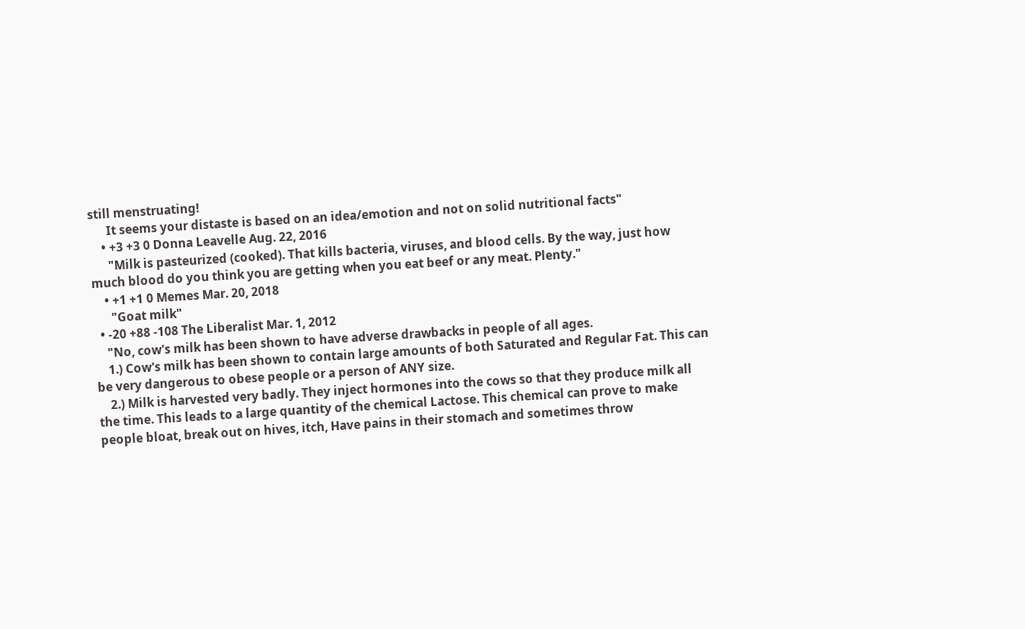still menstruating!
      It seems your distaste is based on an idea/emotion and not on solid nutritional facts"
    • +3 +3 0 Donna Leavelle Aug. 22, 2016
      "Milk is pasteurized (cooked). That kills bacteria, viruses, and blood cells. By the way, just how much blood do you think you are getting when you eat beef or any meat. Plenty."
    • +1 +1 0 Memes Mar. 20, 2018
      "Goat milk"
  • -20 +88 -108 The Liberalist Mar. 1, 2012
    "No, cow's milk has been shown to have adverse drawbacks in people of all ages.
    1.) Cow's milk has been shown to contain large amounts of both Saturated and Regular Fat. This can be very dangerous to obese people or a person of ANY size.
    2.) Milk is harvested very badly. They inject hormones into the cows so that they produce milk all the time. This leads to a large quantity of the chemical Lactose. This chemical can prove to make people bloat, break out on hives, itch, Have pains in their stomach and sometimes throw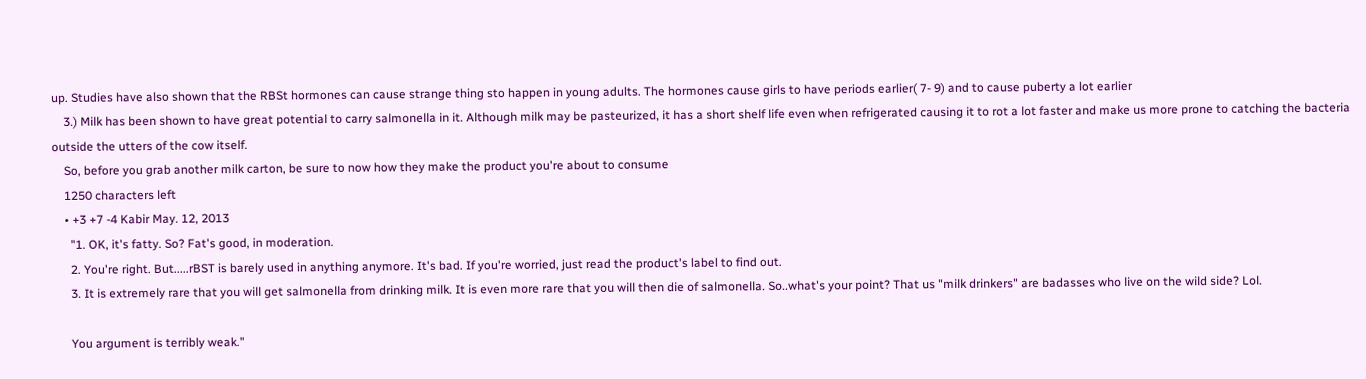up. Studies have also shown that the RBSt hormones can cause strange thing sto happen in young adults. The hormones cause girls to have periods earlier( 7- 9) and to cause puberty a lot earlier
    3.) Milk has been shown to have great potential to carry salmonella in it. Although milk may be pasteurized, it has a short shelf life even when refrigerated causing it to rot a lot faster and make us more prone to catching the bacteria outside the utters of the cow itself.
    So, before you grab another milk carton, be sure to now how they make the product you're about to consume
    1250 characters left
    • +3 +7 -4 Kabir May. 12, 2013
      "1. OK, it's fatty. So? Fat's good, in moderation.
      2. You're right. But.....rBST is barely used in anything anymore. It's bad. If you're worried, just read the product's label to find out.
      3. It is extremely rare that you will get salmonella from drinking milk. It is even more rare that you will then die of salmonella. So..what's your point? That us "milk drinkers" are badasses who live on the wild side? Lol.

      You argument is terribly weak."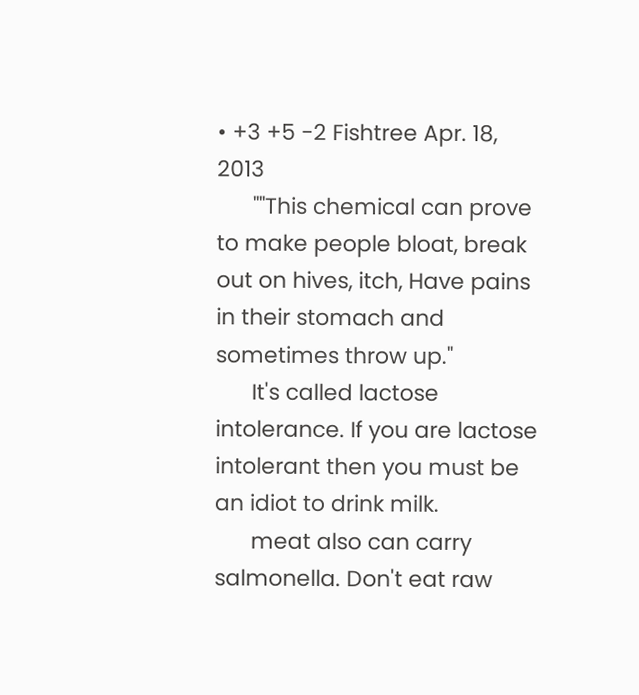• +3 +5 -2 Fishtree Apr. 18, 2013
      ""This chemical can prove to make people bloat, break out on hives, itch, Have pains in their stomach and sometimes throw up."
      It's called lactose intolerance. If you are lactose intolerant then you must be an idiot to drink milk.
      meat also can carry salmonella. Don't eat raw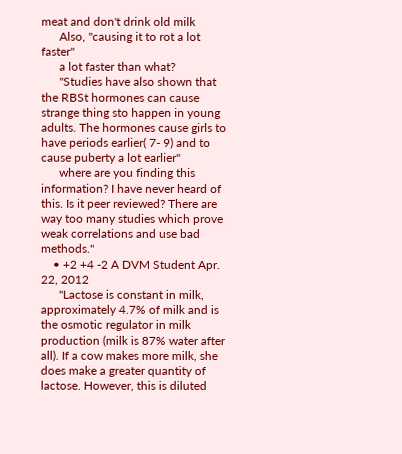meat and don't drink old milk
      Also, "causing it to rot a lot faster"
      a lot faster than what?
      "Studies have also shown that the RBSt hormones can cause strange thing sto happen in young adults. The hormones cause girls to have periods earlier( 7- 9) and to cause puberty a lot earlier"
      where are you finding this information? I have never heard of this. Is it peer reviewed? There are way too many studies which prove weak correlations and use bad methods."
    • +2 +4 -2 A DVM Student Apr. 22, 2012
      "Lactose is constant in milk, approximately 4.7% of milk and is the osmotic regulator in milk production (milk is 87% water after all). If a cow makes more milk, she does make a greater quantity of lactose. However, this is diluted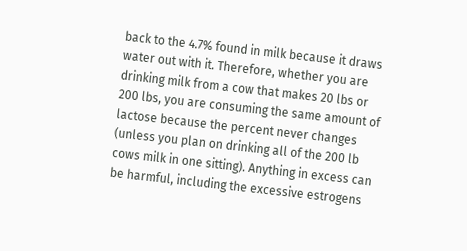back to the 4.7% found in milk because it draws water out with it. Therefore, whether you are drinking milk from a cow that makes 20 lbs or 200 lbs, you are consuming the same amount of lactose because the percent never changes (unless you plan on drinking all of the 200 lb cows milk in one sitting). Anything in excess can be harmful, including the excessive estrogens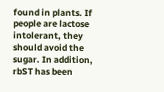found in plants. If people are lactose intolerant, they should avoid the sugar. In addition, rbST has been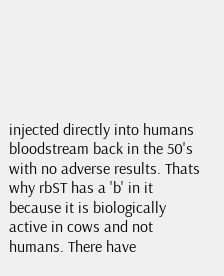injected directly into humans bloodstream back in the 50's with no adverse results. Thats why rbST has a 'b' in it because it is biologically active in cows and not humans. There have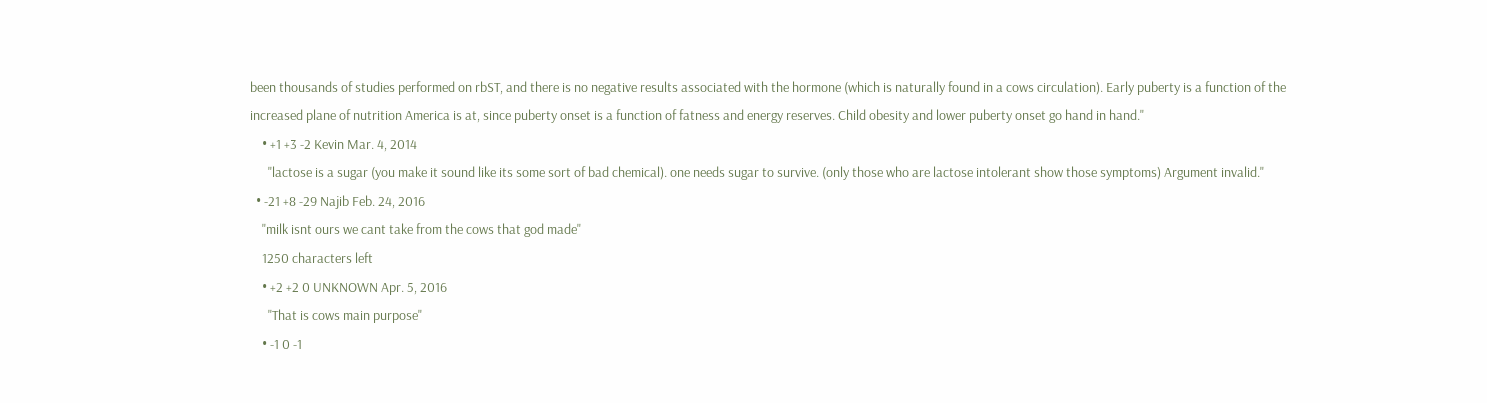been thousands of studies performed on rbST, and there is no negative results associated with the hormone (which is naturally found in a cows circulation). Early puberty is a function of the increased plane of nutrition America is at, since puberty onset is a function of fatness and energy reserves. Child obesity and lower puberty onset go hand in hand."
    • +1 +3 -2 Kevin Mar. 4, 2014
      "lactose is a sugar (you make it sound like its some sort of bad chemical). one needs sugar to survive. (only those who are lactose intolerant show those symptoms) Argument invalid."
  • -21 +8 -29 Najib Feb. 24, 2016
    "milk isnt ours we cant take from the cows that god made"
    1250 characters left
    • +2 +2 0 UNKNOWN Apr. 5, 2016
      "That is cows main purpose"
    • -1 0 -1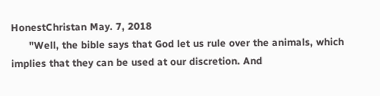HonestChristan May. 7, 2018
      "Well, the bible says that God let us rule over the animals, which implies that they can be used at our discretion. And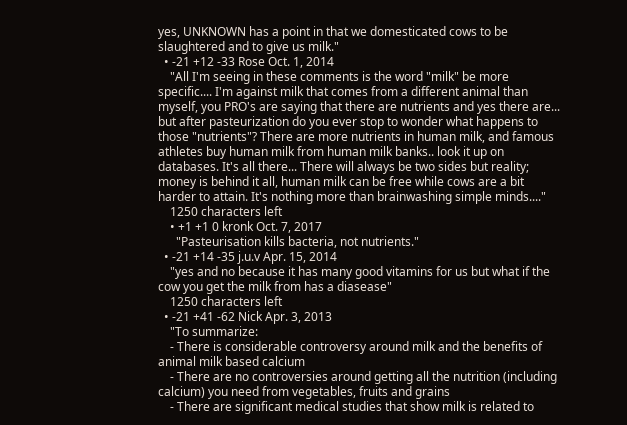yes, UNKNOWN has a point in that we domesticated cows to be slaughtered and to give us milk."
  • -21 +12 -33 Rose Oct. 1, 2014
    "All I'm seeing in these comments is the word "milk" be more specific.... I'm against milk that comes from a different animal than myself, you PRO's are saying that there are nutrients and yes there are... but after pasteurization do you ever stop to wonder what happens to those "nutrients"? There are more nutrients in human milk, and famous athletes buy human milk from human milk banks.. look it up on databases. It's all there... There will always be two sides but reality; money is behind it all, human milk can be free while cows are a bit harder to attain. It's nothing more than brainwashing simple minds...."
    1250 characters left
    • +1 +1 0 kronk Oct. 7, 2017
      "Pasteurisation kills bacteria, not nutrients."
  • -21 +14 -35 j.u.v Apr. 15, 2014
    "yes and no because it has many good vitamins for us but what if the cow you get the milk from has a diasease"
    1250 characters left
  • -21 +41 -62 Nick Apr. 3, 2013
    "To summarize:
    - There is considerable controversy around milk and the benefits of animal milk based calcium
    - There are no controversies around getting all the nutrition (including calcium) you need from vegetables, fruits and grains
    - There are significant medical studies that show milk is related to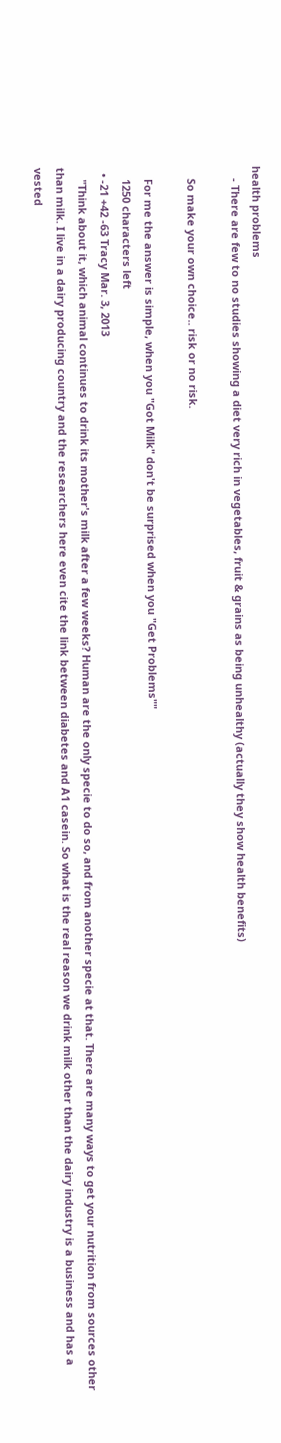health problems
    - There are few to no studies showing a diet very rich in vegetables, fruit & grains as being unhealthy (actually they show health benefits)

    So make your own choice.. risk or no risk.

    For me the answer is simple, when you "Got Milk" don't be surprised when you "Get Problems""
    1250 characters left
  • -21 +42 -63 Tracy Mar. 3, 2013
    "Think about it, which animal continues to drink its mother's milk after a few weeks? Human are the only specie to do so, and from another specie at that. There are many ways to get your nutrition from sources other than milk. I live in a dairy producing country and the researchers here even cite the link between diabetes and A1 casein. So what is the real reason we drink milk other than the dairy industry is a business and has a vested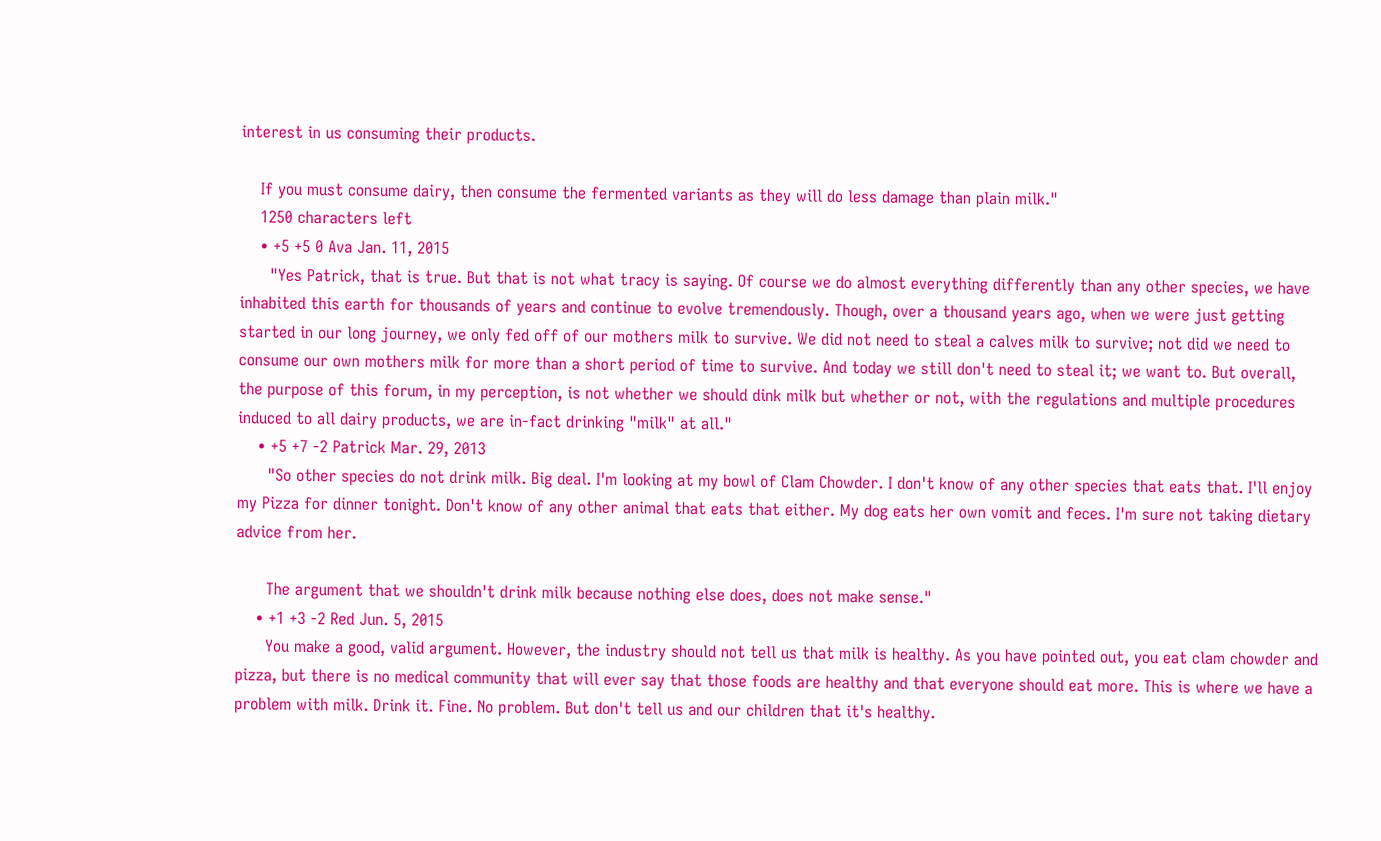interest in us consuming their products.

    If you must consume dairy, then consume the fermented variants as they will do less damage than plain milk."
    1250 characters left
    • +5 +5 0 Ava Jan. 11, 2015
      "Yes Patrick, that is true. But that is not what tracy is saying. Of course we do almost everything differently than any other species, we have inhabited this earth for thousands of years and continue to evolve tremendously. Though, over a thousand years ago, when we were just getting started in our long journey, we only fed off of our mothers milk to survive. We did not need to steal a calves milk to survive; not did we need to consume our own mothers milk for more than a short period of time to survive. And today we still don't need to steal it; we want to. But overall, the purpose of this forum, in my perception, is not whether we should dink milk but whether or not, with the regulations and multiple procedures induced to all dairy products, we are in-fact drinking "milk" at all."
    • +5 +7 -2 Patrick Mar. 29, 2013
      "So other species do not drink milk. Big deal. I'm looking at my bowl of Clam Chowder. I don't know of any other species that eats that. I'll enjoy my Pizza for dinner tonight. Don't know of any other animal that eats that either. My dog eats her own vomit and feces. I'm sure not taking dietary advice from her.

      The argument that we shouldn't drink milk because nothing else does, does not make sense."
    • +1 +3 -2 Red Jun. 5, 2015
      You make a good, valid argument. However, the industry should not tell us that milk is healthy. As you have pointed out, you eat clam chowder and pizza, but there is no medical community that will ever say that those foods are healthy and that everyone should eat more. This is where we have a problem with milk. Drink it. Fine. No problem. But don't tell us and our children that it's healthy.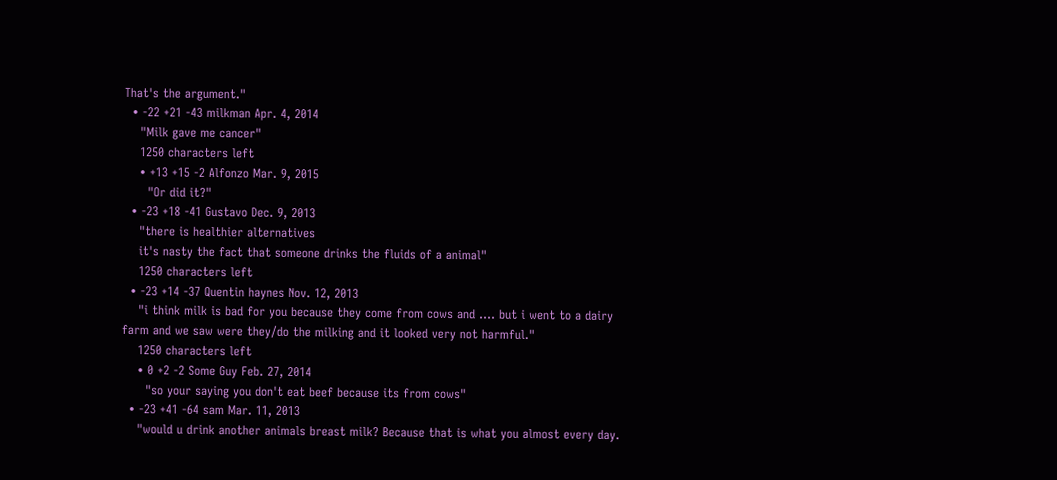That's the argument."
  • -22 +21 -43 milkman Apr. 4, 2014
    "Milk gave me cancer"
    1250 characters left
    • +13 +15 -2 Alfonzo Mar. 9, 2015
      "Or did it?"
  • -23 +18 -41 Gustavo Dec. 9, 2013
    "there is healthier alternatives
    it's nasty the fact that someone drinks the fluids of a animal"
    1250 characters left
  • -23 +14 -37 Quentin haynes Nov. 12, 2013
    "i think milk is bad for you because they come from cows and .... but i went to a dairy farm and we saw were they/do the milking and it looked very not harmful."
    1250 characters left
    • 0 +2 -2 Some Guy Feb. 27, 2014
      "so your saying you don't eat beef because its from cows"
  • -23 +41 -64 sam Mar. 11, 2013
    "would u drink another animals breast milk? Because that is what you almost every day.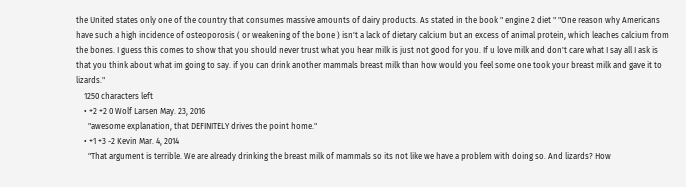the United states only one of the country that consumes massive amounts of dairy products. As stated in the book " engine 2 diet " "One reason why Americans have such a high incidence of osteoporosis ( or weakening of the bone ) isn't a lack of dietary calcium but an excess of animal protein, which leaches calcium from the bones. I guess this comes to show that you should never trust what you hear milk is just not good for you. If u love milk and don't care what I say all I ask is that you think about what im going to say. if you can drink another mammals breast milk than how would you feel some one took your breast milk and gave it to lizards."
    1250 characters left
    • +2 +2 0 Wolf Larsen May. 23, 2016
      "awesome explanation, that DEFINITELY drives the point home."
    • +1 +3 -2 Kevin Mar. 4, 2014
      "That argument is terrible. We are already drinking the breast milk of mammals so its not like we have a problem with doing so. And lizards? How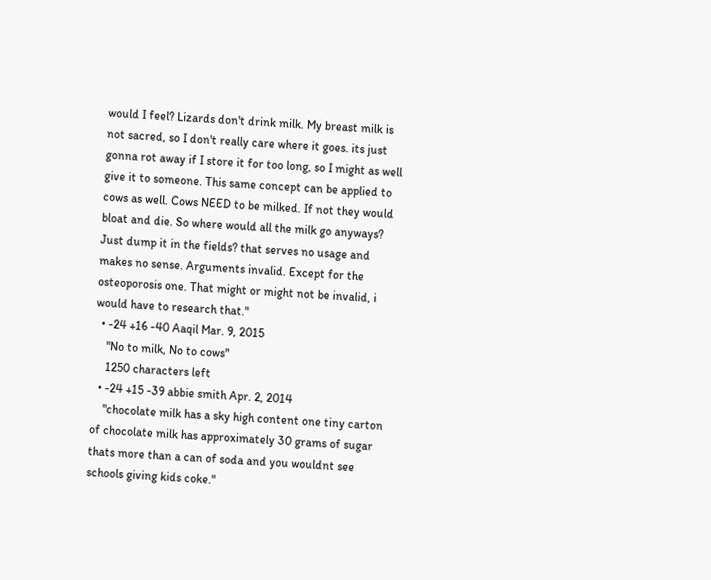would I feel? Lizards don't drink milk. My breast milk is not sacred, so I don't really care where it goes. its just gonna rot away if I store it for too long, so I might as well give it to someone. This same concept can be applied to cows as well. Cows NEED to be milked. If not they would bloat and die. So where would all the milk go anyways? Just dump it in the fields? that serves no usage and makes no sense. Arguments invalid. Except for the osteoporosis one. That might or might not be invalid, i would have to research that."
  • -24 +16 -40 Aaqil Mar. 9, 2015
    "No to milk, No to cows"
    1250 characters left
  • -24 +15 -39 abbie smith Apr. 2, 2014
    "chocolate milk has a sky high content one tiny carton of chocolate milk has approximately 30 grams of sugar thats more than a can of soda and you wouldnt see schools giving kids coke."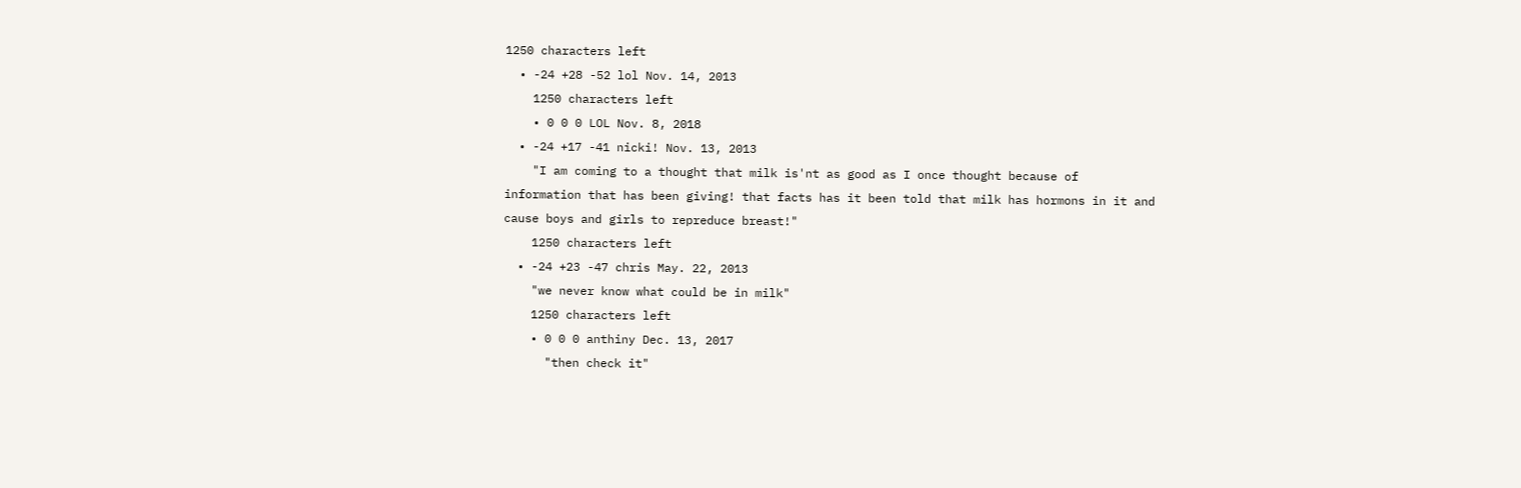1250 characters left
  • -24 +28 -52 lol Nov. 14, 2013
    1250 characters left
    • 0 0 0 LOL Nov. 8, 2018
  • -24 +17 -41 nicki! Nov. 13, 2013
    "I am coming to a thought that milk is'nt as good as I once thought because of information that has been giving! that facts has it been told that milk has hormons in it and cause boys and girls to repreduce breast!"
    1250 characters left
  • -24 +23 -47 chris May. 22, 2013
    "we never know what could be in milk"
    1250 characters left
    • 0 0 0 anthiny Dec. 13, 2017
      "then check it"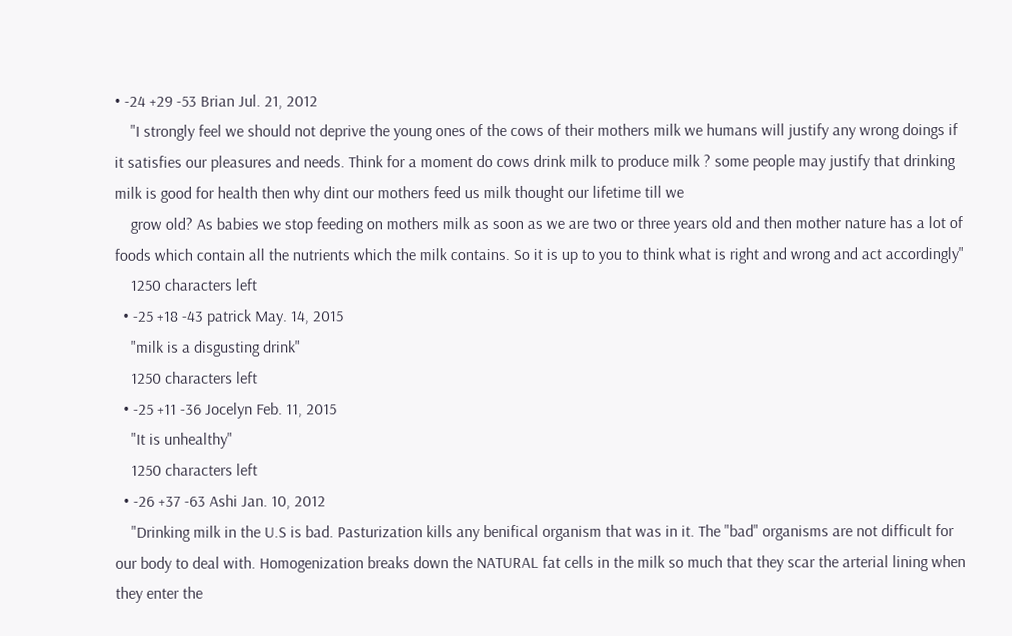• -24 +29 -53 Brian Jul. 21, 2012
    "I strongly feel we should not deprive the young ones of the cows of their mothers milk we humans will justify any wrong doings if it satisfies our pleasures and needs. Think for a moment do cows drink milk to produce milk ? some people may justify that drinking milk is good for health then why dint our mothers feed us milk thought our lifetime till we
    grow old? As babies we stop feeding on mothers milk as soon as we are two or three years old and then mother nature has a lot of foods which contain all the nutrients which the milk contains. So it is up to you to think what is right and wrong and act accordingly"
    1250 characters left
  • -25 +18 -43 patrick May. 14, 2015
    "milk is a disgusting drink"
    1250 characters left
  • -25 +11 -36 Jocelyn Feb. 11, 2015
    "It is unhealthy"
    1250 characters left
  • -26 +37 -63 Ashi Jan. 10, 2012
    "Drinking milk in the U.S is bad. Pasturization kills any benifical organism that was in it. The "bad" organisms are not difficult for our body to deal with. Homogenization breaks down the NATURAL fat cells in the milk so much that they scar the arterial lining when they enter the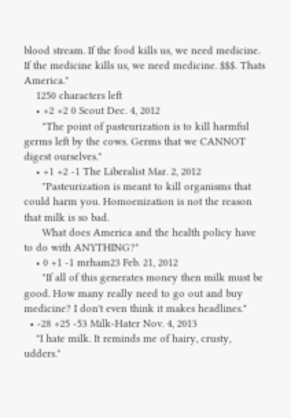blood stream. If the food kills us, we need medicine. If the medicine kills us, we need medicine. $$$. Thats America."
    1250 characters left
    • +2 +2 0 Scout Dec. 4, 2012
      "The point of pasteurization is to kill harmful germs left by the cows. Germs that we CANNOT digest ourselves."
    • +1 +2 -1 The Liberalist Mar. 2, 2012
      "Pasteurization is meant to kill organisms that could harm you. Homoenization is not the reason that milk is so bad.
      What does America and the health policy have to do with ANYTHING?"
    • 0 +1 -1 mrham23 Feb. 21, 2012
      "If all of this generates money then milk must be good. How many really need to go out and buy medicine? I don't even think it makes headlines."
  • -28 +25 -53 Milk-Hater Nov. 4, 2013
    "I hate milk. It reminds me of hairy, crusty, udders."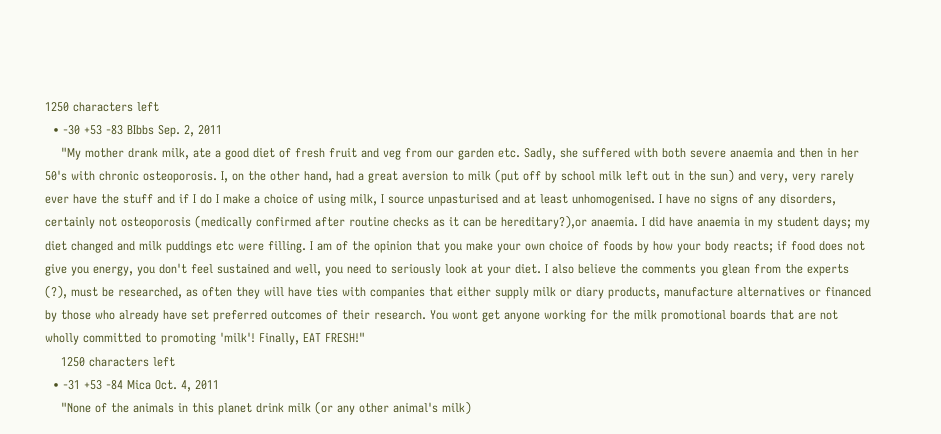1250 characters left
  • -30 +53 -83 BIbbs Sep. 2, 2011
    "My mother drank milk, ate a good diet of fresh fruit and veg from our garden etc. Sadly, she suffered with both severe anaemia and then in her 50's with chronic osteoporosis. I, on the other hand, had a great aversion to milk (put off by school milk left out in the sun) and very, very rarely ever have the stuff and if I do I make a choice of using milk, I source unpasturised and at least unhomogenised. I have no signs of any disorders, certainly not osteoporosis (medically confirmed after routine checks as it can be hereditary?),or anaemia. I did have anaemia in my student days; my diet changed and milk puddings etc were filling. I am of the opinion that you make your own choice of foods by how your body reacts; if food does not give you energy, you don't feel sustained and well, you need to seriously look at your diet. I also believe the comments you glean from the experts (?), must be researched, as often they will have ties with companies that either supply milk or diary products, manufacture alternatives or financed by those who already have set preferred outcomes of their research. You wont get anyone working for the milk promotional boards that are not wholly committed to promoting 'milk'! Finally, EAT FRESH!"
    1250 characters left
  • -31 +53 -84 Mica Oct. 4, 2011
    "None of the animals in this planet drink milk (or any other animal's milk)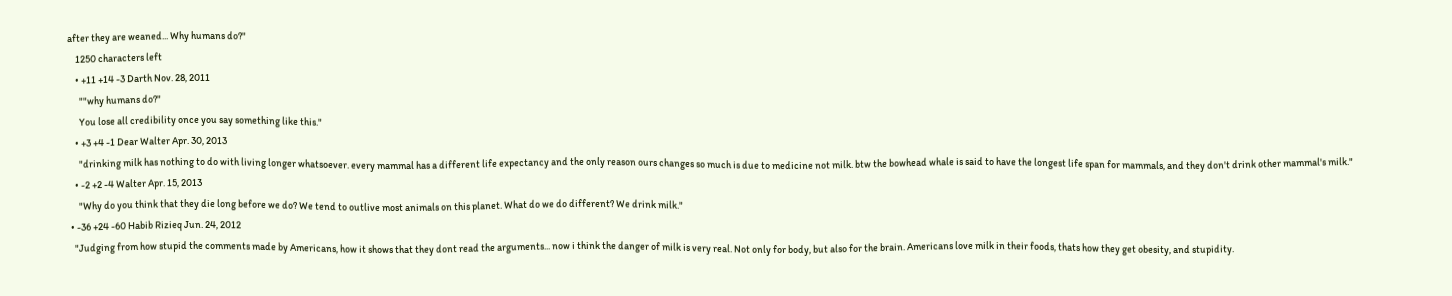after they are weaned... Why humans do?"
    1250 characters left
    • +11 +14 -3 Darth Nov. 28, 2011
      ""why humans do?"
      You lose all credibility once you say something like this."
    • +3 +4 -1 Dear Walter Apr. 30, 2013
      "drinking milk has nothing to do with living longer whatsoever. every mammal has a different life expectancy and the only reason ours changes so much is due to medicine not milk. btw the bowhead whale is said to have the longest life span for mammals, and they don't drink other mammal's milk."
    • -2 +2 -4 Walter Apr. 15, 2013
      "Why do you think that they die long before we do? We tend to outlive most animals on this planet. What do we do different? We drink milk."
  • -36 +24 -60 Habib Rizieq Jun. 24, 2012
    "Judging from how stupid the comments made by Americans, how it shows that they dont read the arguments... now i think the danger of milk is very real. Not only for body, but also for the brain. Americans love milk in their foods, thats how they get obesity, and stupidity.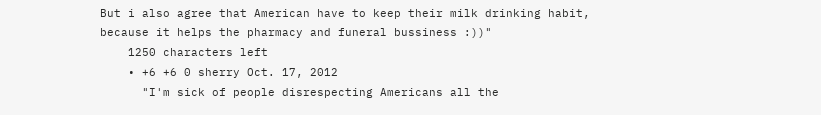But i also agree that American have to keep their milk drinking habit, because it helps the pharmacy and funeral bussiness :))"
    1250 characters left
    • +6 +6 0 sherry Oct. 17, 2012
      "I'm sick of people disrespecting Americans all the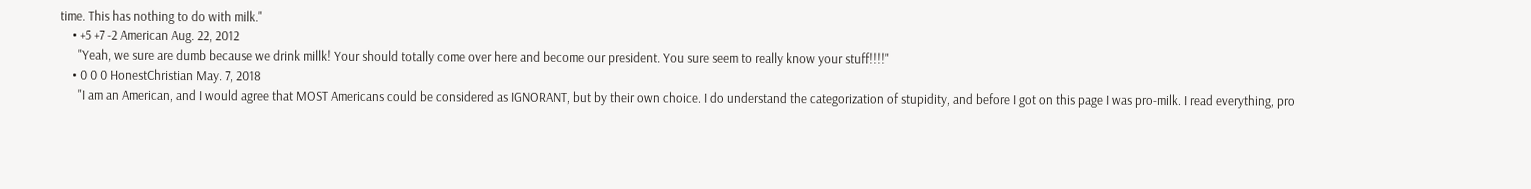time. This has nothing to do with milk."
    • +5 +7 -2 American Aug. 22, 2012
      "Yeah, we sure are dumb because we drink millk! Your should totally come over here and become our president. You sure seem to really know your stuff!!!!"
    • 0 0 0 HonestChristian May. 7, 2018
      "I am an American, and I would agree that MOST Americans could be considered as IGNORANT, but by their own choice. I do understand the categorization of stupidity, and before I got on this page I was pro-milk. I read everything, pro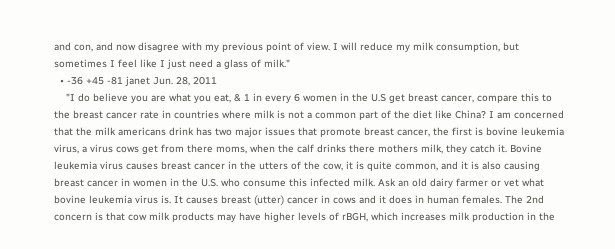and con, and now disagree with my previous point of view. I will reduce my milk consumption, but sometimes I feel like I just need a glass of milk."
  • -36 +45 -81 janet Jun. 28, 2011
    "I do believe you are what you eat, & 1 in every 6 women in the U.S get breast cancer, compare this to the breast cancer rate in countries where milk is not a common part of the diet like China? I am concerned that the milk americans drink has two major issues that promote breast cancer, the first is bovine leukemia virus, a virus cows get from there moms, when the calf drinks there mothers milk, they catch it. Bovine leukemia virus causes breast cancer in the utters of the cow, it is quite common, and it is also causing breast cancer in women in the U.S. who consume this infected milk. Ask an old dairy farmer or vet what bovine leukemia virus is. It causes breast (utter) cancer in cows and it does in human females. The 2nd concern is that cow milk products may have higher levels of rBGH, which increases milk production in the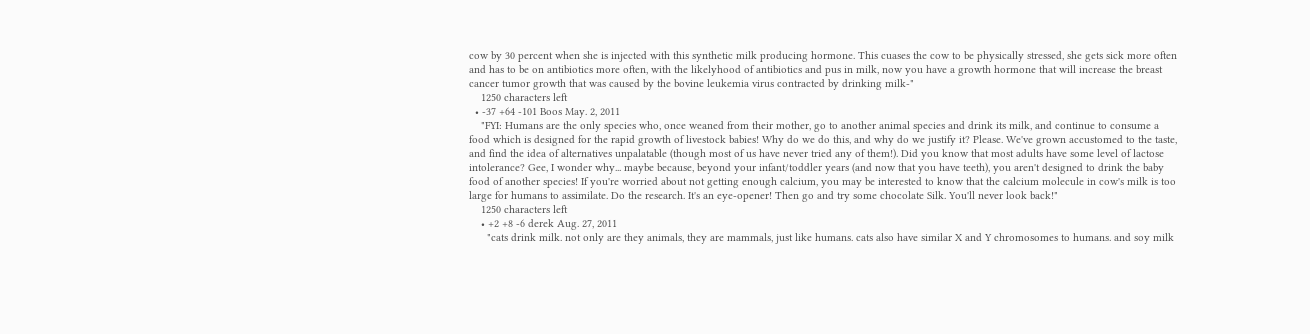cow by 30 percent when she is injected with this synthetic milk producing hormone. This cuases the cow to be physically stressed, she gets sick more often and has to be on antibiotics more often, with the likelyhood of antibiotics and pus in milk, now you have a growth hormone that will increase the breast cancer tumor growth that was caused by the bovine leukemia virus contracted by drinking milk-"
    1250 characters left
  • -37 +64 -101 Boos May. 2, 2011
    "FYI: Humans are the only species who, once weaned from their mother, go to another animal species and drink its milk, and continue to consume a food which is designed for the rapid growth of livestock babies! Why do we do this, and why do we justify it? Please. We've grown accustomed to the taste, and find the idea of alternatives unpalatable (though most of us have never tried any of them!). Did you know that most adults have some level of lactose intolerance? Gee, I wonder why... maybe because, beyond your infant/toddler years (and now that you have teeth), you aren't designed to drink the baby food of another species! If you're worried about not getting enough calcium, you may be interested to know that the calcium molecule in cow's milk is too large for humans to assimilate. Do the research. It's an eye-opener! Then go and try some chocolate Silk. You'll never look back!"
    1250 characters left
    • +2 +8 -6 derek Aug. 27, 2011
      "cats drink milk. not only are they animals, they are mammals, just like humans. cats also have similar X and Y chromosomes to humans. and soy milk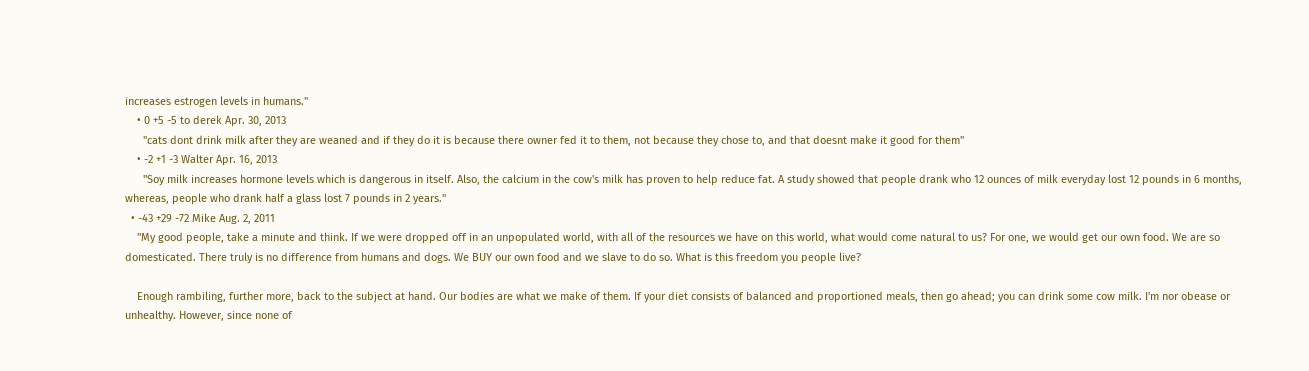increases estrogen levels in humans."
    • 0 +5 -5 to derek Apr. 30, 2013
      "cats dont drink milk after they are weaned and if they do it is because there owner fed it to them, not because they chose to, and that doesnt make it good for them"
    • -2 +1 -3 Walter Apr. 16, 2013
      "Soy milk increases hormone levels which is dangerous in itself. Also, the calcium in the cow's milk has proven to help reduce fat. A study showed that people drank who 12 ounces of milk everyday lost 12 pounds in 6 months, whereas, people who drank half a glass lost 7 pounds in 2 years."
  • -43 +29 -72 Mike Aug. 2, 2011
    "My good people, take a minute and think. If we were dropped off in an unpopulated world, with all of the resources we have on this world, what would come natural to us? For one, we would get our own food. We are so domesticated. There truly is no difference from humans and dogs. We BUY our own food and we slave to do so. What is this freedom you people live?

    Enough rambiling, further more, back to the subject at hand. Our bodies are what we make of them. If your diet consists of balanced and proportioned meals, then go ahead; you can drink some cow milk. I'm nor obease or unhealthy. However, since none of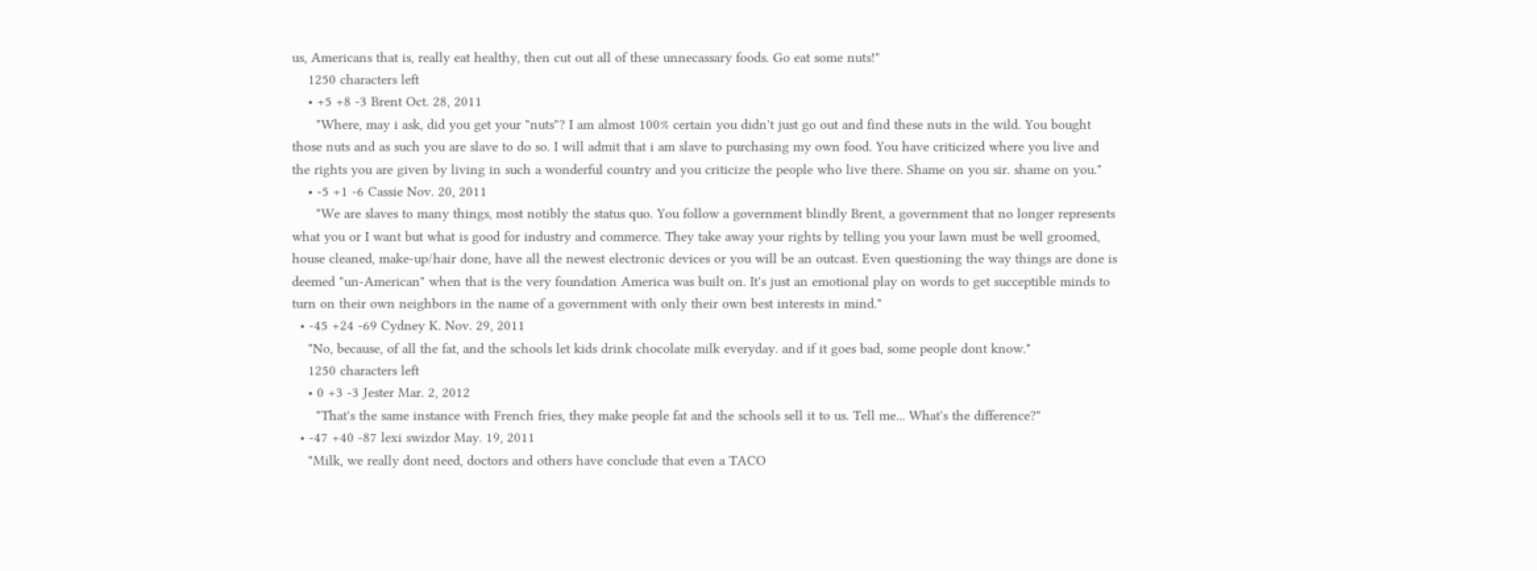us, Americans that is, really eat healthy, then cut out all of these unnecassary foods. Go eat some nuts!"
    1250 characters left
    • +5 +8 -3 Brent Oct. 28, 2011
      "Where, may i ask, did you get your "nuts"? I am almost 100% certain you didn't just go out and find these nuts in the wild. You bought those nuts and as such you are slave to do so. I will admit that i am slave to purchasing my own food. You have criticized where you live and the rights you are given by living in such a wonderful country and you criticize the people who live there. Shame on you sir. shame on you."
    • -5 +1 -6 Cassie Nov. 20, 2011
      "We are slaves to many things, most notibly the status quo. You follow a government blindly Brent, a government that no longer represents what you or I want but what is good for industry and commerce. They take away your rights by telling you your lawn must be well groomed, house cleaned, make-up/hair done, have all the newest electronic devices or you will be an outcast. Even questioning the way things are done is deemed "un-American" when that is the very foundation America was built on. It's just an emotional play on words to get succeptible minds to turn on their own neighbors in the name of a government with only their own best interests in mind."
  • -45 +24 -69 Cydney K. Nov. 29, 2011
    "No, because, of all the fat, and the schools let kids drink chocolate milk everyday. and if it goes bad, some people dont know."
    1250 characters left
    • 0 +3 -3 Jester Mar. 2, 2012
      "That's the same instance with French fries, they make people fat and the schools sell it to us. Tell me... What's the difference?"
  • -47 +40 -87 lexi swizdor May. 19, 2011
    "Milk, we really dont need, doctors and others have conclude that even a TACO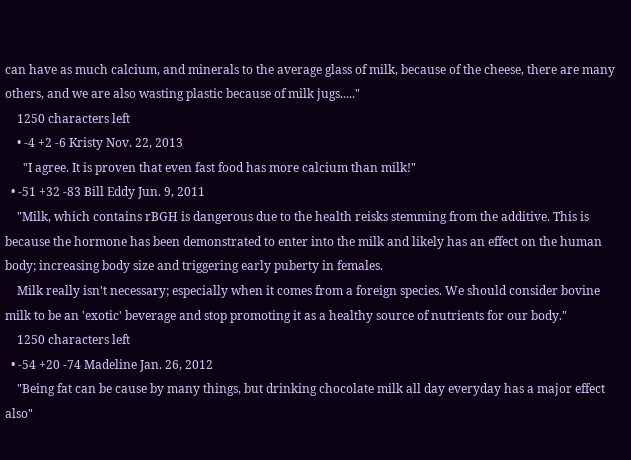can have as much calcium, and minerals to the average glass of milk, because of the cheese, there are many others, and we are also wasting plastic because of milk jugs....."
    1250 characters left
    • -4 +2 -6 Kristy Nov. 22, 2013
      "I agree. It is proven that even fast food has more calcium than milk!"
  • -51 +32 -83 Bill Eddy Jun. 9, 2011
    "Milk, which contains rBGH is dangerous due to the health reisks stemming from the additive. This is because the hormone has been demonstrated to enter into the milk and likely has an effect on the human body; increasing body size and triggering early puberty in females.
    Milk really isn't necessary; especially when it comes from a foreign species. We should consider bovine milk to be an 'exotic' beverage and stop promoting it as a healthy source of nutrients for our body."
    1250 characters left
  • -54 +20 -74 Madeline Jan. 26, 2012
    "Being fat can be cause by many things, but drinking chocolate milk all day everyday has a major effect also"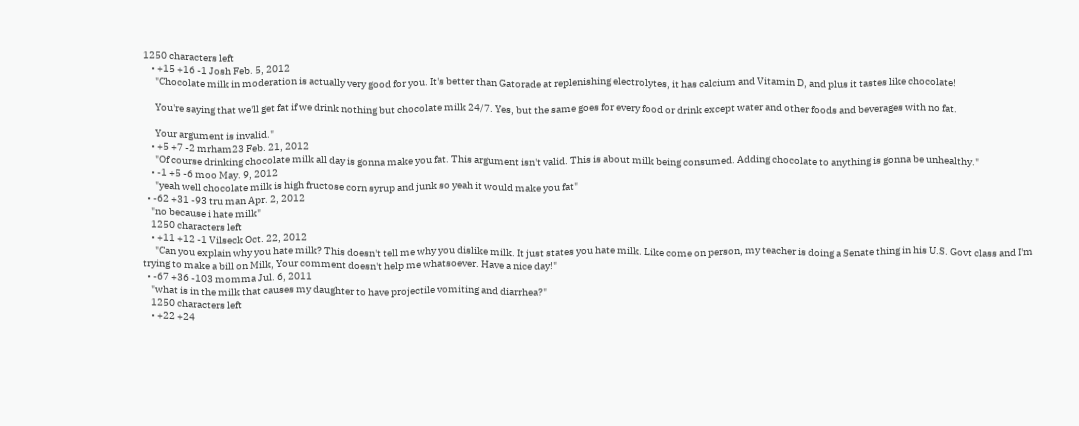1250 characters left
    • +15 +16 -1 Josh Feb. 5, 2012
      "Chocolate milk in moderation is actually very good for you. It's better than Gatorade at replenishing electrolytes, it has calcium and Vitamin D, and plus it tastes like chocolate!

      You're saying that we'll get fat if we drink nothing but chocolate milk 24/7. Yes, but the same goes for every food or drink except water and other foods and beverages with no fat.

      Your argument is invalid."
    • +5 +7 -2 mrham23 Feb. 21, 2012
      "Of course drinking chocolate milk all day is gonna make you fat. This argument isn't valid. This is about milk being consumed. Adding chocolate to anything is gonna be unhealthy."
    • -1 +5 -6 moo May. 9, 2012
      "yeah well chocolate milk is high fructose corn syrup and junk so yeah it would make you fat"
  • -62 +31 -93 tru man Apr. 2, 2012
    "no because i hate milk"
    1250 characters left
    • +11 +12 -1 Vilseck Oct. 22, 2012
      "Can you explain why you hate milk? This doesn't tell me why you dislike milk. It just states you hate milk. Like come on person, my teacher is doing a Senate thing in his U.S. Govt class and I'm trying to make a bill on Milk, Your comment doesn't help me whatsoever. Have a nice day!"
  • -67 +36 -103 momma Jul. 6, 2011
    "what is in the milk that causes my daughter to have projectile vomiting and diarrhea?"
    1250 characters left
    • +22 +24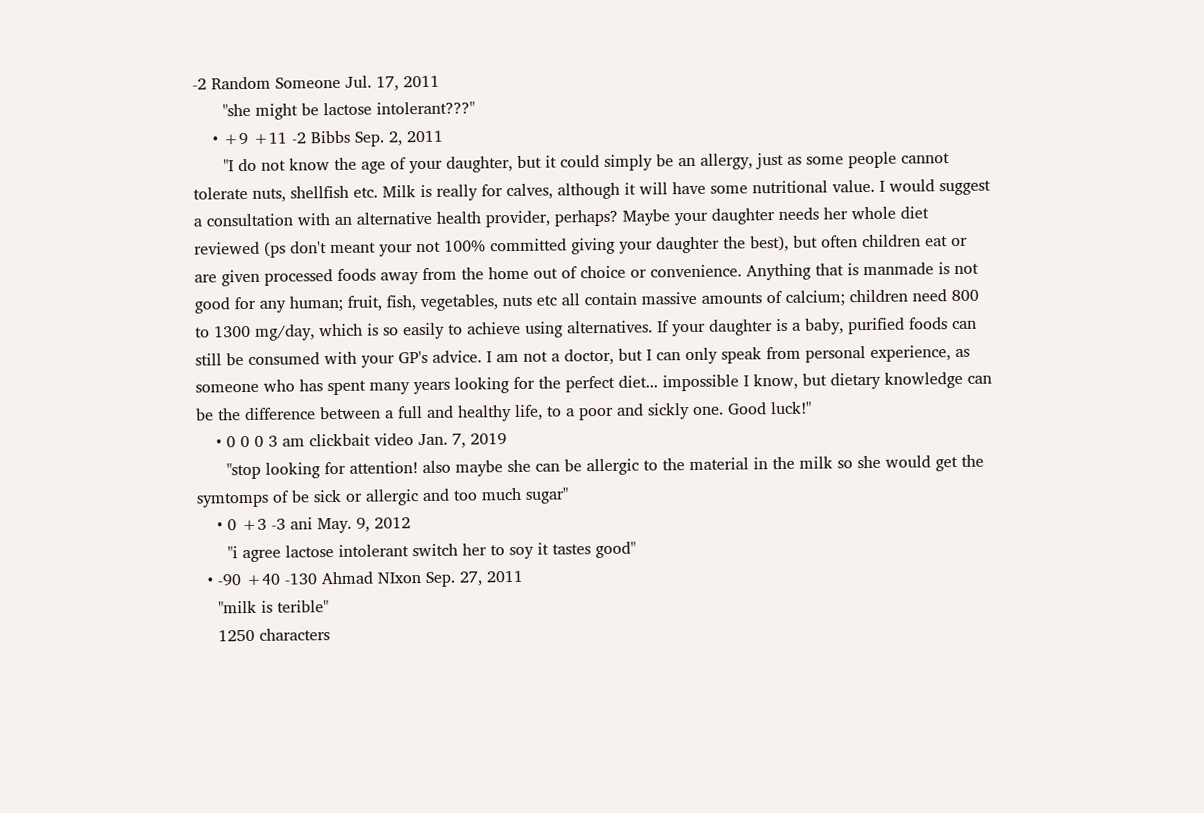-2 Random Someone Jul. 17, 2011
      "she might be lactose intolerant???"
    • +9 +11 -2 Bibbs Sep. 2, 2011
      "I do not know the age of your daughter, but it could simply be an allergy, just as some people cannot tolerate nuts, shellfish etc. Milk is really for calves, although it will have some nutritional value. I would suggest a consultation with an alternative health provider, perhaps? Maybe your daughter needs her whole diet reviewed (ps don't meant your not 100% committed giving your daughter the best), but often children eat or are given processed foods away from the home out of choice or convenience. Anything that is manmade is not good for any human; fruit, fish, vegetables, nuts etc all contain massive amounts of calcium; children need 800 to 1300 mg/day, which is so easily to achieve using alternatives. If your daughter is a baby, purified foods can still be consumed with your GP's advice. I am not a doctor, but I can only speak from personal experience, as someone who has spent many years looking for the perfect diet... impossible I know, but dietary knowledge can be the difference between a full and healthy life, to a poor and sickly one. Good luck!"
    • 0 0 0 3 am clickbait video Jan. 7, 2019
      "stop looking for attention! also maybe she can be allergic to the material in the milk so she would get the symtomps of be sick or allergic and too much sugar"
    • 0 +3 -3 ani May. 9, 2012
      "i agree lactose intolerant switch her to soy it tastes good"
  • -90 +40 -130 Ahmad NIxon Sep. 27, 2011
    "milk is terible"
    1250 characters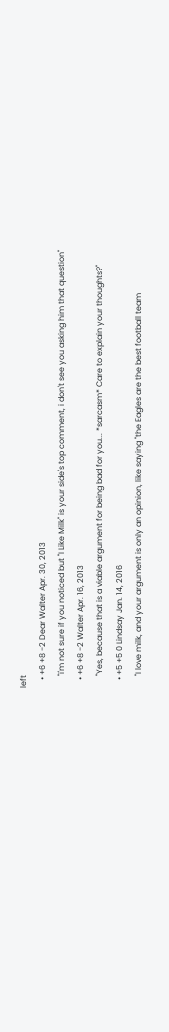left
    • +6 +8 -2 Dear Walter Apr. 30, 2013
      "i'm not sure if you noticed but "I Like Milk" is your side's top comment, i don't see you asking him that question"
    • +6 +8 -2 Walter Apr. 16, 2013
      "Yes, because that is a viable argument for being bad for you... *sarcasm* Care to explain your thoughts?"
    • +5 +5 0 Lindsay Jan. 14, 2016
      "I love milk, and your argument is only an opinion, like saying "the Eagles are the best football team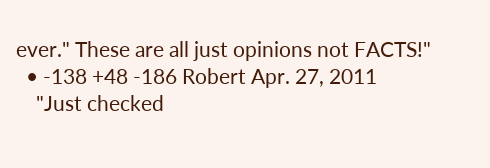ever." These are all just opinions not FACTS!"
  • -138 +48 -186 Robert Apr. 27, 2011
    "Just checked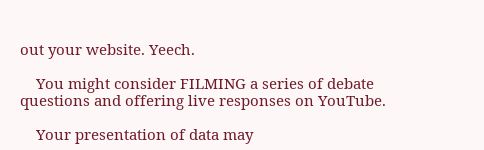out your website. Yeech.

    You might consider FILMING a series of debate questions and offering live responses on YouTube.

    Your presentation of data may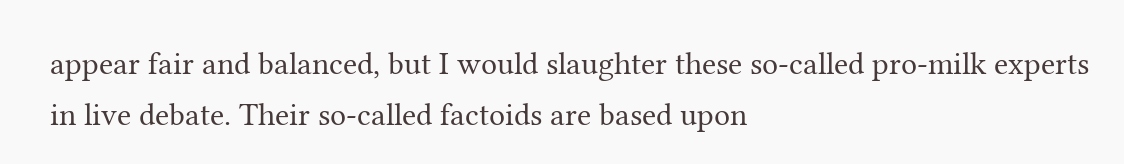appear fair and balanced, but I would slaughter these so-called pro-milk experts in live debate. Their so-called factoids are based upon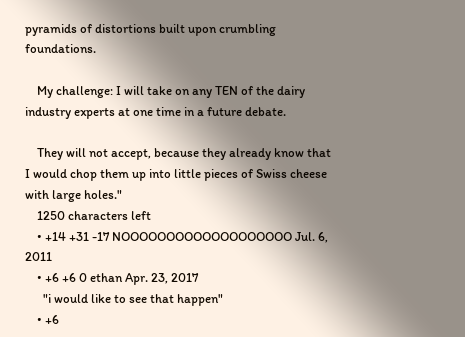pyramids of distortions built upon crumbling foundations.

    My challenge: I will take on any TEN of the dairy industry experts at one time in a future debate.

    They will not accept, because they already know that I would chop them up into little pieces of Swiss cheese with large holes."
    1250 characters left
    • +14 +31 -17 NOOOOOOOOOOOOOOOOOOO Jul. 6, 2011
    • +6 +6 0 ethan Apr. 23, 2017
      "i would like to see that happen"
    • +6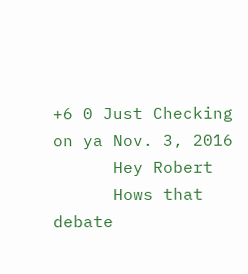+6 0 Just Checking on ya Nov. 3, 2016
      Hey Robert
      Hows that debate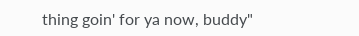thing goin' for ya now, buddy"